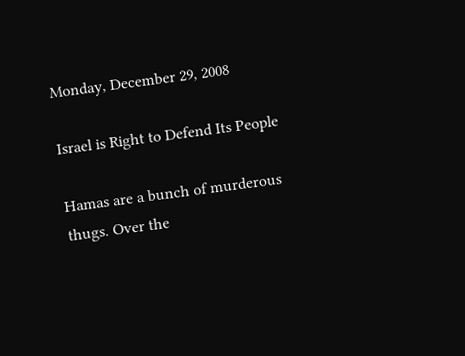Monday, December 29, 2008

Israel is Right to Defend Its People

Hamas are a bunch of murderous thugs. Over the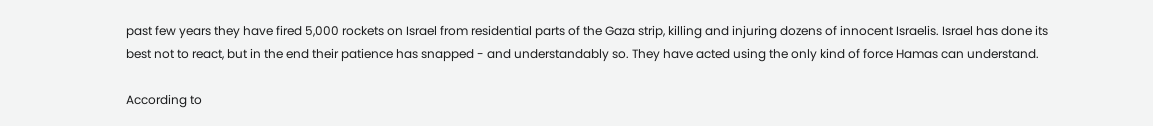past few years they have fired 5,000 rockets on Israel from residential parts of the Gaza strip, killing and injuring dozens of innocent Israelis. Israel has done its best not to react, but in the end their patience has snapped - and understandably so. They have acted using the only kind of force Hamas can understand.

According to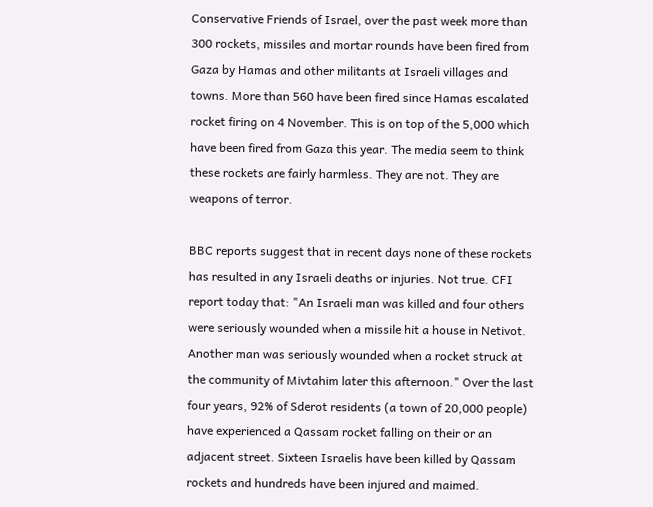Conservative Friends of Israel, over the past week more than 300 rockets, missiles and mortar rounds have been fired from Gaza by Hamas and other militants at Israeli villages and towns. More than 560 have been fired since Hamas escalated rocket firing on 4 November. This is on top of the 5,000 which have been fired from Gaza this year. The media seem to think these rockets are fairly harmless. They are not. They are weapons of terror.

BBC reports suggest that in recent days none of these rockets has resulted in any Israeli deaths or injuries. Not true. CFI report today that: "An Israeli man was killed and four others were seriously wounded when a missile hit a house in Netivot. Another man was seriously wounded when a rocket struck at the community of Mivtahim later this afternoon." Over the last four years, 92% of Sderot residents (a town of 20,000 people) have experienced a Qassam rocket falling on their or an adjacent street. Sixteen Israelis have been killed by Qassam rockets and hundreds have been injured and maimed.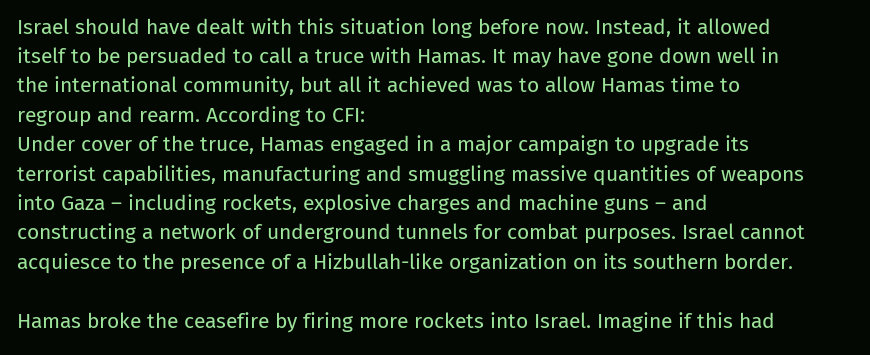Israel should have dealt with this situation long before now. Instead, it allowed itself to be persuaded to call a truce with Hamas. It may have gone down well in the international community, but all it achieved was to allow Hamas time to regroup and rearm. According to CFI:
Under cover of the truce, Hamas engaged in a major campaign to upgrade its terrorist capabilities, manufacturing and smuggling massive quantities of weapons into Gaza – including rockets, explosive charges and machine guns – and constructing a network of underground tunnels for combat purposes. Israel cannot acquiesce to the presence of a Hizbullah-like organization on its southern border.

Hamas broke the ceasefire by firing more rockets into Israel. Imagine if this had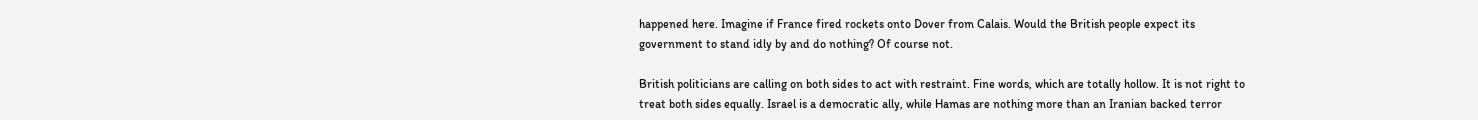happened here. Imagine if France fired rockets onto Dover from Calais. Would the British people expect its government to stand idly by and do nothing? Of course not.

British politicians are calling on both sides to act with restraint. Fine words, which are totally hollow. It is not right to treat both sides equally. Israel is a democratic ally, while Hamas are nothing more than an Iranian backed terror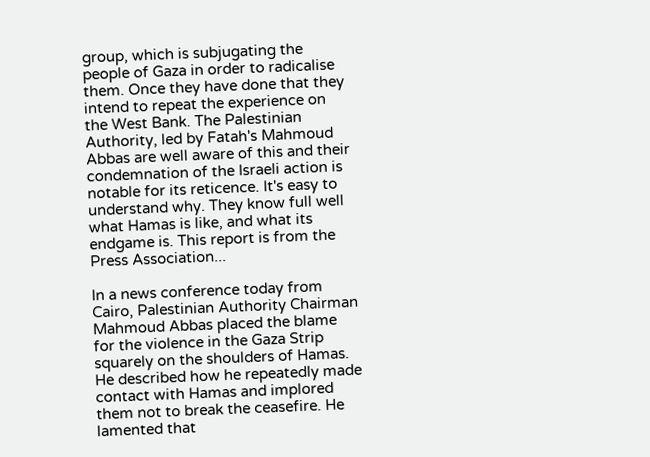group, which is subjugating the people of Gaza in order to radicalise them. Once they have done that they intend to repeat the experience on the West Bank. The Palestinian Authority, led by Fatah's Mahmoud Abbas are well aware of this and their condemnation of the Israeli action is notable for its reticence. It's easy to understand why. They know full well what Hamas is like, and what its endgame is. This report is from the Press Association...

In a news conference today from Cairo, Palestinian Authority Chairman Mahmoud Abbas placed the blame for the violence in the Gaza Strip squarely on the shoulders of Hamas. He described how he repeatedly made contact with Hamas and implored them not to break the ceasefire. He lamented that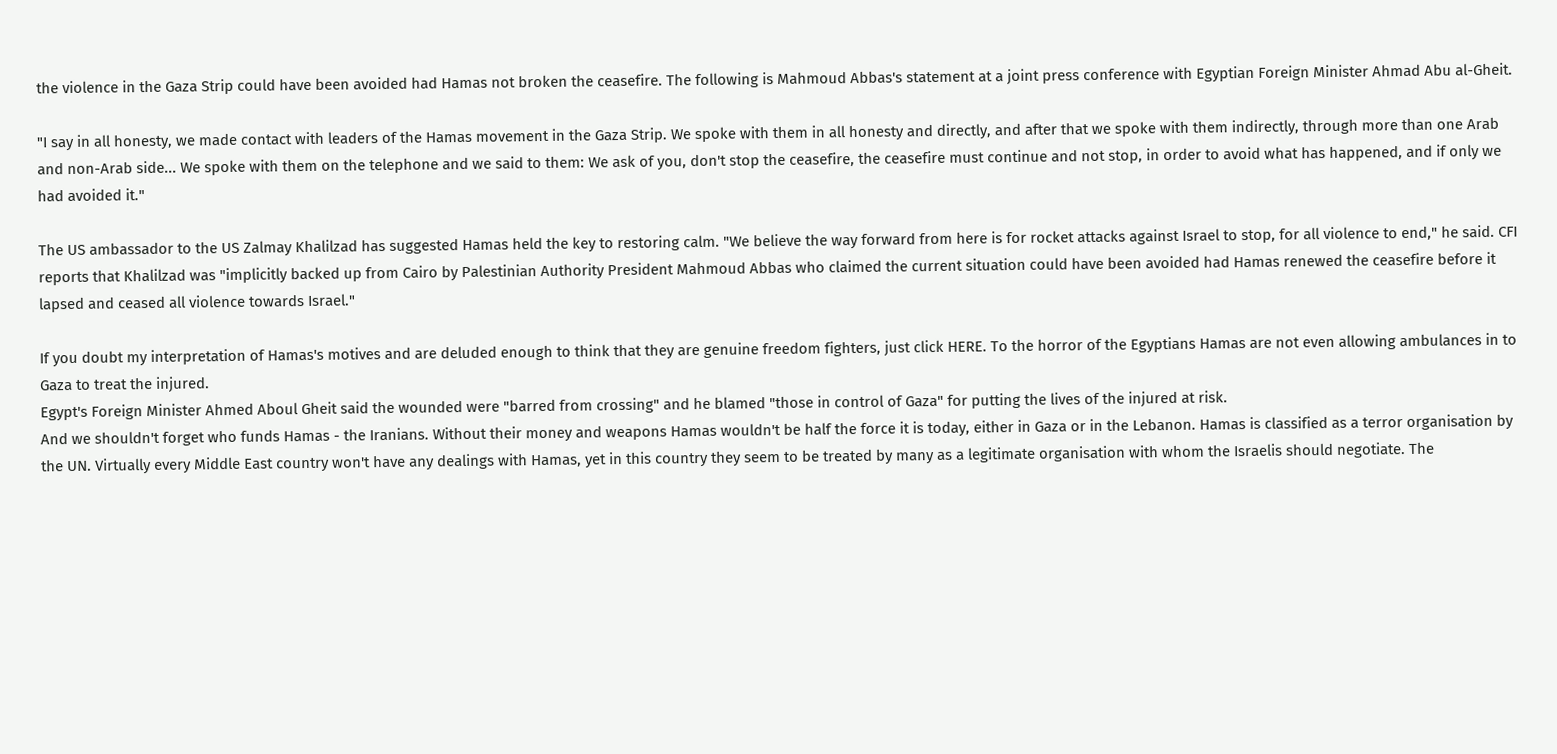the violence in the Gaza Strip could have been avoided had Hamas not broken the ceasefire. The following is Mahmoud Abbas's statement at a joint press conference with Egyptian Foreign Minister Ahmad Abu al-Gheit.

"I say in all honesty, we made contact with leaders of the Hamas movement in the Gaza Strip. We spoke with them in all honesty and directly, and after that we spoke with them indirectly, through more than one Arab and non-Arab side... We spoke with them on the telephone and we said to them: We ask of you, don't stop the ceasefire, the ceasefire must continue and not stop, in order to avoid what has happened, and if only we had avoided it."

The US ambassador to the US Zalmay Khalilzad has suggested Hamas held the key to restoring calm. "We believe the way forward from here is for rocket attacks against Israel to stop, for all violence to end," he said. CFI reports that Khalilzad was "implicitly backed up from Cairo by Palestinian Authority President Mahmoud Abbas who claimed the current situation could have been avoided had Hamas renewed the ceasefire before it lapsed and ceased all violence towards Israel."

If you doubt my interpretation of Hamas's motives and are deluded enough to think that they are genuine freedom fighters, just click HERE. To the horror of the Egyptians Hamas are not even allowing ambulances in to Gaza to treat the injured.
Egypt's Foreign Minister Ahmed Aboul Gheit said the wounded were "barred from crossing" and he blamed "those in control of Gaza" for putting the lives of the injured at risk.
And we shouldn't forget who funds Hamas - the Iranians. Without their money and weapons Hamas wouldn't be half the force it is today, either in Gaza or in the Lebanon. Hamas is classified as a terror organisation by the UN. Virtually every Middle East country won't have any dealings with Hamas, yet in this country they seem to be treated by many as a legitimate organisation with whom the Israelis should negotiate. The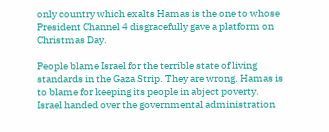only country which exalts Hamas is the one to whose President Channel 4 disgracefully gave a platform on Christmas Day.

People blame Israel for the terrible state of living standards in the Gaza Strip. They are wrong. Hamas is to blame for keeping its people in abject poverty. Israel handed over the governmental administration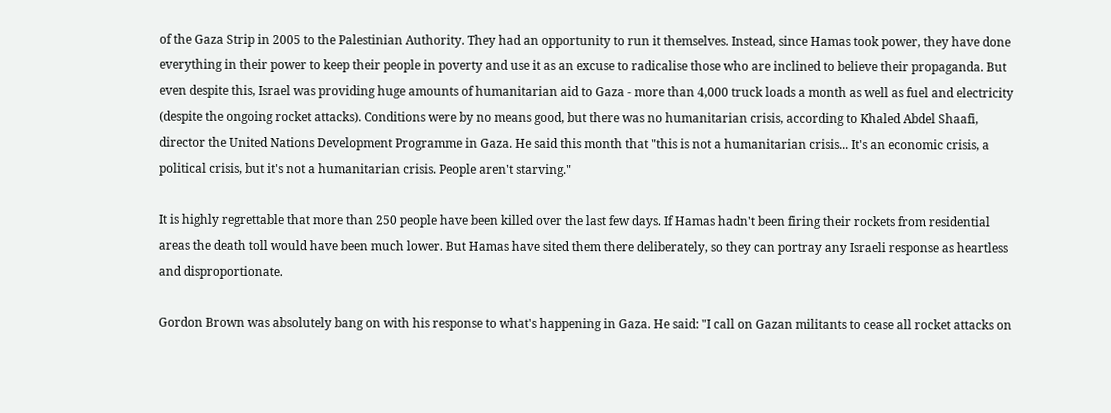of the Gaza Strip in 2005 to the Palestinian Authority. They had an opportunity to run it themselves. Instead, since Hamas took power, they have done everything in their power to keep their people in poverty and use it as an excuse to radicalise those who are inclined to believe their propaganda. But even despite this, Israel was providing huge amounts of humanitarian aid to Gaza - more than 4,000 truck loads a month as well as fuel and electricity (despite the ongoing rocket attacks). Conditions were by no means good, but there was no humanitarian crisis, according to Khaled Abdel Shaafi, director the United Nations Development Programme in Gaza. He said this month that "this is not a humanitarian crisis... It's an economic crisis, a political crisis, but it's not a humanitarian crisis. People aren't starving."

It is highly regrettable that more than 250 people have been killed over the last few days. If Hamas hadn't been firing their rockets from residential areas the death toll would have been much lower. But Hamas have sited them there deliberately, so they can portray any Israeli response as heartless and disproportionate.

Gordon Brown was absolutely bang on with his response to what's happening in Gaza. He said: "I call on Gazan militants to cease all rocket attacks on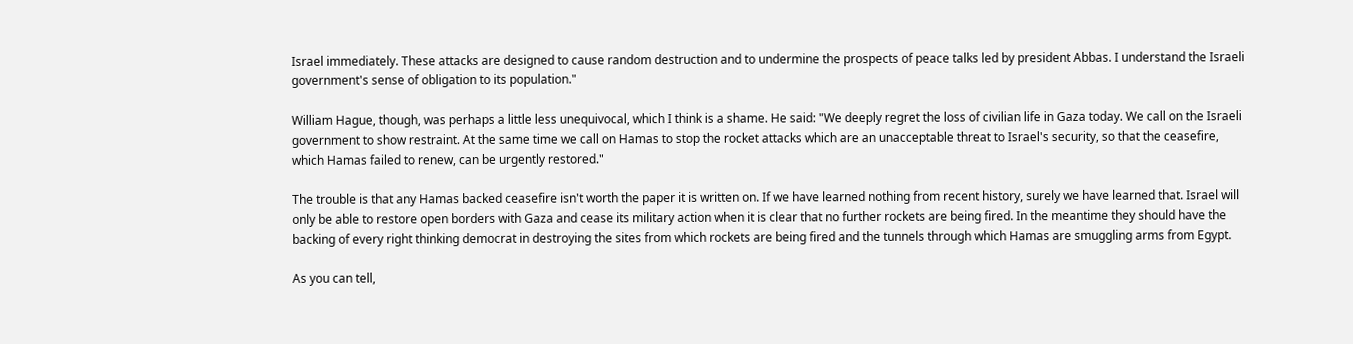Israel immediately. These attacks are designed to cause random destruction and to undermine the prospects of peace talks led by president Abbas. I understand the Israeli government's sense of obligation to its population."

William Hague, though, was perhaps a little less unequivocal, which I think is a shame. He said: "We deeply regret the loss of civilian life in Gaza today. We call on the Israeli government to show restraint. At the same time we call on Hamas to stop the rocket attacks which are an unacceptable threat to Israel's security, so that the ceasefire, which Hamas failed to renew, can be urgently restored."

The trouble is that any Hamas backed ceasefire isn't worth the paper it is written on. If we have learned nothing from recent history, surely we have learned that. Israel will only be able to restore open borders with Gaza and cease its military action when it is clear that no further rockets are being fired. In the meantime they should have the backing of every right thinking democrat in destroying the sites from which rockets are being fired and the tunnels through which Hamas are smuggling arms from Egypt.

As you can tell,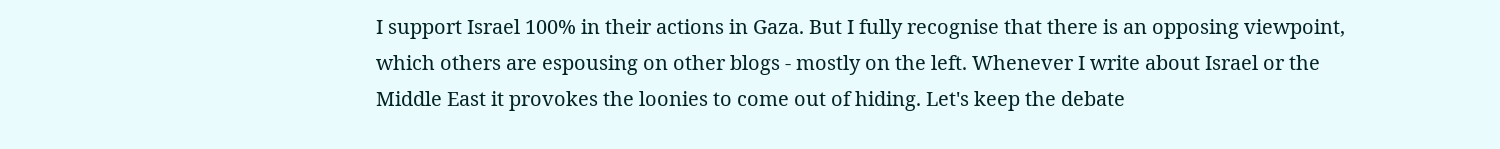I support Israel 100% in their actions in Gaza. But I fully recognise that there is an opposing viewpoint, which others are espousing on other blogs - mostly on the left. Whenever I write about Israel or the Middle East it provokes the loonies to come out of hiding. Let's keep the debate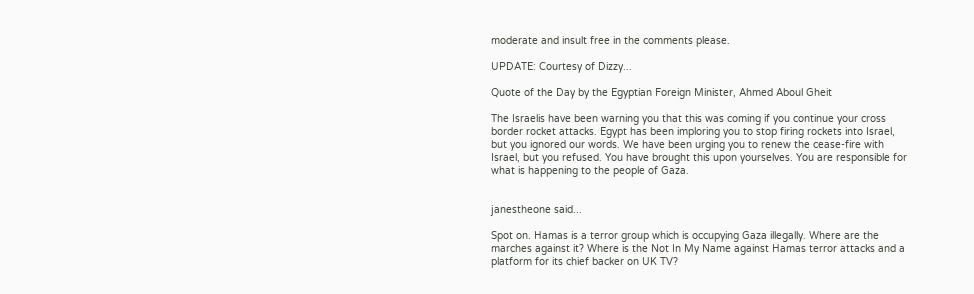moderate and insult free in the comments please.

UPDATE: Courtesy of Dizzy...

Quote of the Day by the Egyptian Foreign Minister, Ahmed Aboul Gheit

The Israelis have been warning you that this was coming if you continue your cross border rocket attacks. Egypt has been imploring you to stop firing rockets into Israel, but you ignored our words. We have been urging you to renew the cease-fire with Israel, but you refused. You have brought this upon yourselves. You are responsible for what is happening to the people of Gaza.


janestheone said...

Spot on. Hamas is a terror group which is occupying Gaza illegally. Where are the marches against it? Where is the Not In My Name against Hamas terror attacks and a platform for its chief backer on UK TV?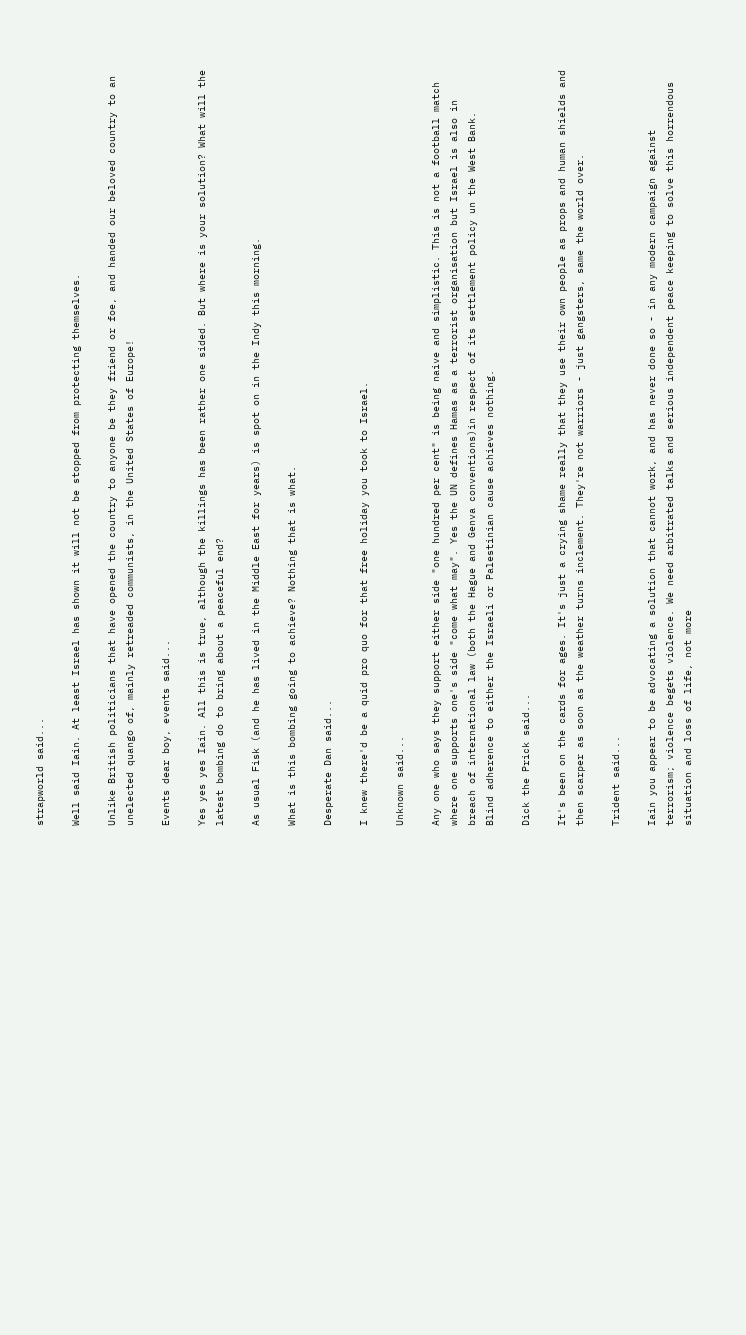strapworld said...

Well said Iain. At least Israel has shown it will not be stopped from protecting themselves.

Unlike British politicians that have opened the country to anyone be they friend or foe, and handed our beloved country to an unelected quango of, mainly retreaded communists, in the United States of Europe!

Events dear boy, events said...

Yes yes yes Iain. All this is true, although the killings has been rather one sided. But where is your solution? What will the latest bombing do to bring about a peaceful end?

As usual Fisk (and he has lived in the Middle East for years) is spot on in the Indy this morning.

What is this bombing going to achieve? Nothing that is what.

Desperate Dan said...

I knew there'd be a quid pro quo for that free holiday you took to Israel.

Unknown said...

Any one who says they support either side "one hundred per cent" is being naive and simplistic. This is not a football match where one supports one's side "come what may". Yes the UN defines Hamas as a terrorist organisation but Israel is also in breach of international law (both the Hague and Genva conventions)in respect of its settlement policy un the West Bank.
Blind adherence to either the Israeli or Palestinian cause achieves nothing.

Dick the Prick said...

It's been on the cards for ages. It's just a crying shame really that they use their own people as props and human shields and then scarper as soon as the weather turns inclement. They're not warriors - just gangsters, same the world over.

Trident said...

Iain you appear to be advocating a solution that cannot work, and has never done so - in any modern campaign against terrorism; violence begets violence. We need arbitrated talks and serious independent peace keeping to solve this horrendous situation and loss of life, not more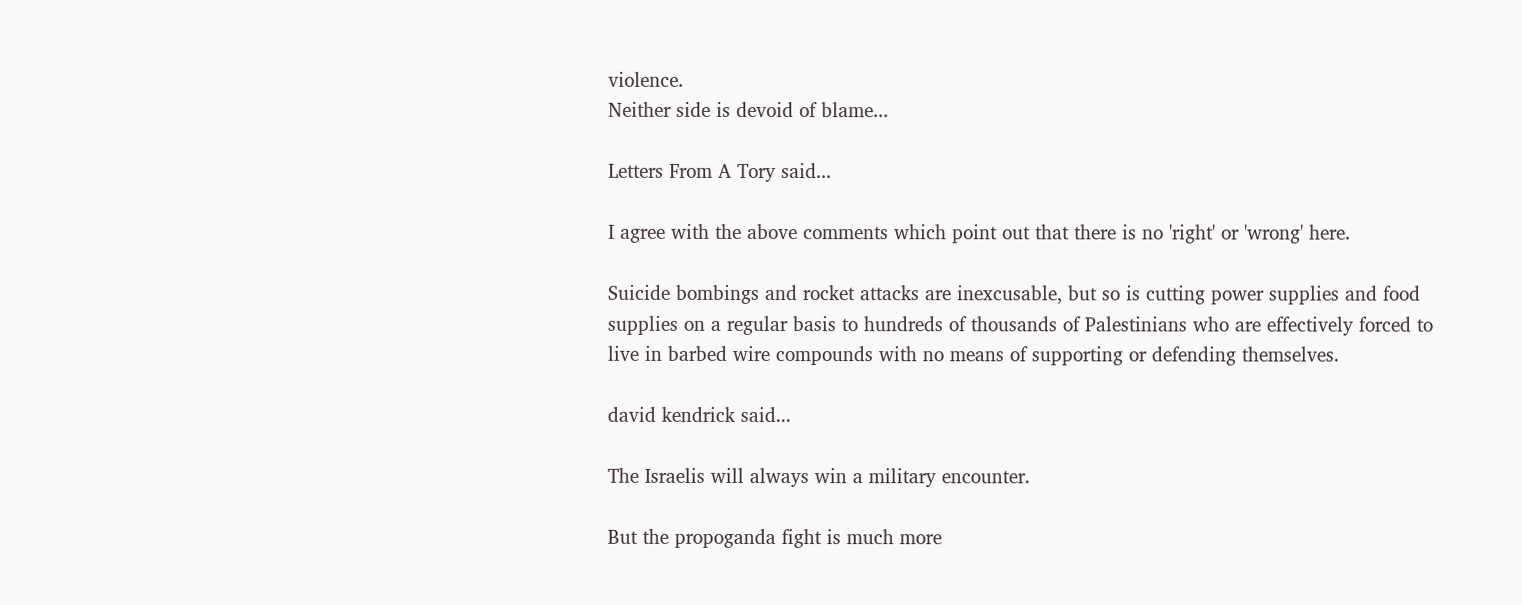violence.
Neither side is devoid of blame...

Letters From A Tory said...

I agree with the above comments which point out that there is no 'right' or 'wrong' here.

Suicide bombings and rocket attacks are inexcusable, but so is cutting power supplies and food supplies on a regular basis to hundreds of thousands of Palestinians who are effectively forced to live in barbed wire compounds with no means of supporting or defending themselves.

david kendrick said...

The Israelis will always win a military encounter.

But the propoganda fight is much more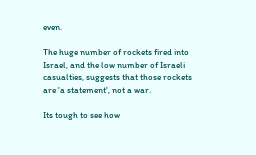even.

The huge number of rockets fired into Israel, and the low number of Israeli casualties, suggests that those rockets are 'a statement', not a war.

Its tough to see how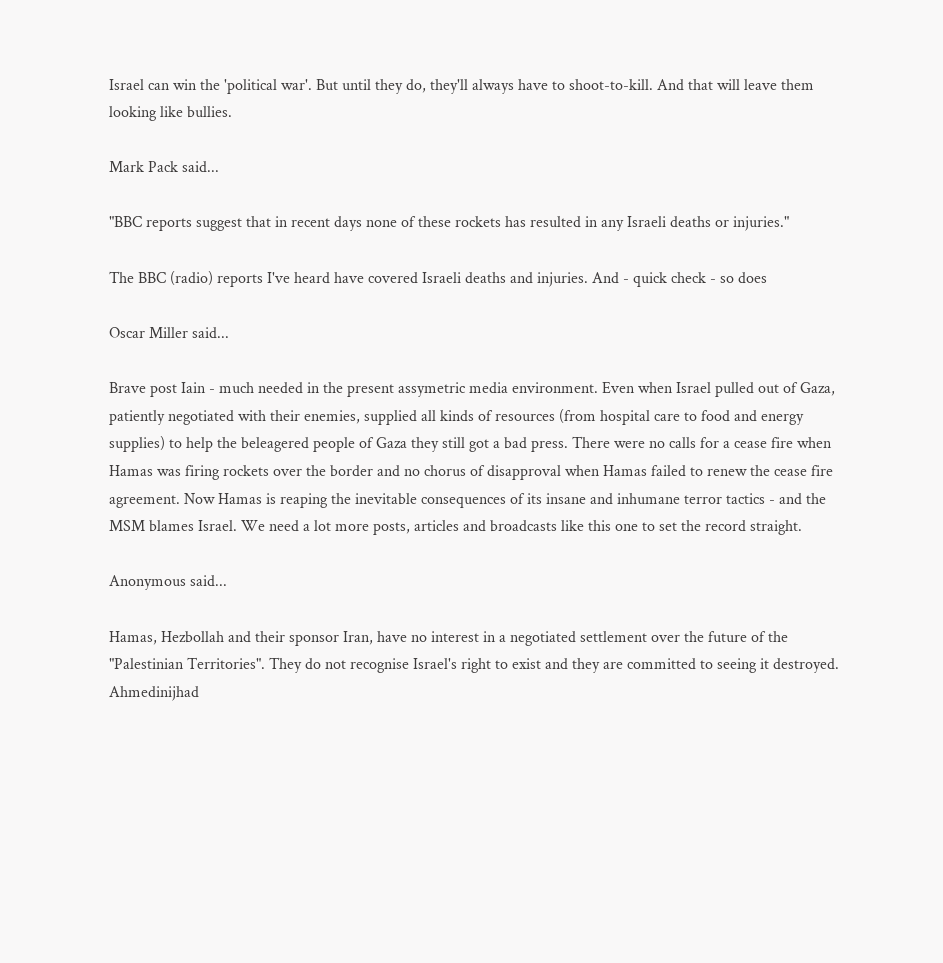Israel can win the 'political war'. But until they do, they'll always have to shoot-to-kill. And that will leave them looking like bullies.

Mark Pack said...

"BBC reports suggest that in recent days none of these rockets has resulted in any Israeli deaths or injuries."

The BBC (radio) reports I've heard have covered Israeli deaths and injuries. And - quick check - so does

Oscar Miller said...

Brave post Iain - much needed in the present assymetric media environment. Even when Israel pulled out of Gaza, patiently negotiated with their enemies, supplied all kinds of resources (from hospital care to food and energy supplies) to help the beleagered people of Gaza they still got a bad press. There were no calls for a cease fire when Hamas was firing rockets over the border and no chorus of disapproval when Hamas failed to renew the cease fire agreement. Now Hamas is reaping the inevitable consequences of its insane and inhumane terror tactics - and the MSM blames Israel. We need a lot more posts, articles and broadcasts like this one to set the record straight.

Anonymous said...

Hamas, Hezbollah and their sponsor Iran, have no interest in a negotiated settlement over the future of the "Palestinian Territories". They do not recognise Israel's right to exist and they are committed to seeing it destroyed. Ahmedinijhad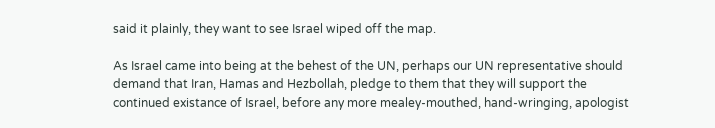said it plainly, they want to see Israel wiped off the map.

As Israel came into being at the behest of the UN, perhaps our UN representative should demand that Iran, Hamas and Hezbollah, pledge to them that they will support the continued existance of Israel, before any more mealey-mouthed, hand-wringing, apologist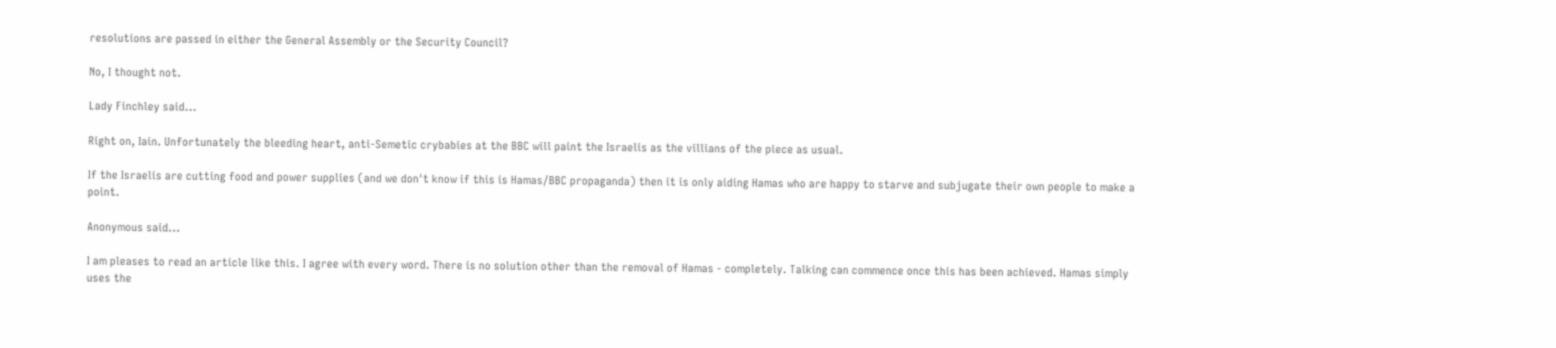resolutions are passed in either the General Assembly or the Security Council?

No, I thought not.

Lady Finchley said...

Right on, Iain. Unfortunately the bleeding heart, anti-Semetic crybabies at the BBC will paint the Israelis as the villians of the piece as usual.

If the Israelis are cutting food and power supplies (and we don't know if this is Hamas/BBC propaganda) then it is only aiding Hamas who are happy to starve and subjugate their own people to make a point.

Anonymous said...

I am pleases to read an article like this. I agree with every word. There is no solution other than the removal of Hamas - completely. Talking can commence once this has been achieved. Hamas simply uses the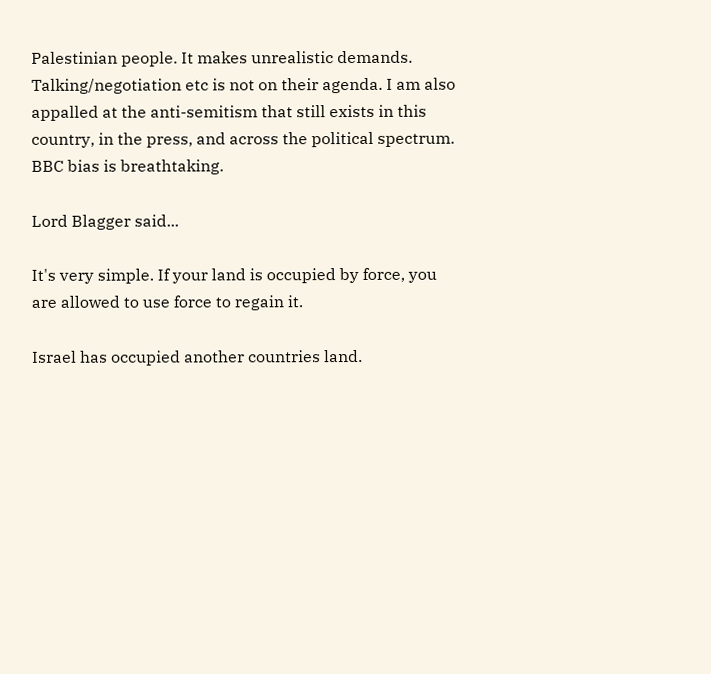Palestinian people. It makes unrealistic demands. Talking/negotiation etc is not on their agenda. I am also appalled at the anti-semitism that still exists in this country, in the press, and across the political spectrum. BBC bias is breathtaking.

Lord Blagger said...

It's very simple. If your land is occupied by force, you are allowed to use force to regain it.

Israel has occupied another countries land.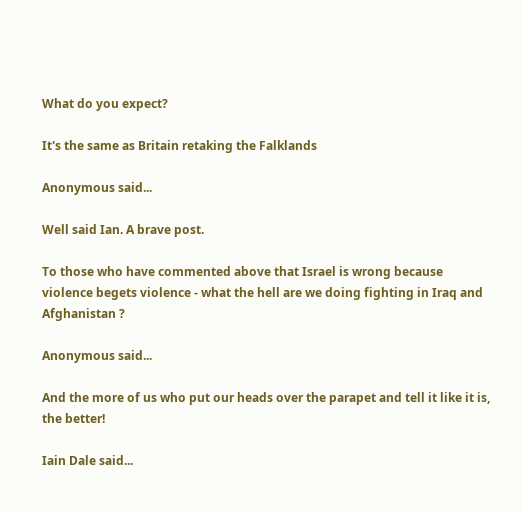What do you expect?

It's the same as Britain retaking the Falklands

Anonymous said...

Well said Ian. A brave post.

To those who have commented above that Israel is wrong because violence begets violence - what the hell are we doing fighting in Iraq and Afghanistan ?

Anonymous said...

And the more of us who put our heads over the parapet and tell it like it is, the better!

Iain Dale said...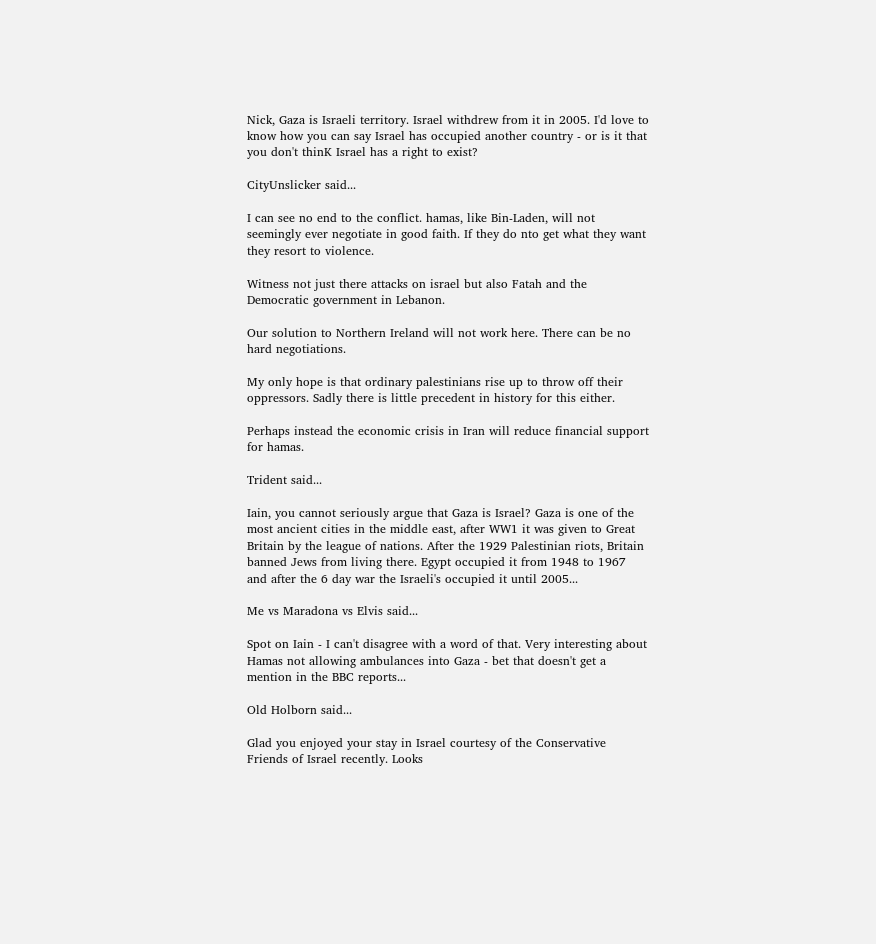Nick, Gaza is Israeli territory. Israel withdrew from it in 2005. I'd love to know how you can say Israel has occupied another country - or is it that you don't thinK Israel has a right to exist?

CityUnslicker said...

I can see no end to the conflict. hamas, like Bin-Laden, will not seemingly ever negotiate in good faith. If they do nto get what they want they resort to violence.

Witness not just there attacks on israel but also Fatah and the Democratic government in Lebanon.

Our solution to Northern Ireland will not work here. There can be no hard negotiations.

My only hope is that ordinary palestinians rise up to throw off their oppressors. Sadly there is little precedent in history for this either.

Perhaps instead the economic crisis in Iran will reduce financial support for hamas.

Trident said...

Iain, you cannot seriously argue that Gaza is Israel? Gaza is one of the most ancient cities in the middle east, after WW1 it was given to Great Britain by the league of nations. After the 1929 Palestinian riots, Britain banned Jews from living there. Egypt occupied it from 1948 to 1967 and after the 6 day war the Israeli's occupied it until 2005...

Me vs Maradona vs Elvis said...

Spot on Iain - I can't disagree with a word of that. Very interesting about Hamas not allowing ambulances into Gaza - bet that doesn't get a mention in the BBC reports...

Old Holborn said...

Glad you enjoyed your stay in Israel courtesy of the Conservative Friends of Israel recently. Looks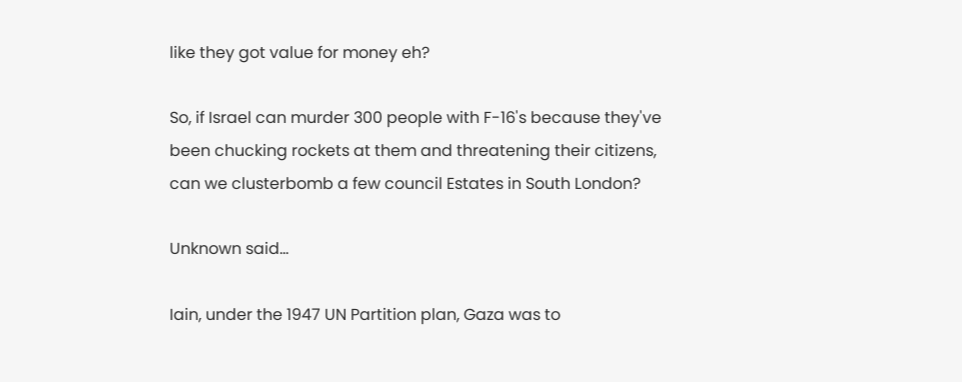like they got value for money eh?

So, if Israel can murder 300 people with F-16's because they've been chucking rockets at them and threatening their citizens, can we clusterbomb a few council Estates in South London?

Unknown said...

Iain, under the 1947 UN Partition plan, Gaza was to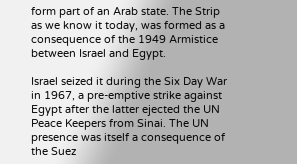form part of an Arab state. The Strip as we know it today, was formed as a consequence of the 1949 Armistice between Israel and Egypt.

Israel seized it during the Six Day War in 1967, a pre-emptive strike against Egypt after the latter ejected the UN Peace Keepers from Sinai. The UN presence was itself a consequence of the Suez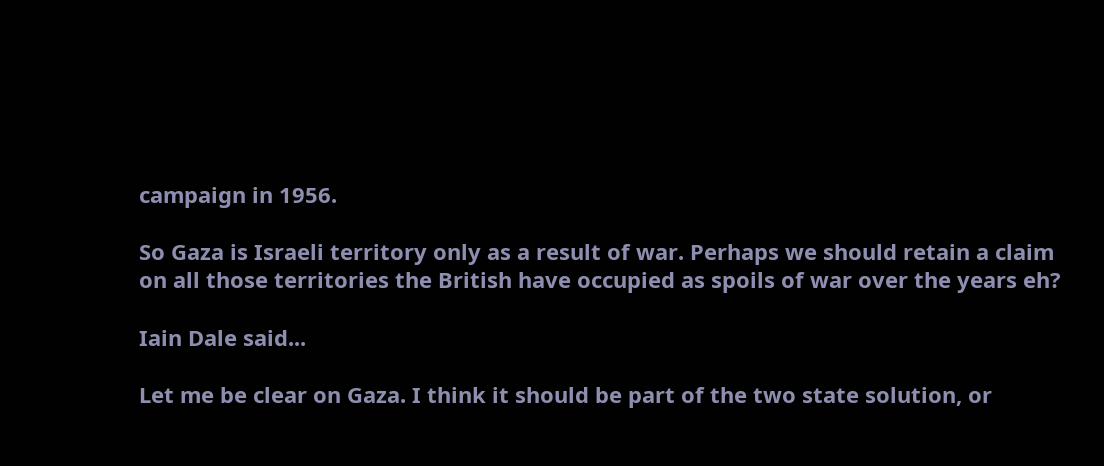campaign in 1956.

So Gaza is Israeli territory only as a result of war. Perhaps we should retain a claim on all those territories the British have occupied as spoils of war over the years eh?

Iain Dale said...

Let me be clear on Gaza. I think it should be part of the two state solution, or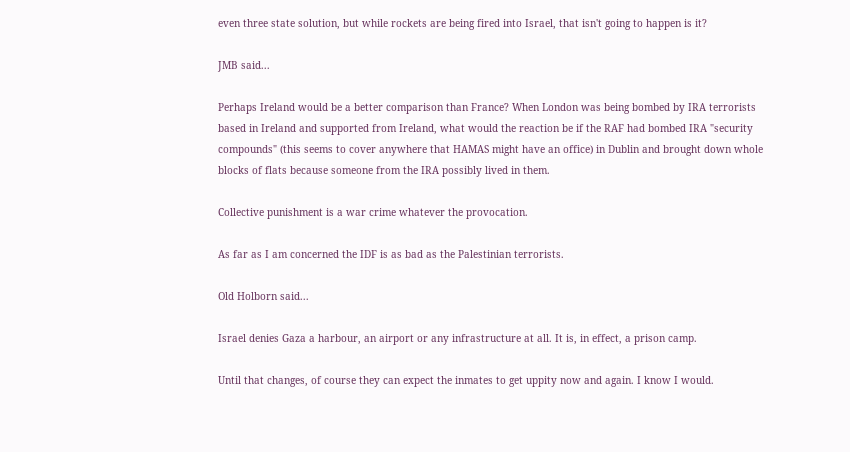even three state solution, but while rockets are being fired into Israel, that isn't going to happen is it?

JMB said...

Perhaps Ireland would be a better comparison than France? When London was being bombed by IRA terrorists based in Ireland and supported from Ireland, what would the reaction be if the RAF had bombed IRA "security compounds" (this seems to cover anywhere that HAMAS might have an office) in Dublin and brought down whole blocks of flats because someone from the IRA possibly lived in them.

Collective punishment is a war crime whatever the provocation.

As far as I am concerned the IDF is as bad as the Palestinian terrorists.

Old Holborn said...

Israel denies Gaza a harbour, an airport or any infrastructure at all. It is, in effect, a prison camp.

Until that changes, of course they can expect the inmates to get uppity now and again. I know I would.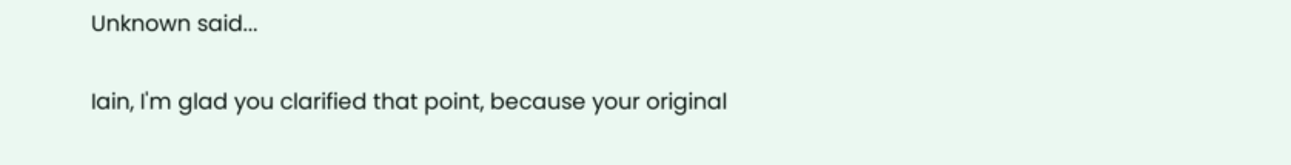Unknown said...

Iain, I'm glad you clarified that point, because your original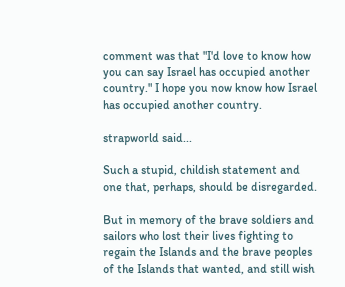comment was that "I'd love to know how you can say Israel has occupied another country." I hope you now know how Israel has occupied another country.

strapworld said...

Such a stupid, childish statement and one that, perhaps, should be disregarded.

But in memory of the brave soldiers and sailors who lost their lives fighting to regain the Islands and the brave peoples of the Islands that wanted, and still wish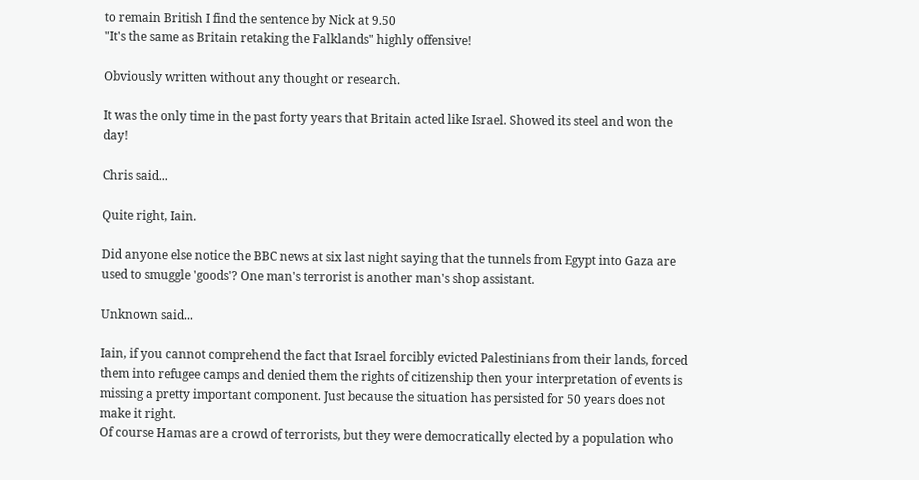to remain British I find the sentence by Nick at 9.50
"It's the same as Britain retaking the Falklands" highly offensive!

Obviously written without any thought or research.

It was the only time in the past forty years that Britain acted like Israel. Showed its steel and won the day!

Chris said...

Quite right, Iain.

Did anyone else notice the BBC news at six last night saying that the tunnels from Egypt into Gaza are used to smuggle 'goods'? One man's terrorist is another man's shop assistant.

Unknown said...

Iain, if you cannot comprehend the fact that Israel forcibly evicted Palestinians from their lands, forced them into refugee camps and denied them the rights of citizenship then your interpretation of events is missing a pretty important component. Just because the situation has persisted for 50 years does not make it right.
Of course Hamas are a crowd of terrorists, but they were democratically elected by a population who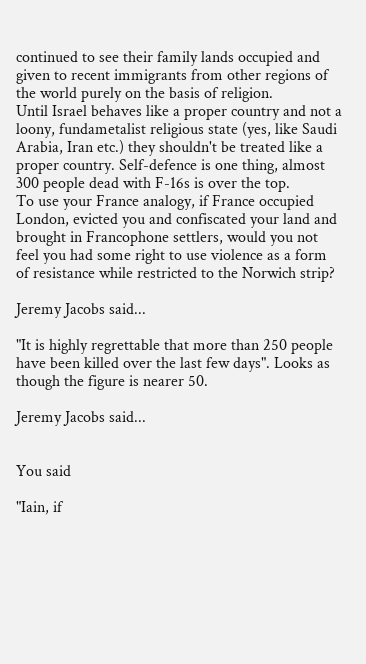continued to see their family lands occupied and given to recent immigrants from other regions of the world purely on the basis of religion.
Until Israel behaves like a proper country and not a loony, fundametalist religious state (yes, like Saudi Arabia, Iran etc.) they shouldn't be treated like a proper country. Self-defence is one thing, almost 300 people dead with F-16s is over the top.
To use your France analogy, if France occupied London, evicted you and confiscated your land and brought in Francophone settlers, would you not feel you had some right to use violence as a form of resistance while restricted to the Norwich strip?

Jeremy Jacobs said...

"It is highly regrettable that more than 250 people have been killed over the last few days". Looks as though the figure is nearer 50.

Jeremy Jacobs said...


You said

"Iain, if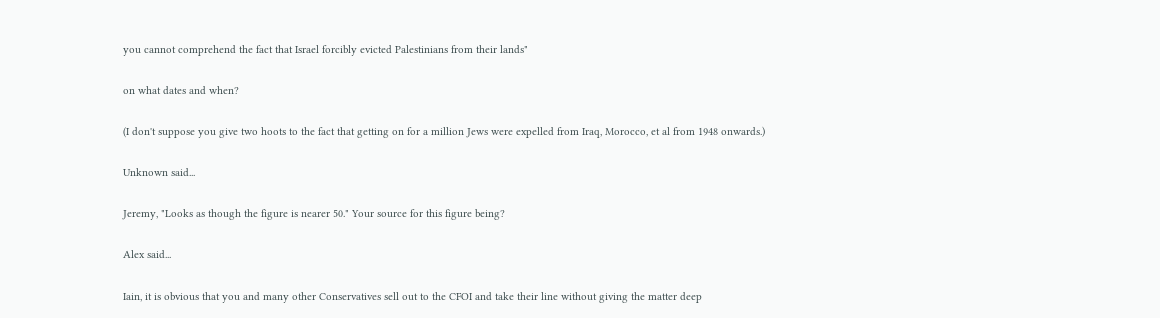you cannot comprehend the fact that Israel forcibly evicted Palestinians from their lands"

on what dates and when?

(I don't suppose you give two hoots to the fact that getting on for a million Jews were expelled from Iraq, Morocco, et al from 1948 onwards.)

Unknown said...

Jeremy, "Looks as though the figure is nearer 50." Your source for this figure being?

Alex said...

Iain, it is obvious that you and many other Conservatives sell out to the CFOI and take their line without giving the matter deep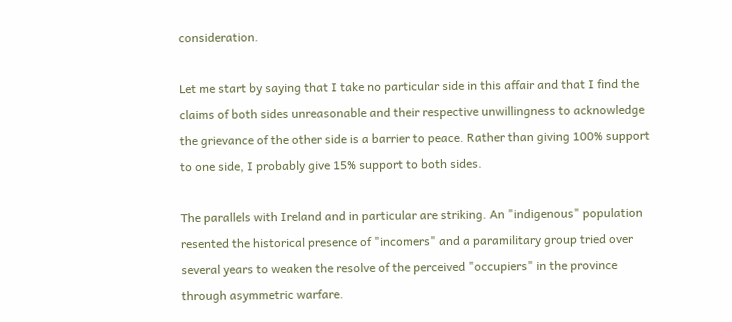consideration.

Let me start by saying that I take no particular side in this affair and that I find the claims of both sides unreasonable and their respective unwillingness to acknowledge the grievance of the other side is a barrier to peace. Rather than giving 100% support to one side, I probably give 15% support to both sides.

The parallels with Ireland and in particular are striking. An "indigenous" population resented the historical presence of "incomers" and a paramilitary group tried over several years to weaken the resolve of the perceived "occupiers" in the province through asymmetric warfare.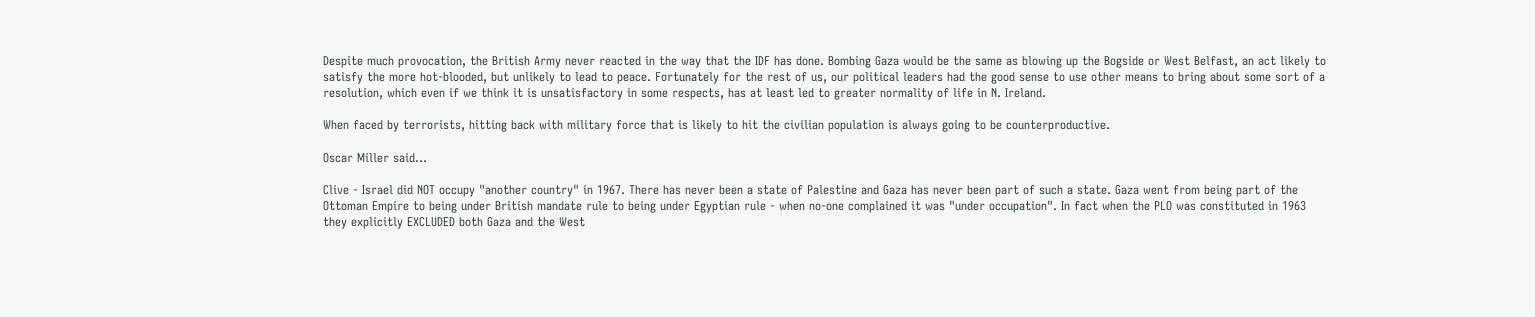Despite much provocation, the British Army never reacted in the way that the IDF has done. Bombing Gaza would be the same as blowing up the Bogside or West Belfast, an act likely to satisfy the more hot-blooded, but unlikely to lead to peace. Fortunately for the rest of us, our political leaders had the good sense to use other means to bring about some sort of a resolution, which even if we think it is unsatisfactory in some respects, has at least led to greater normality of life in N. Ireland.

When faced by terrorists, hitting back with military force that is likely to hit the civilian population is always going to be counterproductive.

Oscar Miller said...

Clive - Israel did NOT occupy "another country" in 1967. There has never been a state of Palestine and Gaza has never been part of such a state. Gaza went from being part of the Ottoman Empire to being under British mandate rule to being under Egyptian rule - when no-one complained it was "under occupation". In fact when the PLO was constituted in 1963 they explicitly EXCLUDED both Gaza and the West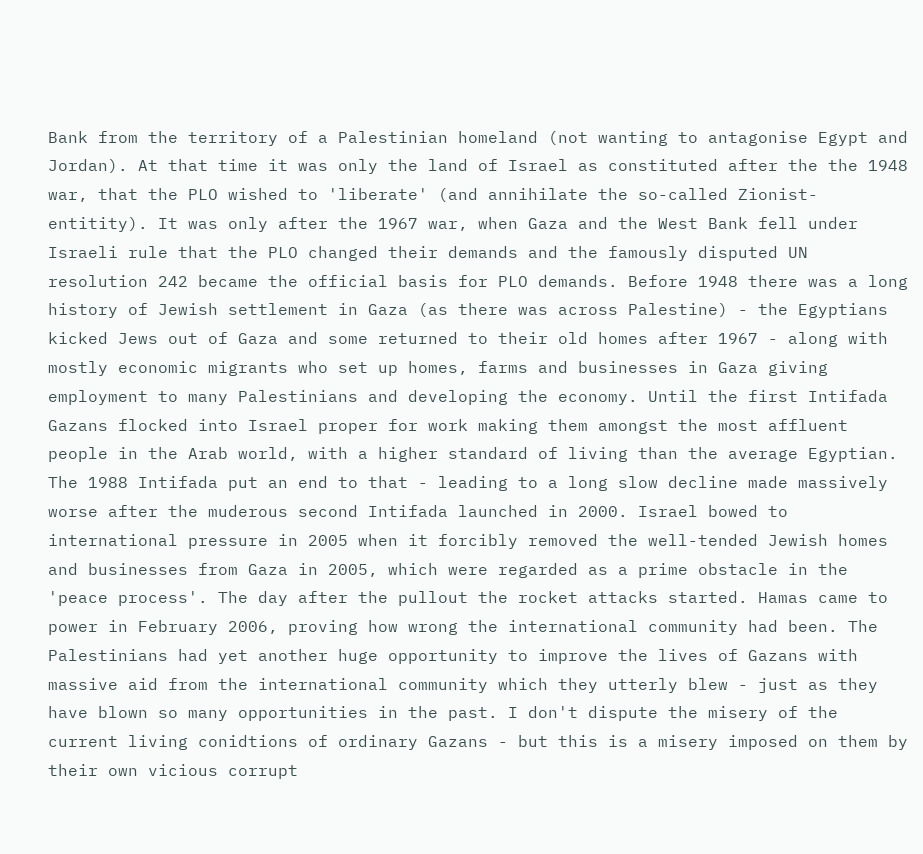Bank from the territory of a Palestinian homeland (not wanting to antagonise Egypt and Jordan). At that time it was only the land of Israel as constituted after the the 1948 war, that the PLO wished to 'liberate' (and annihilate the so-called Zionist-entitity). It was only after the 1967 war, when Gaza and the West Bank fell under Israeli rule that the PLO changed their demands and the famously disputed UN resolution 242 became the official basis for PLO demands. Before 1948 there was a long history of Jewish settlement in Gaza (as there was across Palestine) - the Egyptians kicked Jews out of Gaza and some returned to their old homes after 1967 - along with mostly economic migrants who set up homes, farms and businesses in Gaza giving employment to many Palestinians and developing the economy. Until the first Intifada Gazans flocked into Israel proper for work making them amongst the most affluent people in the Arab world, with a higher standard of living than the average Egyptian. The 1988 Intifada put an end to that - leading to a long slow decline made massively worse after the muderous second Intifada launched in 2000. Israel bowed to international pressure in 2005 when it forcibly removed the well-tended Jewish homes and businesses from Gaza in 2005, which were regarded as a prime obstacle in the 'peace process'. The day after the pullout the rocket attacks started. Hamas came to power in February 2006, proving how wrong the international community had been. The Palestinians had yet another huge opportunity to improve the lives of Gazans with massive aid from the international community which they utterly blew - just as they have blown so many opportunities in the past. I don't dispute the misery of the current living conidtions of ordinary Gazans - but this is a misery imposed on them by their own vicious corrupt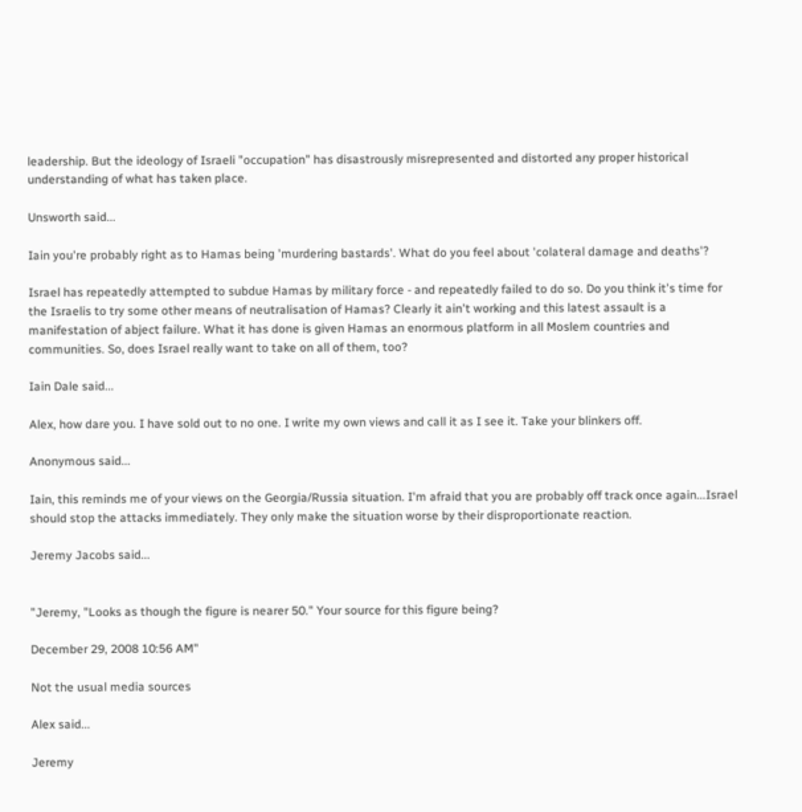leadership. But the ideology of Israeli "occupation" has disastrously misrepresented and distorted any proper historical understanding of what has taken place.

Unsworth said...

Iain you're probably right as to Hamas being 'murdering bastards'. What do you feel about 'colateral damage and deaths'?

Israel has repeatedly attempted to subdue Hamas by military force - and repeatedly failed to do so. Do you think it's time for the Israelis to try some other means of neutralisation of Hamas? Clearly it ain't working and this latest assault is a manifestation of abject failure. What it has done is given Hamas an enormous platform in all Moslem countries and communities. So, does Israel really want to take on all of them, too?

Iain Dale said...

Alex, how dare you. I have sold out to no one. I write my own views and call it as I see it. Take your blinkers off.

Anonymous said...

Iain, this reminds me of your views on the Georgia/Russia situation. I'm afraid that you are probably off track once again...Israel should stop the attacks immediately. They only make the situation worse by their disproportionate reaction.

Jeremy Jacobs said...


"Jeremy, "Looks as though the figure is nearer 50." Your source for this figure being?

December 29, 2008 10:56 AM"

Not the usual media sources

Alex said...

Jeremy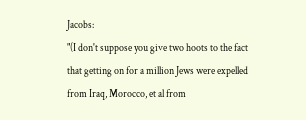Jacobs:
"(I don't suppose you give two hoots to the fact that getting on for a million Jews were expelled from Iraq, Morocco, et al from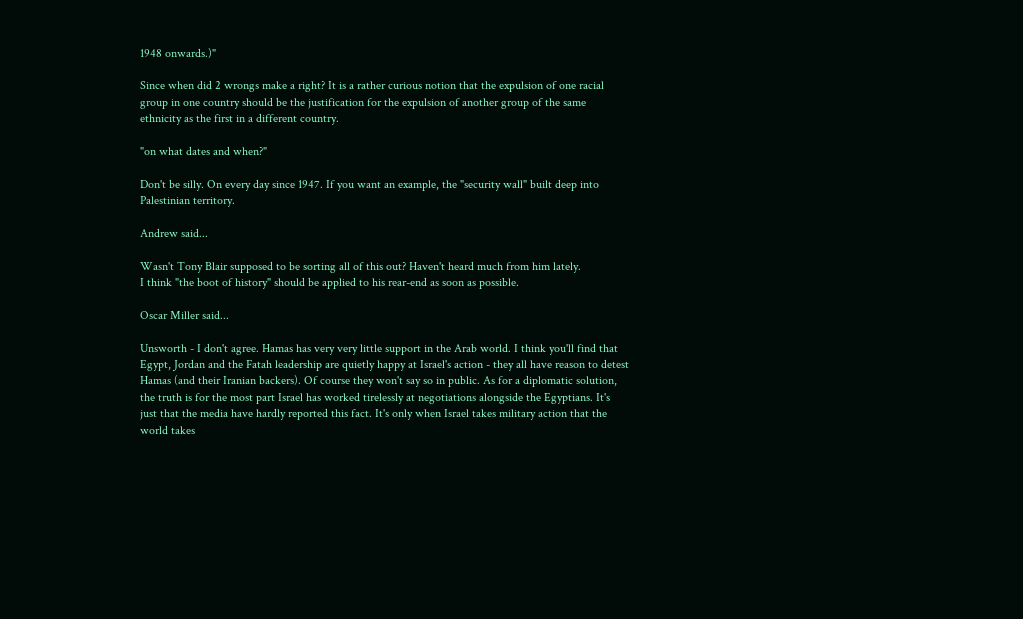1948 onwards.)"

Since when did 2 wrongs make a right? It is a rather curious notion that the expulsion of one racial group in one country should be the justification for the expulsion of another group of the same ethnicity as the first in a different country.

"on what dates and when?"

Don't be silly. On every day since 1947. If you want an example, the "security wall" built deep into Palestinian territory.

Andrew said...

Wasn't Tony Blair supposed to be sorting all of this out? Haven't heard much from him lately.
I think "the boot of history" should be applied to his rear-end as soon as possible.

Oscar Miller said...

Unsworth - I don't agree. Hamas has very very little support in the Arab world. I think you'll find that Egypt, Jordan and the Fatah leadership are quietly happy at Israel's action - they all have reason to detest Hamas (and their Iranian backers). Of course they won't say so in public. As for a diplomatic solution, the truth is for the most part Israel has worked tirelessly at negotiations alongside the Egyptians. It's just that the media have hardly reported this fact. It's only when Israel takes military action that the world takes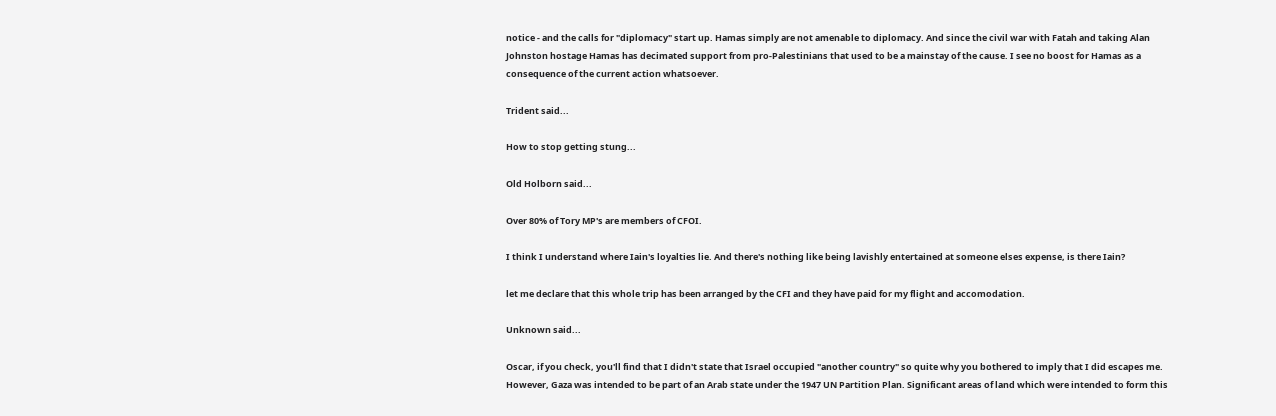notice - and the calls for "diplomacy" start up. Hamas simply are not amenable to diplomacy. And since the civil war with Fatah and taking Alan Johnston hostage Hamas has decimated support from pro-Palestinians that used to be a mainstay of the cause. I see no boost for Hamas as a consequence of the current action whatsoever.

Trident said...

How to stop getting stung...

Old Holborn said...

Over 80% of Tory MP's are members of CFOI.

I think I understand where Iain's loyalties lie. And there's nothing like being lavishly entertained at someone elses expense, is there Iain?

let me declare that this whole trip has been arranged by the CFI and they have paid for my flight and accomodation.

Unknown said...

Oscar, if you check, you'll find that I didn't state that Israel occupied "another country" so quite why you bothered to imply that I did escapes me. However, Gaza was intended to be part of an Arab state under the 1947 UN Partition Plan. Significant areas of land which were intended to form this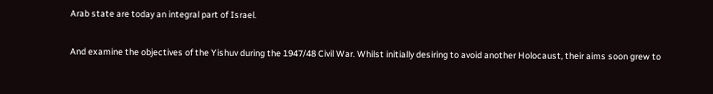Arab state are today an integral part of Israel.

And examine the objectives of the Yishuv during the 1947/48 Civil War. Whilst initially desiring to avoid another Holocaust, their aims soon grew to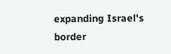expanding Israel's border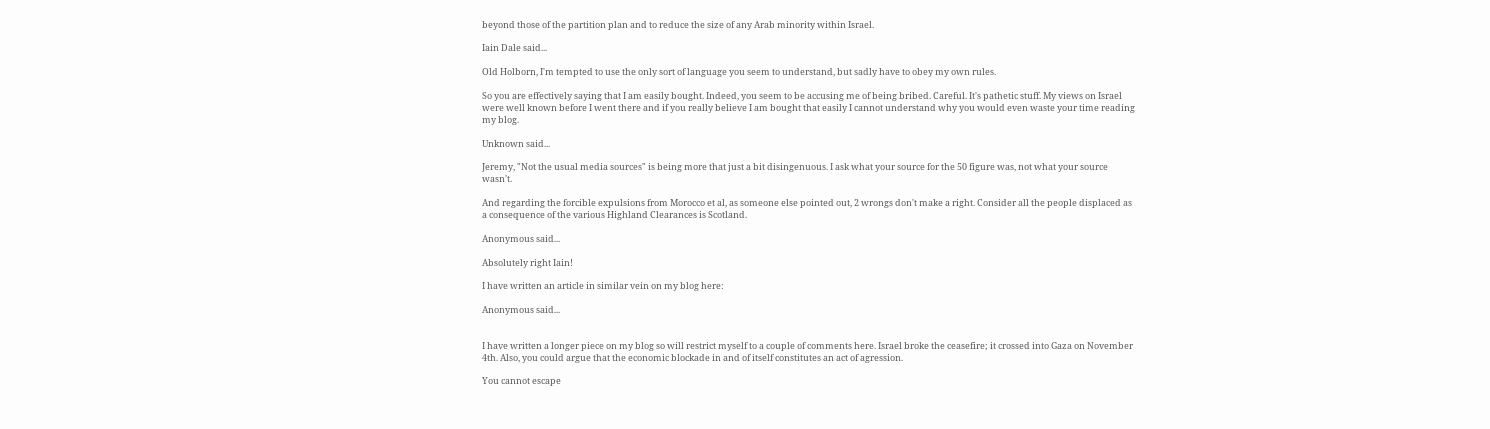beyond those of the partition plan and to reduce the size of any Arab minority within Israel.

Iain Dale said...

Old Holborn, I'm tempted to use the only sort of language you seem to understand, but sadly have to obey my own rules.

So you are effectively saying that I am easily bought. Indeed, you seem to be accusing me of being bribed. Careful. It's pathetic stuff. My views on Israel were well known before I went there and if you really believe I am bought that easily I cannot understand why you would even waste your time reading my blog.

Unknown said...

Jeremy, "Not the usual media sources" is being more that just a bit disingenuous. I ask what your source for the 50 figure was, not what your source wasn't.

And regarding the forcible expulsions from Morocco et al, as someone else pointed out, 2 wrongs don't make a right. Consider all the people displaced as a consequence of the various Highland Clearances is Scotland.

Anonymous said...

Absolutely right Iain!

I have written an article in similar vein on my blog here:

Anonymous said...


I have written a longer piece on my blog so will restrict myself to a couple of comments here. Israel broke the ceasefire; it crossed into Gaza on November 4th. Also, you could argue that the economic blockade in and of itself constitutes an act of agression.

You cannot escape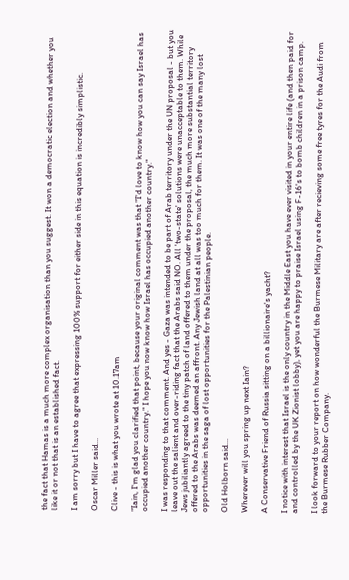the fact that Hamas is a much more complex organisation than you suggest. It won a democratic election and whether you like it or not that is an established fact.

I am sorry but I have to agree that expressing 100% support for either side in this equation is incredibly simplistic.

Oscar Miller said...

Clive - this is what you wrote at 10.17am

"Iain, I'm glad you clarified that point, because your original comment was that "I'd love to know how you can say Israel has occupied another country." I hope you now know how Israel has occupied another country."

I was responding to that comment. And yes - Gaza was intended to be part of Arab territory under the UN proposal - but you leave out the salient and over-riding fact that the Arabs said NO. All 'two-state' solutions were unacceptable to them. While Jews jubiliantly agreed to the tiny patch of land offered to them under the proposal, the much more substantial territory offered to the Arabs was deemed an affront. Any Jewish land at all was too much for them. It was one of the many lost opportunities in the saga of lost opportunities for the Palestinian people.

Old Holborn said...

Wherever will you spring up next Iain?

A Conservative Friend of Russia sitting on a billionaire's yacht?

I notice with interest that Israel is the only country in the Middle East you have ever visited in your entire life (and then paid for and controlled by the UK Zionist lobby), yet you are happy to praise Israel using F-16's to bomb children in a prison camp.

I look forward to your report on how wonderful the Burmese Military are after recieving some free tyres for the Audi from the Burmese Rubber Company.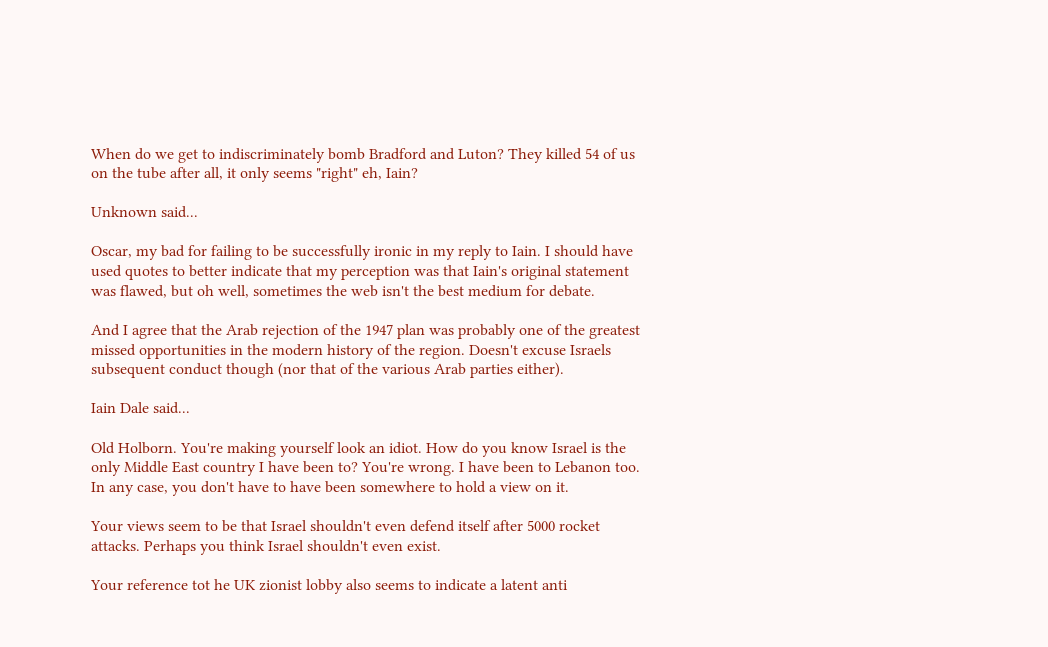When do we get to indiscriminately bomb Bradford and Luton? They killed 54 of us on the tube after all, it only seems "right" eh, Iain?

Unknown said...

Oscar, my bad for failing to be successfully ironic in my reply to Iain. I should have used quotes to better indicate that my perception was that Iain's original statement was flawed, but oh well, sometimes the web isn't the best medium for debate.

And I agree that the Arab rejection of the 1947 plan was probably one of the greatest missed opportunities in the modern history of the region. Doesn't excuse Israels subsequent conduct though (nor that of the various Arab parties either).

Iain Dale said...

Old Holborn. You're making yourself look an idiot. How do you know Israel is the only Middle East country I have been to? You're wrong. I have been to Lebanon too. In any case, you don't have to have been somewhere to hold a view on it.

Your views seem to be that Israel shouldn't even defend itself after 5000 rocket attacks. Perhaps you think Israel shouldn't even exist.

Your reference tot he UK zionist lobby also seems to indicate a latent anti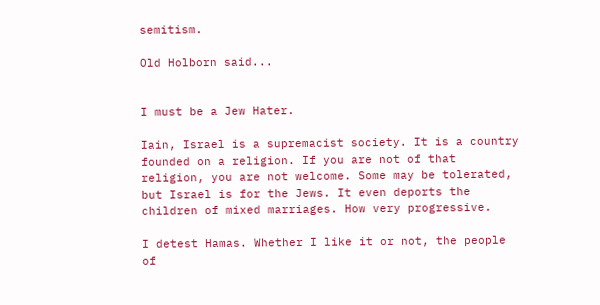semitism.

Old Holborn said...


I must be a Jew Hater.

Iain, Israel is a supremacist society. It is a country founded on a religion. If you are not of that religion, you are not welcome. Some may be tolerated, but Israel is for the Jews. It even deports the children of mixed marriages. How very progressive.

I detest Hamas. Whether I like it or not, the people of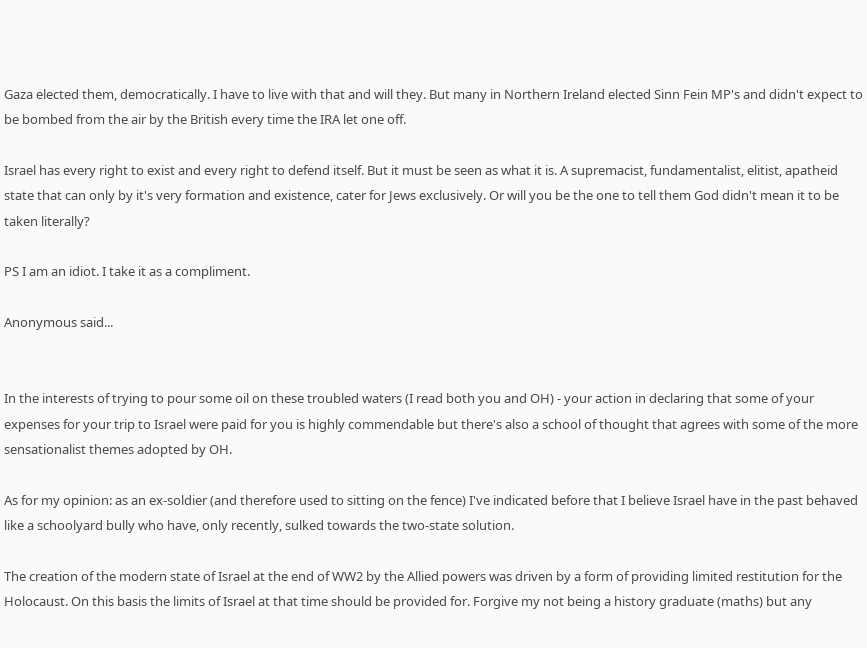Gaza elected them, democratically. I have to live with that and will they. But many in Northern Ireland elected Sinn Fein MP's and didn't expect to be bombed from the air by the British every time the IRA let one off.

Israel has every right to exist and every right to defend itself. But it must be seen as what it is. A supremacist, fundamentalist, elitist, apatheid state that can only by it's very formation and existence, cater for Jews exclusively. Or will you be the one to tell them God didn't mean it to be taken literally?

PS I am an idiot. I take it as a compliment.

Anonymous said...


In the interests of trying to pour some oil on these troubled waters (I read both you and OH) - your action in declaring that some of your expenses for your trip to Israel were paid for you is highly commendable but there's also a school of thought that agrees with some of the more sensationalist themes adopted by OH.

As for my opinion: as an ex-soldier (and therefore used to sitting on the fence) I've indicated before that I believe Israel have in the past behaved like a schoolyard bully who have, only recently, sulked towards the two-state solution.

The creation of the modern state of Israel at the end of WW2 by the Allied powers was driven by a form of providing limited restitution for the Holocaust. On this basis the limits of Israel at that time should be provided for. Forgive my not being a history graduate (maths) but any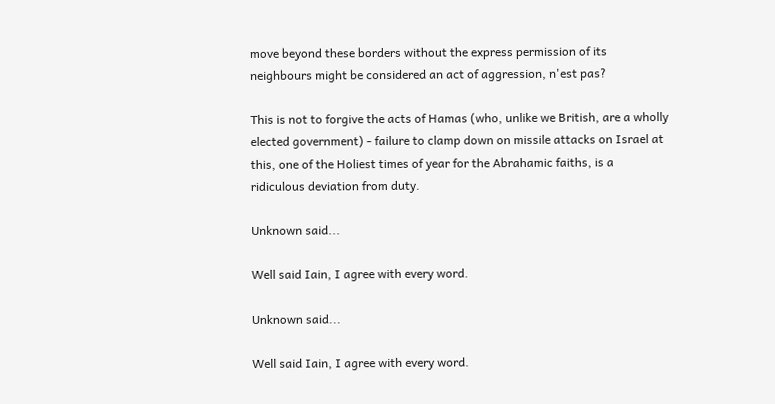move beyond these borders without the express permission of its neighbours might be considered an act of aggression, n'est pas?

This is not to forgive the acts of Hamas (who, unlike we British, are a wholly elected government) - failure to clamp down on missile attacks on Israel at this, one of the Holiest times of year for the Abrahamic faiths, is a ridiculous deviation from duty.

Unknown said...

Well said Iain, I agree with every word.

Unknown said...

Well said Iain, I agree with every word.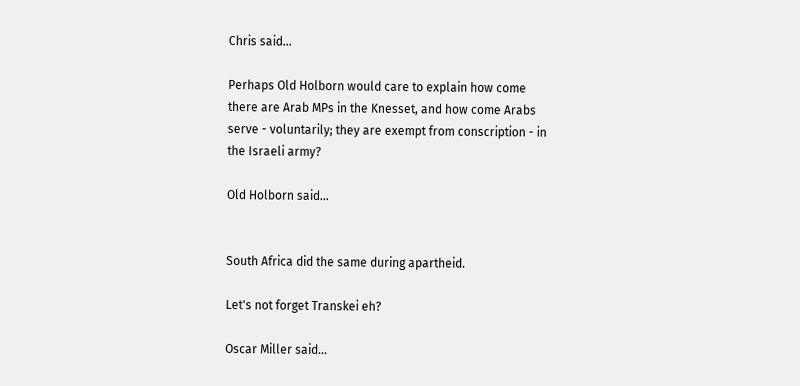Chris said...

Perhaps Old Holborn would care to explain how come there are Arab MPs in the Knesset, and how come Arabs serve - voluntarily; they are exempt from conscription - in the Israeli army?

Old Holborn said...


South Africa did the same during apartheid.

Let's not forget Transkei eh?

Oscar Miller said...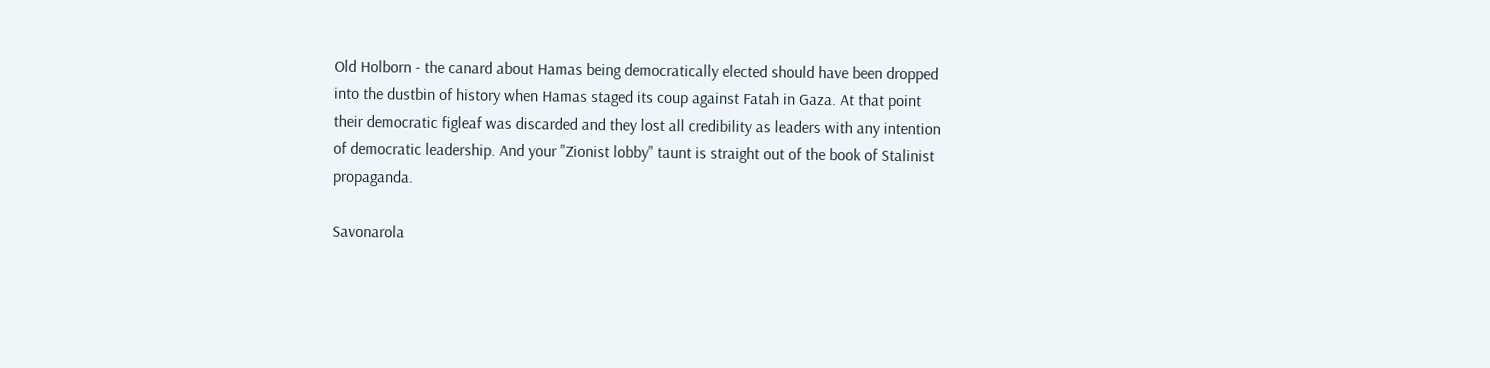Old Holborn - the canard about Hamas being democratically elected should have been dropped into the dustbin of history when Hamas staged its coup against Fatah in Gaza. At that point their democratic figleaf was discarded and they lost all credibility as leaders with any intention of democratic leadership. And your "Zionist lobby" taunt is straight out of the book of Stalinist propaganda.

Savonarola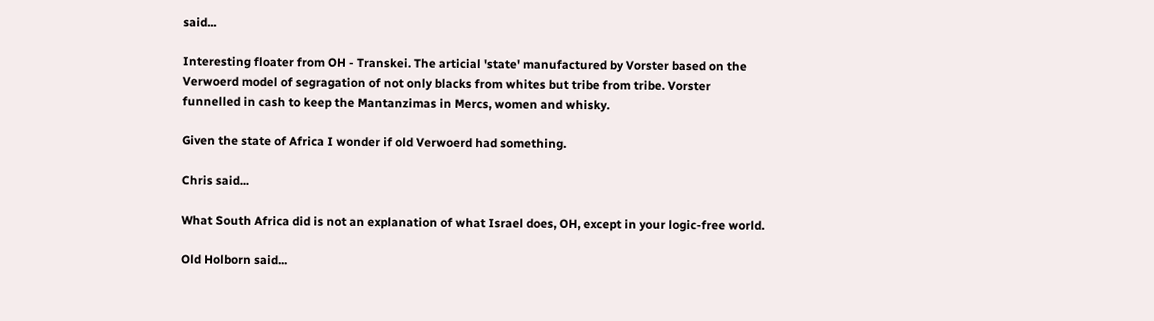said...

Interesting floater from OH - Transkei. The articial 'state' manufactured by Vorster based on the Verwoerd model of segragation of not only blacks from whites but tribe from tribe. Vorster funnelled in cash to keep the Mantanzimas in Mercs, women and whisky.

Given the state of Africa I wonder if old Verwoerd had something.

Chris said...

What South Africa did is not an explanation of what Israel does, OH, except in your logic-free world.

Old Holborn said...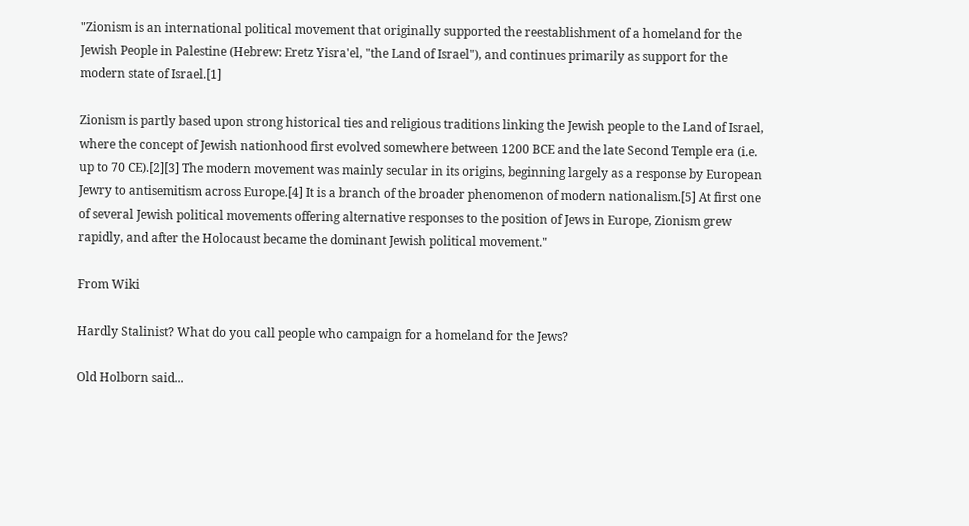"Zionism is an international political movement that originally supported the reestablishment of a homeland for the Jewish People in Palestine (Hebrew: Eretz Yisra'el, "the Land of Israel"), and continues primarily as support for the modern state of Israel.[1]

Zionism is partly based upon strong historical ties and religious traditions linking the Jewish people to the Land of Israel, where the concept of Jewish nationhood first evolved somewhere between 1200 BCE and the late Second Temple era (i.e. up to 70 CE).[2][3] The modern movement was mainly secular in its origins, beginning largely as a response by European Jewry to antisemitism across Europe.[4] It is a branch of the broader phenomenon of modern nationalism.[5] At first one of several Jewish political movements offering alternative responses to the position of Jews in Europe, Zionism grew rapidly, and after the Holocaust became the dominant Jewish political movement."

From Wiki

Hardly Stalinist? What do you call people who campaign for a homeland for the Jews?

Old Holborn said...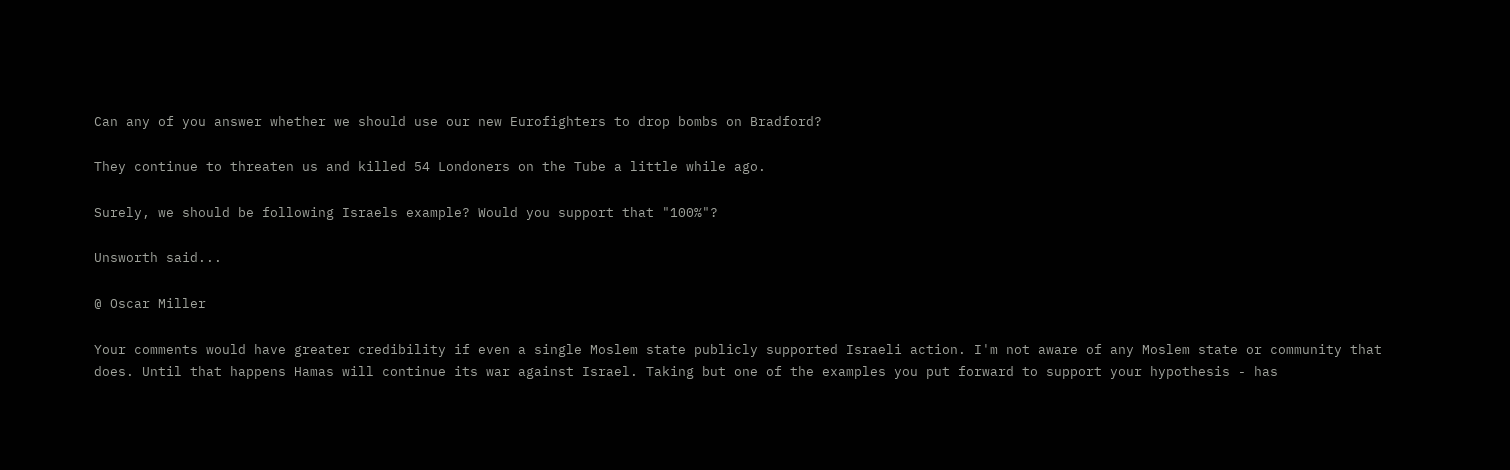Can any of you answer whether we should use our new Eurofighters to drop bombs on Bradford?

They continue to threaten us and killed 54 Londoners on the Tube a little while ago.

Surely, we should be following Israels example? Would you support that "100%"?

Unsworth said...

@ Oscar Miller

Your comments would have greater credibility if even a single Moslem state publicly supported Israeli action. I'm not aware of any Moslem state or community that does. Until that happens Hamas will continue its war against Israel. Taking but one of the examples you put forward to support your hypothesis - has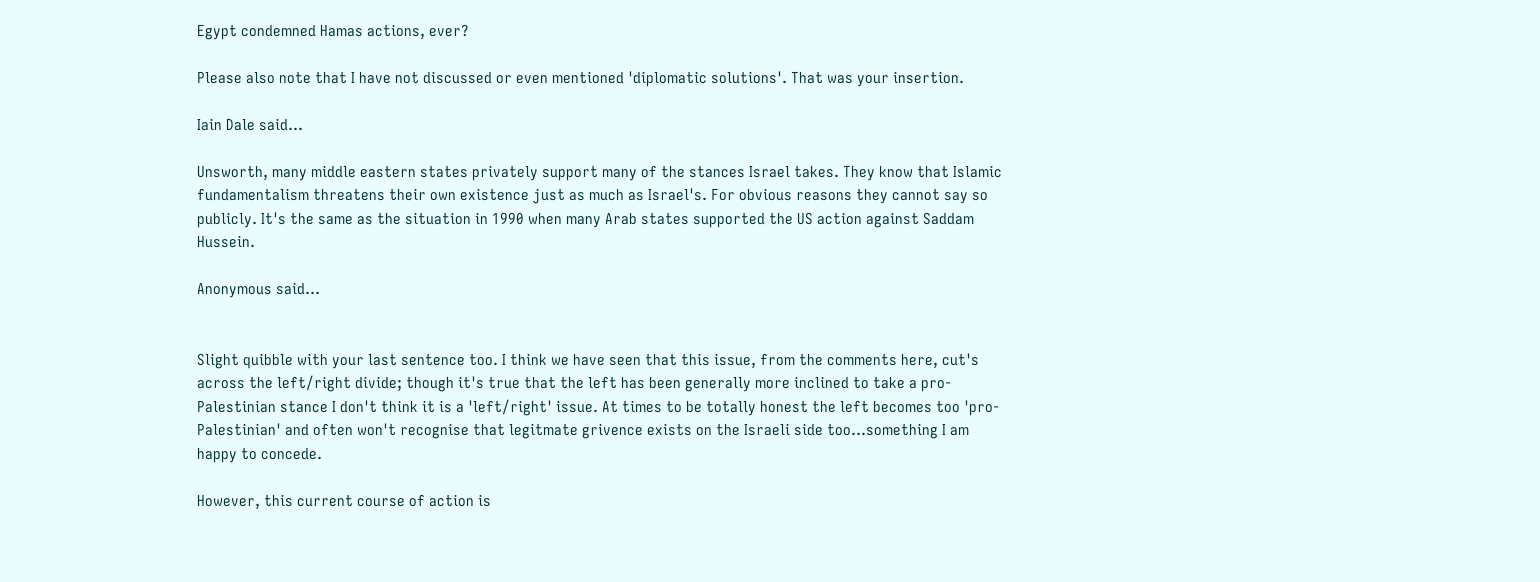Egypt condemned Hamas actions, ever?

Please also note that I have not discussed or even mentioned 'diplomatic solutions'. That was your insertion.

Iain Dale said...

Unsworth, many middle eastern states privately support many of the stances Israel takes. They know that Islamic fundamentalism threatens their own existence just as much as Israel's. For obvious reasons they cannot say so publicly. It's the same as the situation in 1990 when many Arab states supported the US action against Saddam Hussein.

Anonymous said...


Slight quibble with your last sentence too. I think we have seen that this issue, from the comments here, cut's across the left/right divide; though it's true that the left has been generally more inclined to take a pro-Palestinian stance I don't think it is a 'left/right' issue. At times to be totally honest the left becomes too 'pro-Palestinian' and often won't recognise that legitmate grivence exists on the Israeli side too...something I am happy to concede.

However, this current course of action is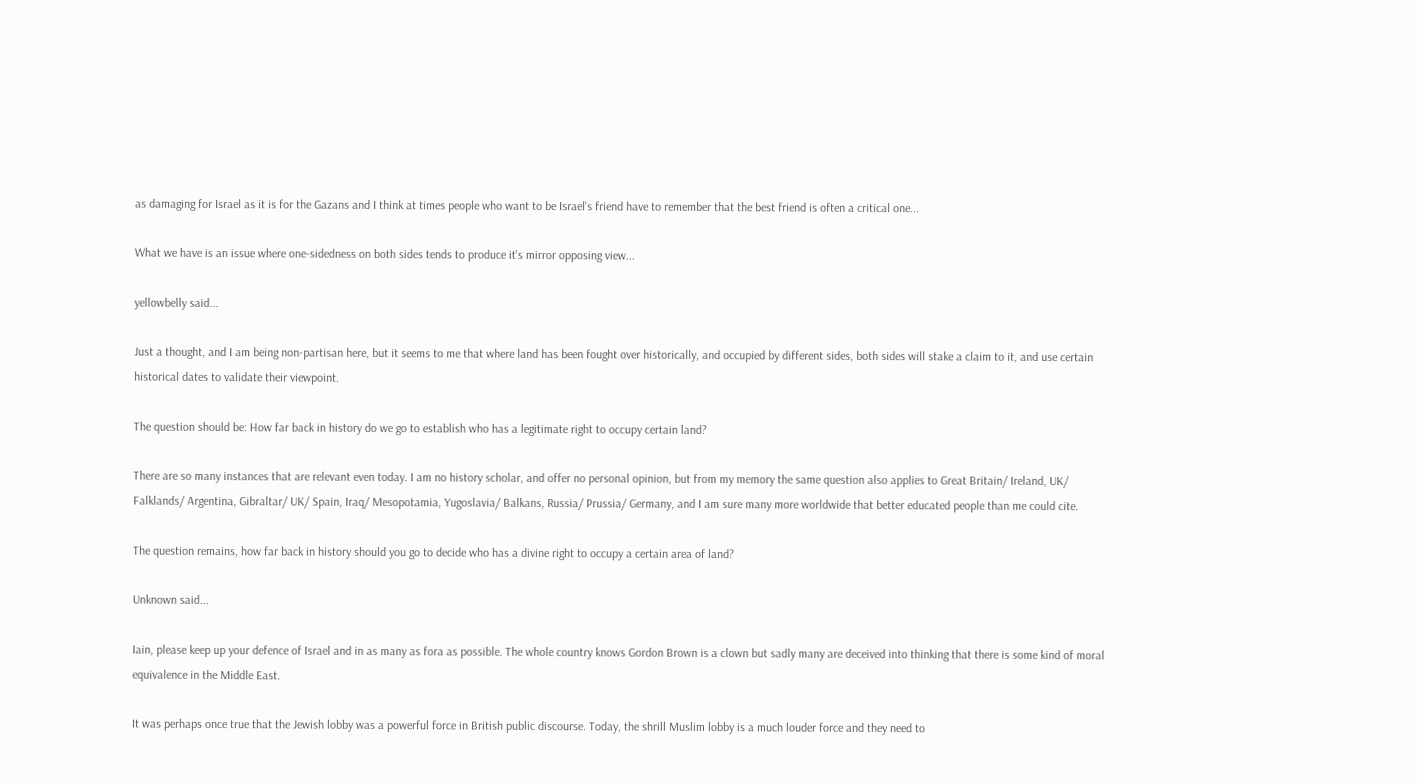as damaging for Israel as it is for the Gazans and I think at times people who want to be Israel's friend have to remember that the best friend is often a critical one...

What we have is an issue where one-sidedness on both sides tends to produce it's mirror opposing view...

yellowbelly said...

Just a thought, and I am being non-partisan here, but it seems to me that where land has been fought over historically, and occupied by different sides, both sides will stake a claim to it, and use certain historical dates to validate their viewpoint.

The question should be: How far back in history do we go to establish who has a legitimate right to occupy certain land?

There are so many instances that are relevant even today. I am no history scholar, and offer no personal opinion, but from my memory the same question also applies to Great Britain/ Ireland, UK/ Falklands/ Argentina, Gibraltar/ UK/ Spain, Iraq/ Mesopotamia, Yugoslavia/ Balkans, Russia/ Prussia/ Germany, and I am sure many more worldwide that better educated people than me could cite.

The question remains, how far back in history should you go to decide who has a divine right to occupy a certain area of land?

Unknown said...

Iain, please keep up your defence of Israel and in as many as fora as possible. The whole country knows Gordon Brown is a clown but sadly many are deceived into thinking that there is some kind of moral equivalence in the Middle East.

It was perhaps once true that the Jewish lobby was a powerful force in British public discourse. Today, the shrill Muslim lobby is a much louder force and they need to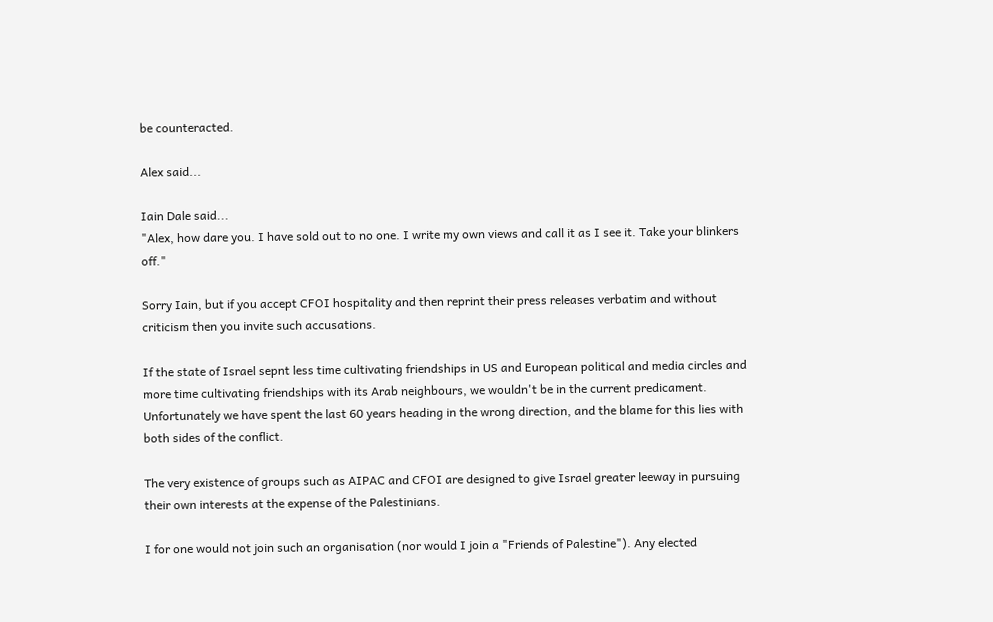be counteracted.

Alex said...

Iain Dale said...
"Alex, how dare you. I have sold out to no one. I write my own views and call it as I see it. Take your blinkers off."

Sorry Iain, but if you accept CFOI hospitality and then reprint their press releases verbatim and without criticism then you invite such accusations.

If the state of Israel sepnt less time cultivating friendships in US and European political and media circles and more time cultivating friendships with its Arab neighbours, we wouldn't be in the current predicament. Unfortunately we have spent the last 60 years heading in the wrong direction, and the blame for this lies with both sides of the conflict.

The very existence of groups such as AIPAC and CFOI are designed to give Israel greater leeway in pursuing their own interests at the expense of the Palestinians.

I for one would not join such an organisation (nor would I join a "Friends of Palestine"). Any elected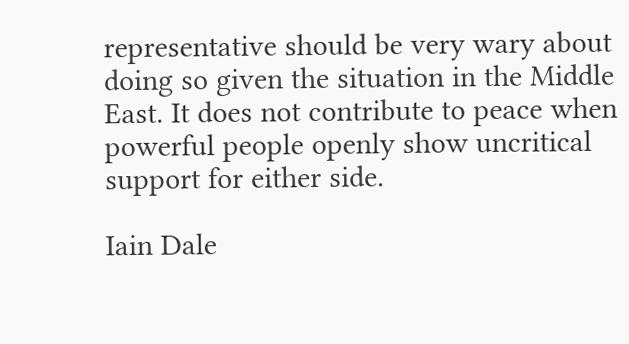representative should be very wary about doing so given the situation in the Middle East. It does not contribute to peace when powerful people openly show uncritical support for either side.

Iain Dale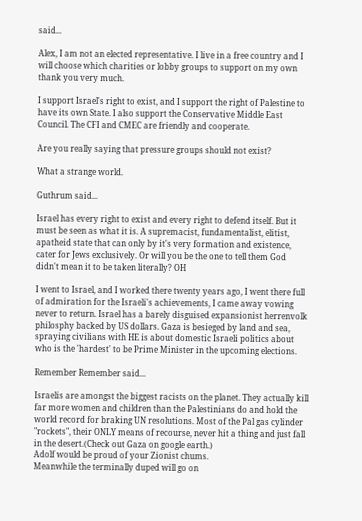said...

Alex, I am not an elected representative. I live in a free country and I will choose which charities or lobby groups to support on my own thank you very much.

I support Israel's right to exist, and I support the right of Palestine to have its own State. I also support the Conservative Middle East Council. The CFI and CMEC are friendly and cooperate.

Are you really saying that pressure groups should not exist?

What a strange world.

Guthrum said...

Israel has every right to exist and every right to defend itself. But it must be seen as what it is. A supremacist, fundamentalist, elitist, apatheid state that can only by it's very formation and existence, cater for Jews exclusively. Or will you be the one to tell them God didn't mean it to be taken literally? OH

I went to Israel, and I worked there twenty years ago, I went there full of admiration for the Israeli's achievements, I came away vowing never to return. Israel has a barely disguised expansionist herrenvolk philosphy backed by US dollars. Gaza is besieged by land and sea, spraying civilians with HE is about domestic Israeli politics about who is the 'hardest' to be Prime Minister in the upcoming elections.

Remember Remember said...

Israelis are amongst the biggest racists on the planet. They actually kill far more women and children than the Palestinians do and hold the world record for braking UN resolutions. Most of the Pal gas cylinder "rockets", their ONLY means of recourse, never hit a thing and just fall in the desert.(Check out Gaza on google earth.)
Adolf would be proud of your Zionist chums.
Meanwhile the terminally duped will go on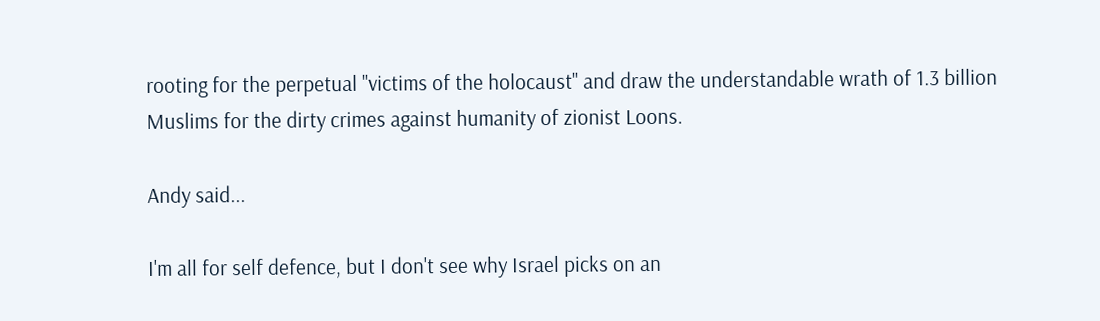rooting for the perpetual "victims of the holocaust" and draw the understandable wrath of 1.3 billion Muslims for the dirty crimes against humanity of zionist Loons.

Andy said...

I'm all for self defence, but I don't see why Israel picks on an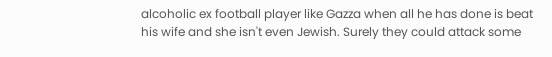alcoholic ex football player like Gazza when all he has done is beat his wife and she isn't even Jewish. Surely they could attack some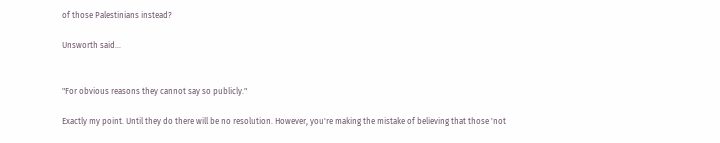of those Palestinians instead?

Unsworth said...


"For obvious reasons they cannot say so publicly."

Exactly my point. Until they do there will be no resolution. However, you're making the mistake of believing that those 'not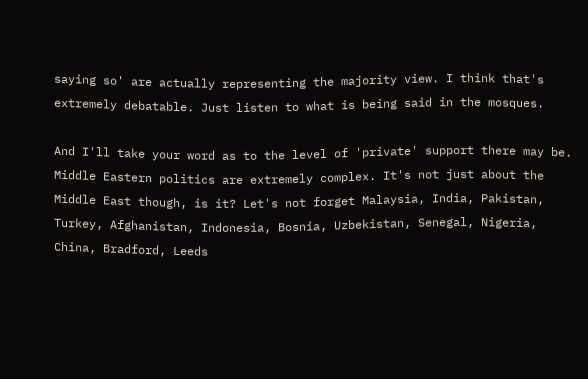saying so' are actually representing the majority view. I think that's extremely debatable. Just listen to what is being said in the mosques.

And I'll take your word as to the level of 'private' support there may be. Middle Eastern politics are extremely complex. It's not just about the Middle East though, is it? Let's not forget Malaysia, India, Pakistan, Turkey, Afghanistan, Indonesia, Bosnia, Uzbekistan, Senegal, Nigeria, China, Bradford, Leeds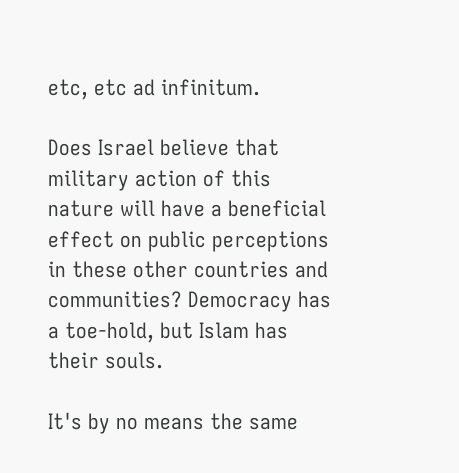etc, etc ad infinitum.

Does Israel believe that military action of this nature will have a beneficial effect on public perceptions in these other countries and communities? Democracy has a toe-hold, but Islam has their souls.

It's by no means the same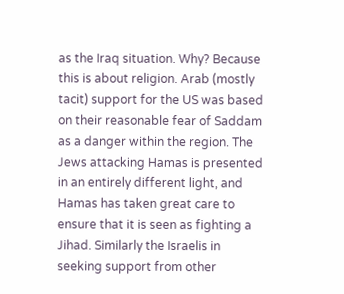as the Iraq situation. Why? Because this is about religion. Arab (mostly tacit) support for the US was based on their reasonable fear of Saddam as a danger within the region. The Jews attacking Hamas is presented in an entirely different light, and Hamas has taken great care to ensure that it is seen as fighting a Jihad. Similarly the Israelis in seeking support from other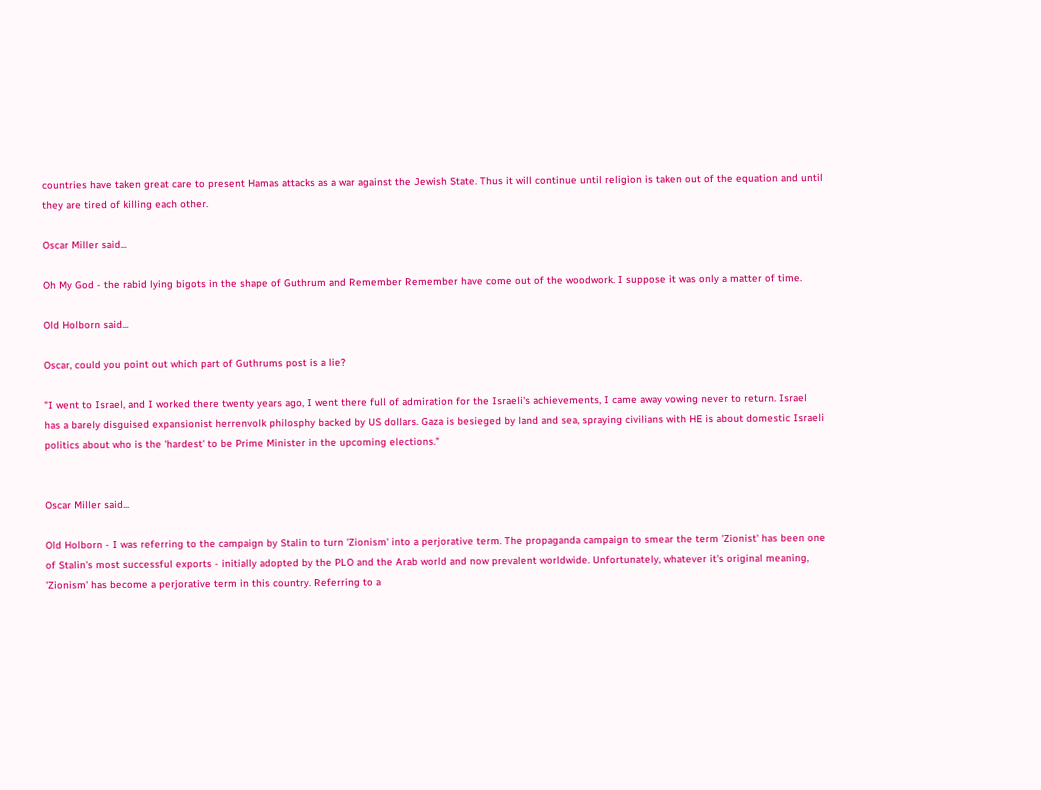countries have taken great care to present Hamas attacks as a war against the Jewish State. Thus it will continue until religion is taken out of the equation and until they are tired of killing each other.

Oscar Miller said...

Oh My God - the rabid lying bigots in the shape of Guthrum and Remember Remember have come out of the woodwork. I suppose it was only a matter of time.

Old Holborn said...

Oscar, could you point out which part of Guthrums post is a lie?

"I went to Israel, and I worked there twenty years ago, I went there full of admiration for the Israeli's achievements, I came away vowing never to return. Israel has a barely disguised expansionist herrenvolk philosphy backed by US dollars. Gaza is besieged by land and sea, spraying civilians with HE is about domestic Israeli politics about who is the 'hardest' to be Prime Minister in the upcoming elections."


Oscar Miller said...

Old Holborn - I was referring to the campaign by Stalin to turn 'Zionism' into a perjorative term. The propaganda campaign to smear the term 'Zionist' has been one of Stalin's most successful exports - initially adopted by the PLO and the Arab world and now prevalent worldwide. Unfortunately, whatever it's original meaning, 'Zionism' has become a perjorative term in this country. Referring to a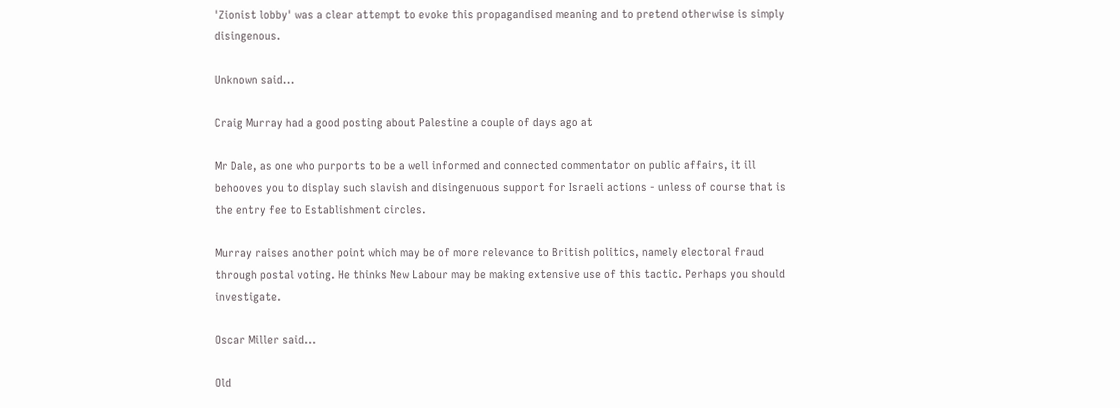'Zionist lobby' was a clear attempt to evoke this propagandised meaning and to pretend otherwise is simply disingenous.

Unknown said...

Craig Murray had a good posting about Palestine a couple of days ago at

Mr Dale, as one who purports to be a well informed and connected commentator on public affairs, it ill behooves you to display such slavish and disingenuous support for Israeli actions - unless of course that is the entry fee to Establishment circles.

Murray raises another point which may be of more relevance to British politics, namely electoral fraud through postal voting. He thinks New Labour may be making extensive use of this tactic. Perhaps you should investigate.

Oscar Miller said...

Old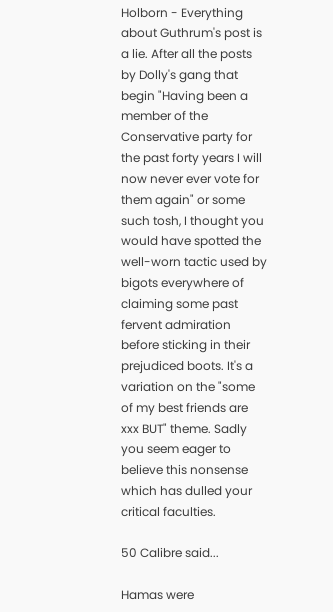Holborn - Everything about Guthrum's post is a lie. After all the posts by Dolly's gang that begin "Having been a member of the Conservative party for the past forty years I will now never ever vote for them again" or some such tosh, I thought you would have spotted the well-worn tactic used by bigots everywhere of claiming some past fervent admiration before sticking in their prejudiced boots. It's a variation on the "some of my best friends are xxx BUT" theme. Sadly you seem eager to believe this nonsense which has dulled your critical faculties.

50 Calibre said...

Hamas were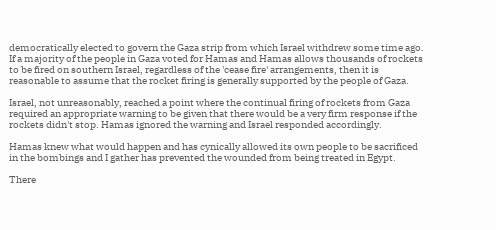democratically elected to govern the Gaza strip from which Israel withdrew some time ago. If a majority of the people in Gaza voted for Hamas and Hamas allows thousands of rockets to be fired on southern Israel, regardless of the 'cease fire' arrangements, then it is reasonable to assume that the rocket firing is generally supported by the people of Gaza.

Israel, not unreasonably, reached a point where the continual firing of rockets from Gaza required an appropriate warning to be given that there would be a very firm response if the rockets didn't stop. Hamas ignored the warning and Israel responded accordingly.

Hamas knew what would happen and has cynically allowed its own people to be sacrificed in the bombings and I gather has prevented the wounded from being treated in Egypt.

There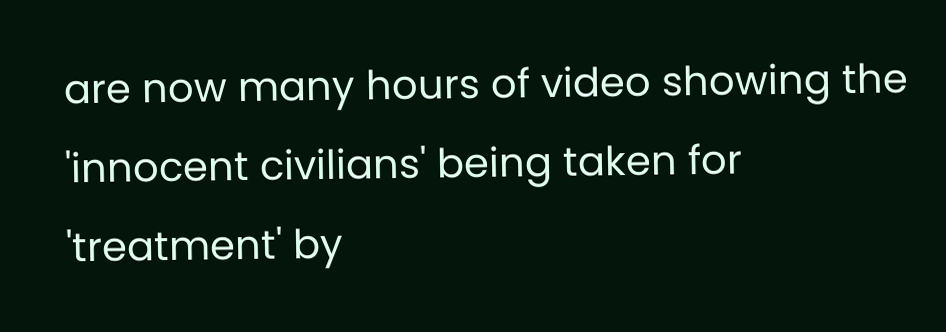are now many hours of video showing the 'innocent civilians' being taken for 'treatment' by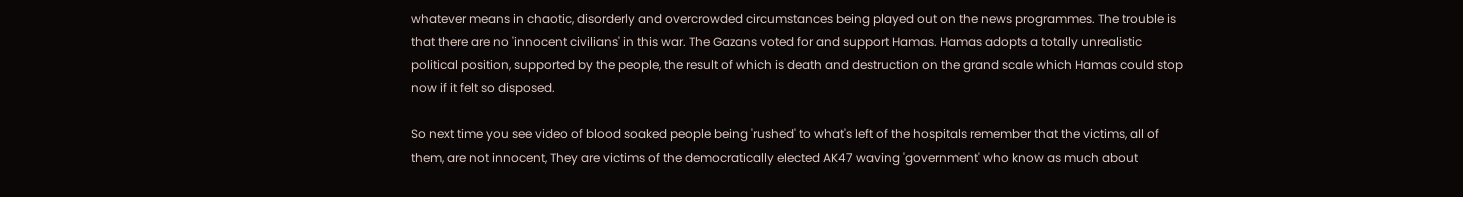whatever means in chaotic, disorderly and overcrowded circumstances being played out on the news programmes. The trouble is that there are no 'innocent civilians' in this war. The Gazans voted for and support Hamas. Hamas adopts a totally unrealistic political position, supported by the people, the result of which is death and destruction on the grand scale which Hamas could stop now if it felt so disposed.

So next time you see video of blood soaked people being 'rushed' to what's left of the hospitals remember that the victims, all of them, are not innocent, They are victims of the democratically elected AK47 waving 'government' who know as much about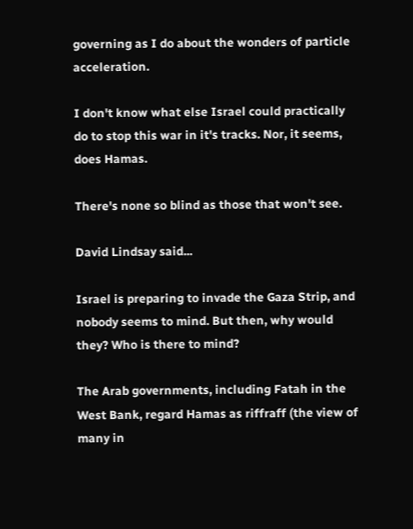governing as I do about the wonders of particle acceleration.

I don't know what else Israel could practically do to stop this war in it's tracks. Nor, it seems, does Hamas.

There's none so blind as those that won't see.

David Lindsay said...

Israel is preparing to invade the Gaza Strip, and nobody seems to mind. But then, why would they? Who is there to mind?

The Arab governments, including Fatah in the West Bank, regard Hamas as riffraff (the view of many in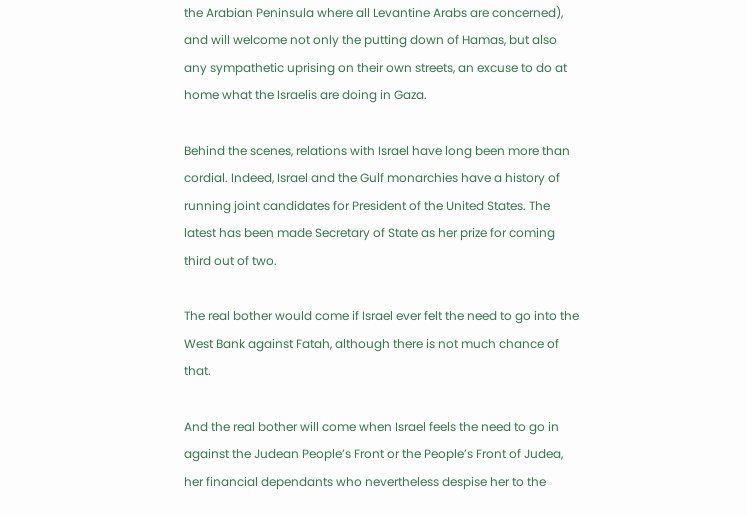the Arabian Peninsula where all Levantine Arabs are concerned), and will welcome not only the putting down of Hamas, but also any sympathetic uprising on their own streets, an excuse to do at home what the Israelis are doing in Gaza.

Behind the scenes, relations with Israel have long been more than cordial. Indeed, Israel and the Gulf monarchies have a history of running joint candidates for President of the United States. The latest has been made Secretary of State as her prize for coming third out of two.

The real bother would come if Israel ever felt the need to go into the West Bank against Fatah, although there is not much chance of that.

And the real bother will come when Israel feels the need to go in against the Judean People’s Front or the People’s Front of Judea, her financial dependants who nevertheless despise her to the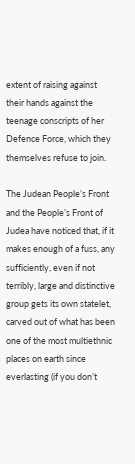extent of raising against their hands against the teenage conscripts of her Defence Force, which they themselves refuse to join.

The Judean People’s Front and the People’s Front of Judea have noticed that, if it makes enough of a fuss, any sufficiently, even if not terribly, large and distinctive group gets its own statelet, carved out of what has been one of the most multiethnic places on earth since everlasting (if you don’t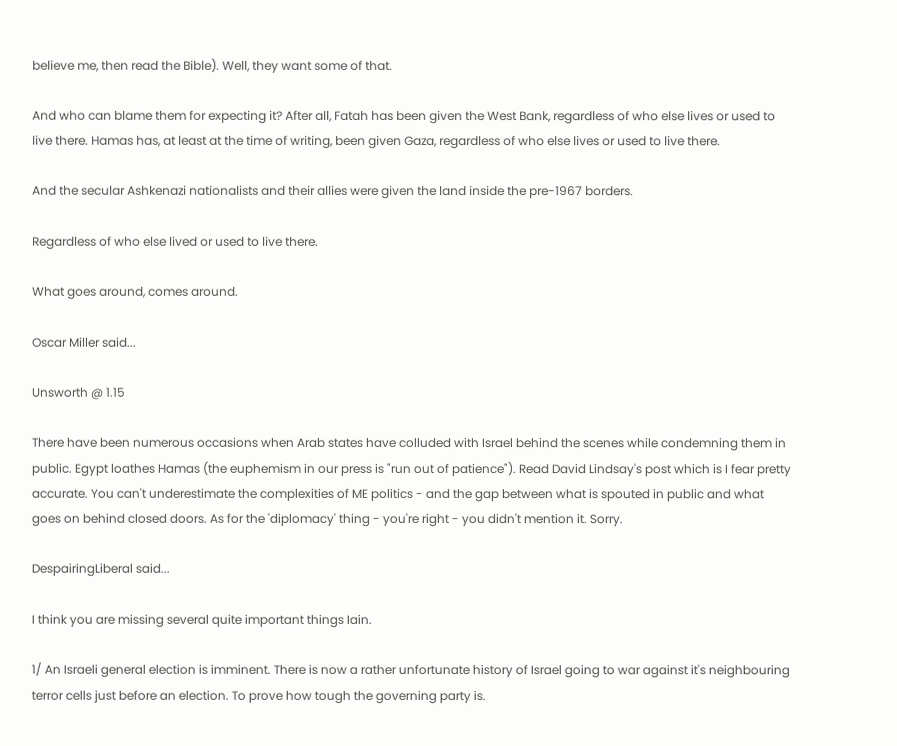believe me, then read the Bible). Well, they want some of that.

And who can blame them for expecting it? After all, Fatah has been given the West Bank, regardless of who else lives or used to live there. Hamas has, at least at the time of writing, been given Gaza, regardless of who else lives or used to live there.

And the secular Ashkenazi nationalists and their allies were given the land inside the pre-1967 borders.

Regardless of who else lived or used to live there.

What goes around, comes around.

Oscar Miller said...

Unsworth @ 1.15

There have been numerous occasions when Arab states have colluded with Israel behind the scenes while condemning them in public. Egypt loathes Hamas (the euphemism in our press is "run out of patience"). Read David Lindsay's post which is I fear pretty accurate. You can't underestimate the complexities of ME politics - and the gap between what is spouted in public and what goes on behind closed doors. As for the 'diplomacy' thing - you're right - you didn't mention it. Sorry.

DespairingLiberal said...

I think you are missing several quite important things Iain.

1/ An Israeli general election is imminent. There is now a rather unfortunate history of Israel going to war against it's neighbouring terror cells just before an election. To prove how tough the governing party is.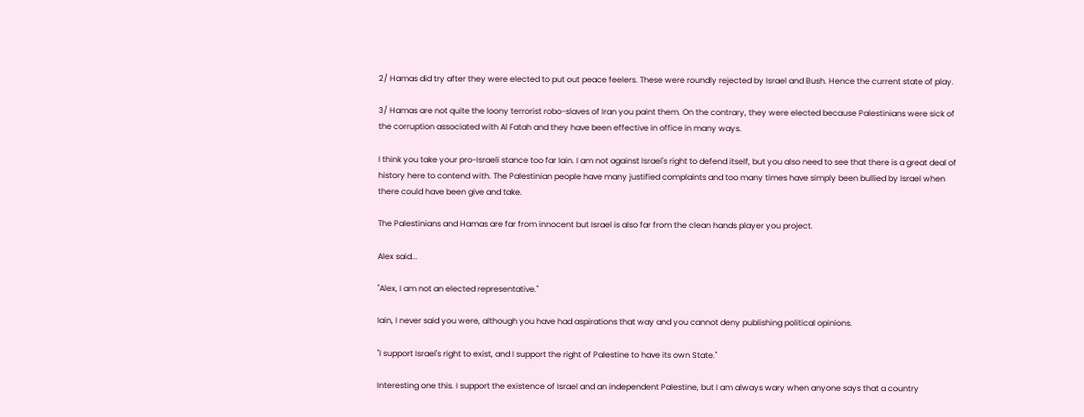2/ Hamas did try after they were elected to put out peace feelers. These were roundly rejected by Israel and Bush. Hence the current state of play.

3/ Hamas are not quite the loony terrorist robo-slaves of Iran you paint them. On the contrary, they were elected because Palestinians were sick of the corruption associated with Al Fatah and they have been effective in office in many ways.

I think you take your pro-Israeli stance too far Iain. I am not against Israel's right to defend itself, but you also need to see that there is a great deal of history here to contend with. The Palestinian people have many justified complaints and too many times have simply been bullied by Israel when there could have been give and take.

The Palestinians and Hamas are far from innocent but Israel is also far from the clean hands player you project.

Alex said...

"Alex, I am not an elected representative."

Iain, I never said you were, although you have had aspirations that way and you cannot deny publishing political opinions.

"I support Israel's right to exist, and I support the right of Palestine to have its own State."

Interesting one this. I support the existence of Israel and an independent Palestine, but I am always wary when anyone says that a country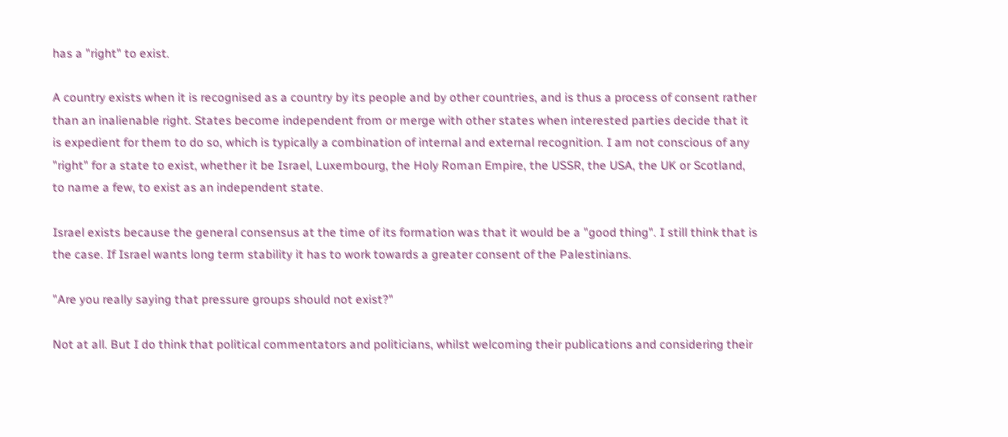has a "right" to exist.

A country exists when it is recognised as a country by its people and by other countries, and is thus a process of consent rather than an inalienable right. States become independent from or merge with other states when interested parties decide that it is expedient for them to do so, which is typically a combination of internal and external recognition. I am not conscious of any "right" for a state to exist, whether it be Israel, Luxembourg, the Holy Roman Empire, the USSR, the USA, the UK or Scotland, to name a few, to exist as an independent state.

Israel exists because the general consensus at the time of its formation was that it would be a "good thing". I still think that is the case. If Israel wants long term stability it has to work towards a greater consent of the Palestinians.

"Are you really saying that pressure groups should not exist?"

Not at all. But I do think that political commentators and politicians, whilst welcoming their publications and considering their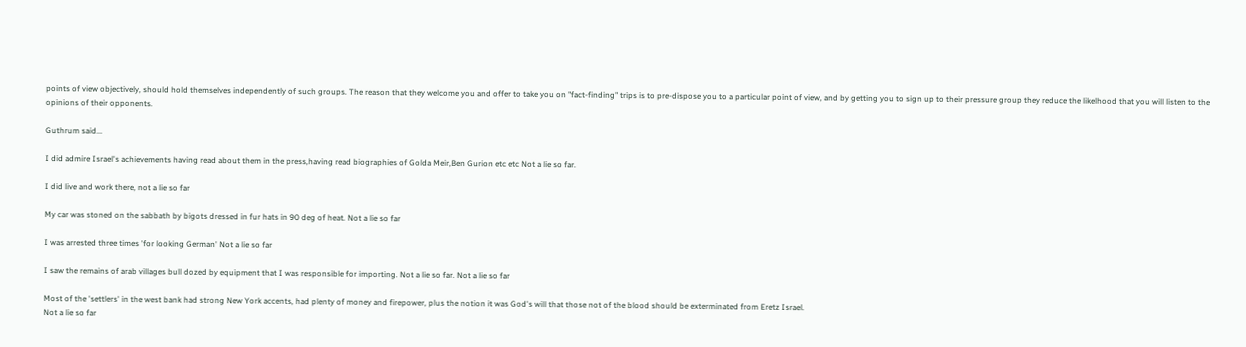points of view objectively, should hold themselves independently of such groups. The reason that they welcome you and offer to take you on "fact-finding" trips is to pre-dispose you to a particular point of view, and by getting you to sign up to their pressure group they reduce the likelhood that you will listen to the opinions of their opponents.

Guthrum said...

I did admire Israel's achievements having read about them in the press,having read biographies of Golda Meir,Ben Gurion etc etc Not a lie so far.

I did live and work there, not a lie so far

My car was stoned on the sabbath by bigots dressed in fur hats in 90 deg of heat. Not a lie so far

I was arrested three times 'for looking German' Not a lie so far

I saw the remains of arab villages bull dozed by equipment that I was responsible for importing. Not a lie so far. Not a lie so far

Most of the 'settlers' in the west bank had strong New York accents, had plenty of money and firepower, plus the notion it was God's will that those not of the blood should be exterminated from Eretz Israel.
Not a lie so far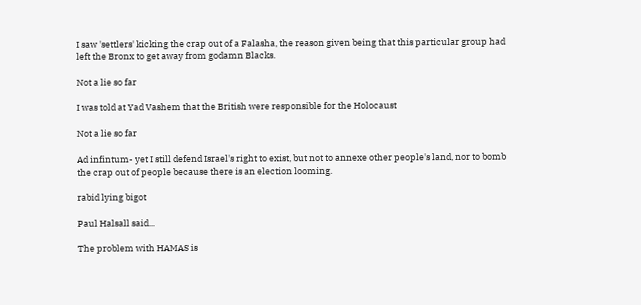I saw 'settlers' kicking the crap out of a Falasha, the reason given being that this particular group had left the Bronx to get away from godamn Blacks.

Not a lie so far

I was told at Yad Vashem that the British were responsible for the Holocaust

Not a lie so far

Ad infintum- yet I still defend Israel's right to exist, but not to annexe other people's land, nor to bomb the crap out of people because there is an election looming.

rabid lying bigot

Paul Halsall said...

The problem with HAMAS is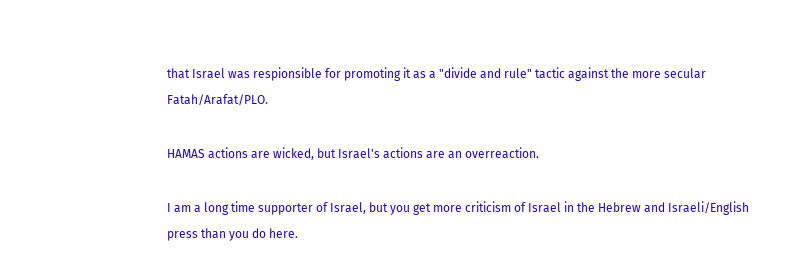that Israel was respionsible for promoting it as a "divide and rule" tactic against the more secular Fatah/Arafat/PLO.

HAMAS actions are wicked, but Israel's actions are an overreaction.

I am a long time supporter of Israel, but you get more criticism of Israel in the Hebrew and Israeli/English press than you do here.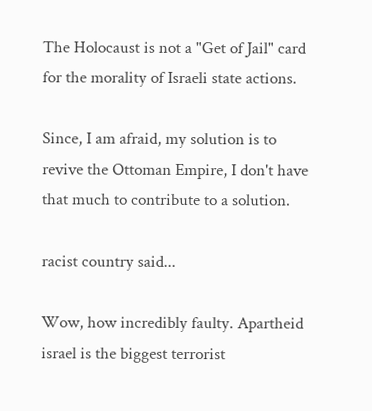The Holocaust is not a "Get of Jail" card for the morality of Israeli state actions.

Since, I am afraid, my solution is to revive the Ottoman Empire, I don't have that much to contribute to a solution.

racist country said...

Wow, how incredibly faulty. Apartheid israel is the biggest terrorist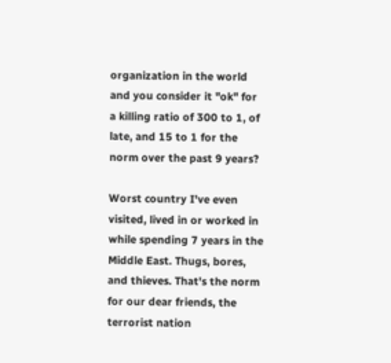organization in the world and you consider it "ok" for a killing ratio of 300 to 1, of late, and 15 to 1 for the norm over the past 9 years?

Worst country I've even visited, lived in or worked in while spending 7 years in the Middle East. Thugs, bores, and thieves. That's the norm for our dear friends, the terrorist nation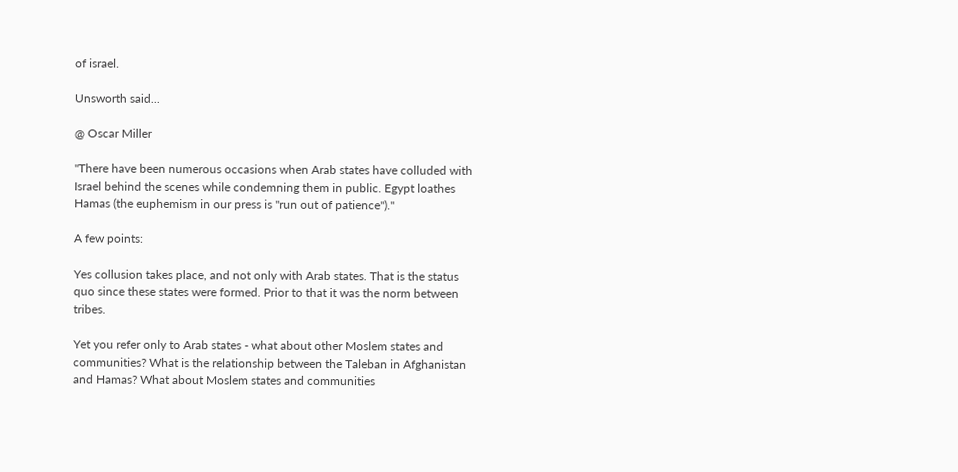of israel.

Unsworth said...

@ Oscar Miller

"There have been numerous occasions when Arab states have colluded with Israel behind the scenes while condemning them in public. Egypt loathes Hamas (the euphemism in our press is "run out of patience")."

A few points:

Yes collusion takes place, and not only with Arab states. That is the status quo since these states were formed. Prior to that it was the norm between tribes.

Yet you refer only to Arab states - what about other Moslem states and communities? What is the relationship between the Taleban in Afghanistan and Hamas? What about Moslem states and communities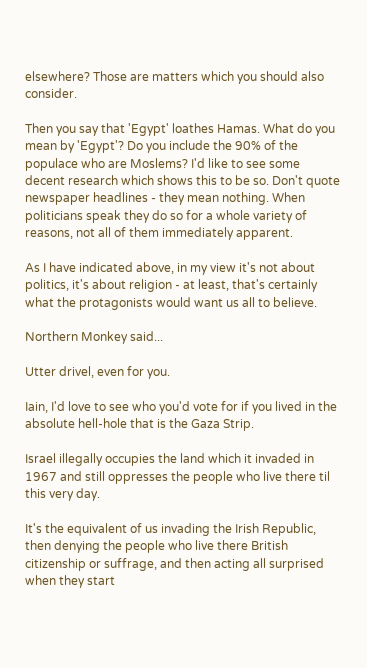elsewhere? Those are matters which you should also consider.

Then you say that 'Egypt' loathes Hamas. What do you mean by 'Egypt'? Do you include the 90% of the populace who are Moslems? I'd like to see some decent research which shows this to be so. Don't quote newspaper headlines - they mean nothing. When politicians speak they do so for a whole variety of reasons, not all of them immediately apparent.

As I have indicated above, in my view it's not about politics, it's about religion - at least, that's certainly what the protagonists would want us all to believe.

Northern Monkey said...

Utter drivel, even for you.

Iain, I'd love to see who you'd vote for if you lived in the absolute hell-hole that is the Gaza Strip.

Israel illegally occupies the land which it invaded in 1967 and still oppresses the people who live there til this very day.

It's the equivalent of us invading the Irish Republic, then denying the people who live there British citizenship or suffrage, and then acting all surprised when they start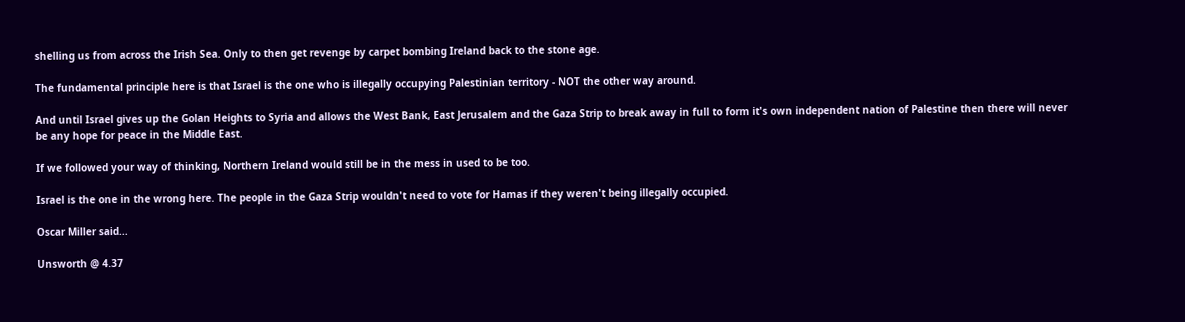shelling us from across the Irish Sea. Only to then get revenge by carpet bombing Ireland back to the stone age.

The fundamental principle here is that Israel is the one who is illegally occupying Palestinian territory - NOT the other way around.

And until Israel gives up the Golan Heights to Syria and allows the West Bank, East Jerusalem and the Gaza Strip to break away in full to form it's own independent nation of Palestine then there will never be any hope for peace in the Middle East.

If we followed your way of thinking, Northern Ireland would still be in the mess in used to be too.

Israel is the one in the wrong here. The people in the Gaza Strip wouldn't need to vote for Hamas if they weren't being illegally occupied.

Oscar Miller said...

Unsworth @ 4.37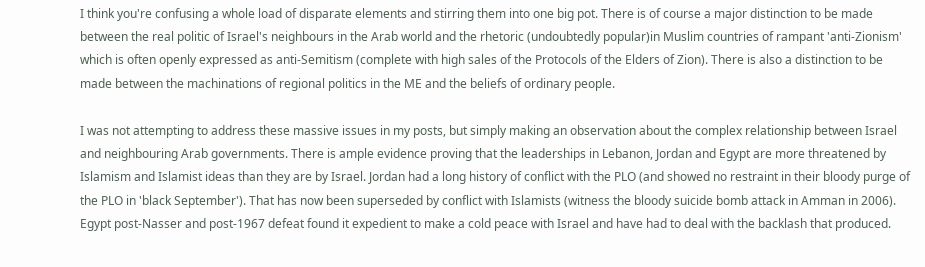I think you're confusing a whole load of disparate elements and stirring them into one big pot. There is of course a major distinction to be made between the real politic of Israel's neighbours in the Arab world and the rhetoric (undoubtedly popular)in Muslim countries of rampant 'anti-Zionism' which is often openly expressed as anti-Semitism (complete with high sales of the Protocols of the Elders of Zion). There is also a distinction to be made between the machinations of regional politics in the ME and the beliefs of ordinary people.

I was not attempting to address these massive issues in my posts, but simply making an observation about the complex relationship between Israel and neighbouring Arab governments. There is ample evidence proving that the leaderships in Lebanon, Jordan and Egypt are more threatened by Islamism and Islamist ideas than they are by Israel. Jordan had a long history of conflict with the PLO (and showed no restraint in their bloody purge of the PLO in 'black September'). That has now been superseded by conflict with Islamists (witness the bloody suicide bomb attack in Amman in 2006). Egypt post-Nasser and post-1967 defeat found it expedient to make a cold peace with Israel and have had to deal with the backlash that produced.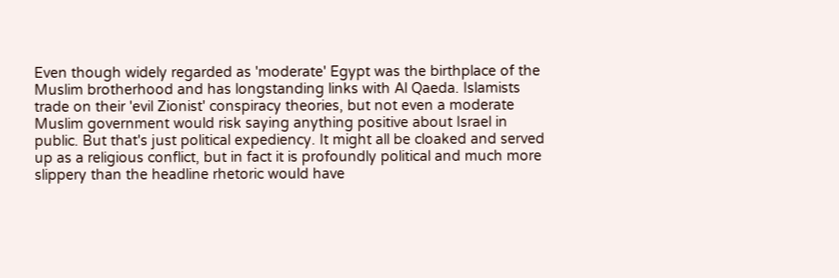Even though widely regarded as 'moderate' Egypt was the birthplace of the Muslim brotherhood and has longstanding links with Al Qaeda. Islamists trade on their 'evil Zionist' conspiracy theories, but not even a moderate Muslim government would risk saying anything positive about Israel in public. But that's just political expediency. It might all be cloaked and served up as a religious conflict, but in fact it is profoundly political and much more slippery than the headline rhetoric would have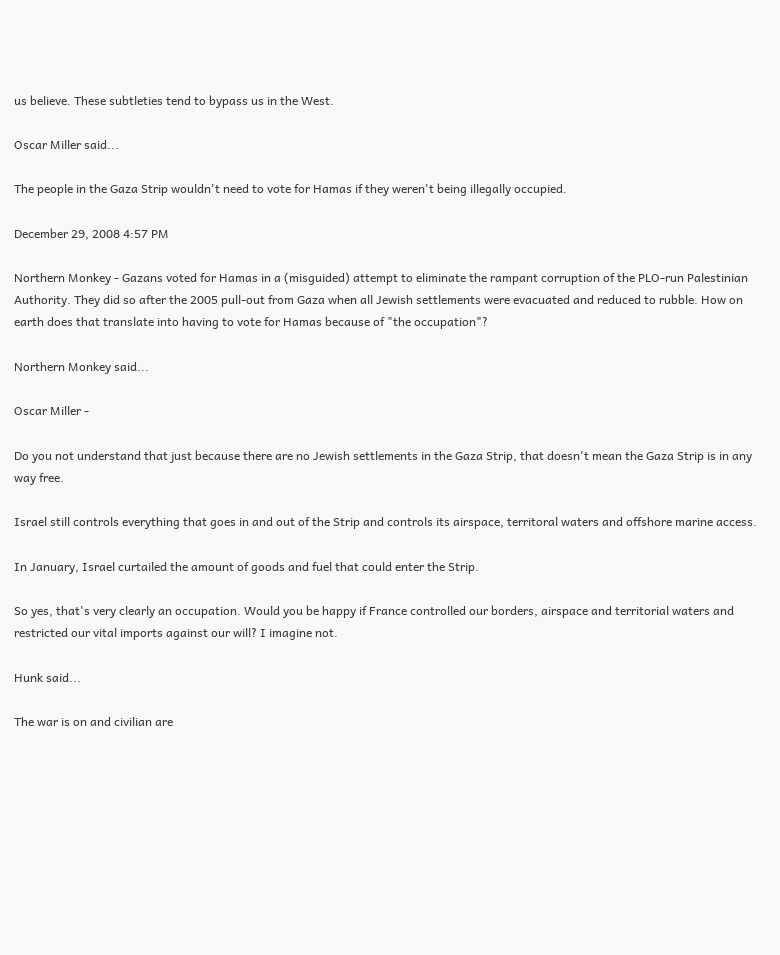us believe. These subtleties tend to bypass us in the West.

Oscar Miller said...

The people in the Gaza Strip wouldn't need to vote for Hamas if they weren't being illegally occupied.

December 29, 2008 4:57 PM

Northern Monkey - Gazans voted for Hamas in a (misguided) attempt to eliminate the rampant corruption of the PLO-run Palestinian Authority. They did so after the 2005 pull-out from Gaza when all Jewish settlements were evacuated and reduced to rubble. How on earth does that translate into having to vote for Hamas because of "the occupation"?

Northern Monkey said...

Oscar Miller -

Do you not understand that just because there are no Jewish settlements in the Gaza Strip, that doesn't mean the Gaza Strip is in any way free.

Israel still controls everything that goes in and out of the Strip and controls its airspace, territoral waters and offshore marine access.

In January, Israel curtailed the amount of goods and fuel that could enter the Strip.

So yes, that's very clearly an occupation. Would you be happy if France controlled our borders, airspace and territorial waters and restricted our vital imports against our will? I imagine not.

Hunk said...

The war is on and civilian are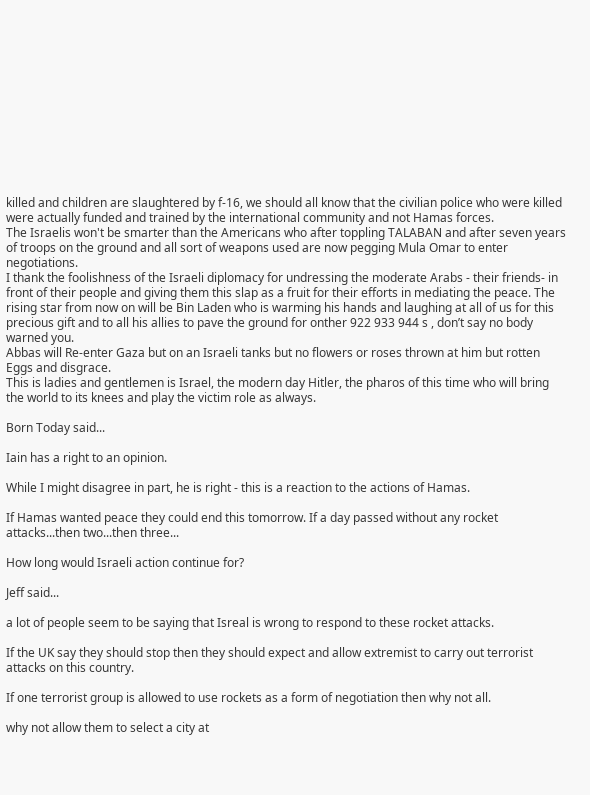killed and children are slaughtered by f-16, we should all know that the civilian police who were killed were actually funded and trained by the international community and not Hamas forces.
The Israelis won't be smarter than the Americans who after toppling TALABAN and after seven years of troops on the ground and all sort of weapons used are now pegging Mula Omar to enter negotiations.
I thank the foolishness of the Israeli diplomacy for undressing the moderate Arabs - their friends- in front of their people and giving them this slap as a fruit for their efforts in mediating the peace. The rising star from now on will be Bin Laden who is warming his hands and laughing at all of us for this precious gift and to all his allies to pave the ground for onther 922 933 944 s , don’t say no body warned you.
Abbas will Re-enter Gaza but on an Israeli tanks but no flowers or roses thrown at him but rotten Eggs and disgrace.
This is ladies and gentlemen is Israel, the modern day Hitler, the pharos of this time who will bring the world to its knees and play the victim role as always.

Born Today said...

Iain has a right to an opinion.

While I might disagree in part, he is right - this is a reaction to the actions of Hamas.

If Hamas wanted peace they could end this tomorrow. If a day passed without any rocket attacks...then two...then three...

How long would Israeli action continue for?

Jeff said...

a lot of people seem to be saying that Isreal is wrong to respond to these rocket attacks.

If the UK say they should stop then they should expect and allow extremist to carry out terrorist attacks on this country.

If one terrorist group is allowed to use rockets as a form of negotiation then why not all.

why not allow them to select a city at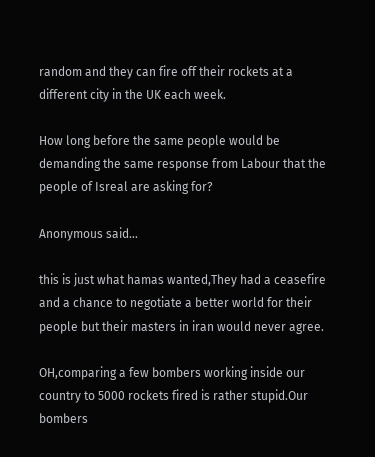random and they can fire off their rockets at a different city in the UK each week.

How long before the same people would be demanding the same response from Labour that the people of Isreal are asking for?

Anonymous said...

this is just what hamas wanted,They had a ceasefire and a chance to negotiate a better world for their people but their masters in iran would never agree.

OH,comparing a few bombers working inside our country to 5000 rockets fired is rather stupid.Our bombers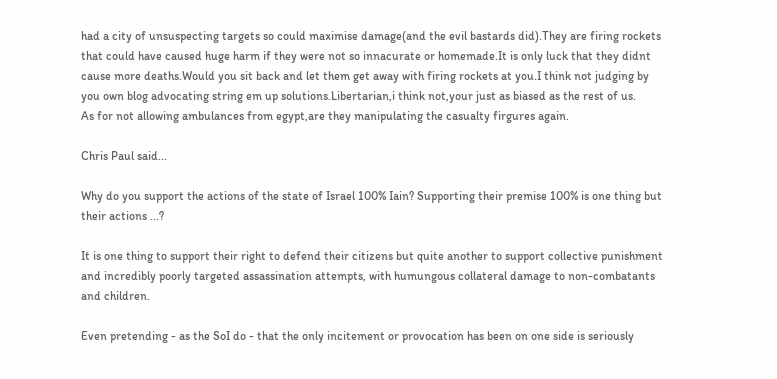had a city of unsuspecting targets so could maximise damage(and the evil bastards did).They are firing rockets that could have caused huge harm if they were not so innacurate or homemade.It is only luck that they didnt cause more deaths.Would you sit back and let them get away with firing rockets at you.I think not judging by you own blog advocating string em up solutions.Libertarian,i think not,your just as biased as the rest of us.
As for not allowing ambulances from egypt,are they manipulating the casualty firgures again.

Chris Paul said...

Why do you support the actions of the state of Israel 100% Iain? Supporting their premise 100% is one thing but their actions ...?

It is one thing to support their right to defend their citizens but quite another to support collective punishment and incredibly poorly targeted assassination attempts, with humungous collateral damage to non-combatants and children.

Even pretending - as the SoI do - that the only incitement or provocation has been on one side is seriously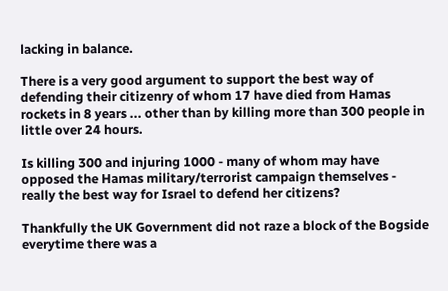lacking in balance.

There is a very good argument to support the best way of defending their citizenry of whom 17 have died from Hamas rockets in 8 years ... other than by killing more than 300 people in little over 24 hours.

Is killing 300 and injuring 1000 - many of whom may have opposed the Hamas military/terrorist campaign themselves - really the best way for Israel to defend her citizens?

Thankfully the UK Government did not raze a block of the Bogside everytime there was a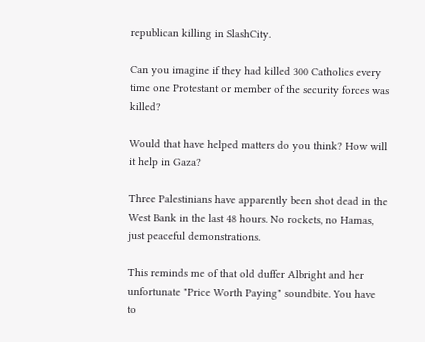republican killing in SlashCity.

Can you imagine if they had killed 300 Catholics every time one Protestant or member of the security forces was killed?

Would that have helped matters do you think? How will it help in Gaza?

Three Palestinians have apparently been shot dead in the West Bank in the last 48 hours. No rockets, no Hamas, just peaceful demonstrations.

This reminds me of that old duffer Albright and her unfortunate "Price Worth Paying" soundbite. You have to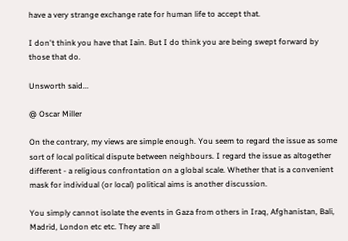have a very strange exchange rate for human life to accept that.

I don't think you have that Iain. But I do think you are being swept forward by those that do.

Unsworth said...

@ Oscar Miller

On the contrary, my views are simple enough. You seem to regard the issue as some sort of local political dispute between neighbours. I regard the issue as altogether different - a religious confrontation on a global scale. Whether that is a convenient mask for individual (or local) political aims is another discussion.

You simply cannot isolate the events in Gaza from others in Iraq, Afghanistan, Bali, Madrid, London etc etc. They are all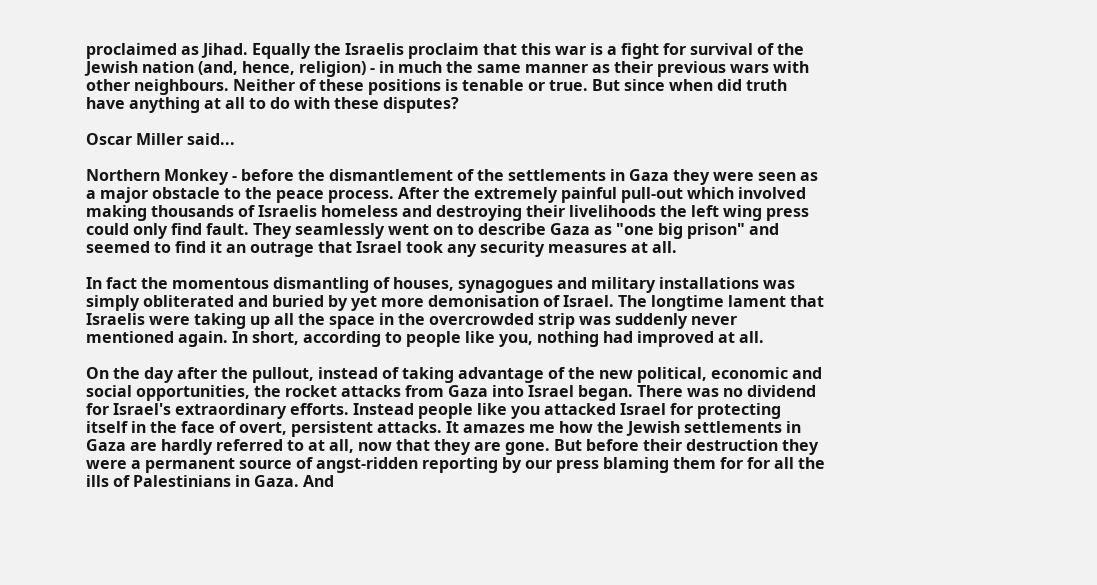proclaimed as Jihad. Equally the Israelis proclaim that this war is a fight for survival of the Jewish nation (and, hence, religion) - in much the same manner as their previous wars with other neighbours. Neither of these positions is tenable or true. But since when did truth have anything at all to do with these disputes?

Oscar Miller said...

Northern Monkey - before the dismantlement of the settlements in Gaza they were seen as a major obstacle to the peace process. After the extremely painful pull-out which involved making thousands of Israelis homeless and destroying their livelihoods the left wing press could only find fault. They seamlessly went on to describe Gaza as "one big prison" and seemed to find it an outrage that Israel took any security measures at all.

In fact the momentous dismantling of houses, synagogues and military installations was simply obliterated and buried by yet more demonisation of Israel. The longtime lament that Israelis were taking up all the space in the overcrowded strip was suddenly never mentioned again. In short, according to people like you, nothing had improved at all.

On the day after the pullout, instead of taking advantage of the new political, economic and social opportunities, the rocket attacks from Gaza into Israel began. There was no dividend for Israel's extraordinary efforts. Instead people like you attacked Israel for protecting itself in the face of overt, persistent attacks. It amazes me how the Jewish settlements in Gaza are hardly referred to at all, now that they are gone. But before their destruction they were a permanent source of angst-ridden reporting by our press blaming them for for all the ills of Palestinians in Gaza. And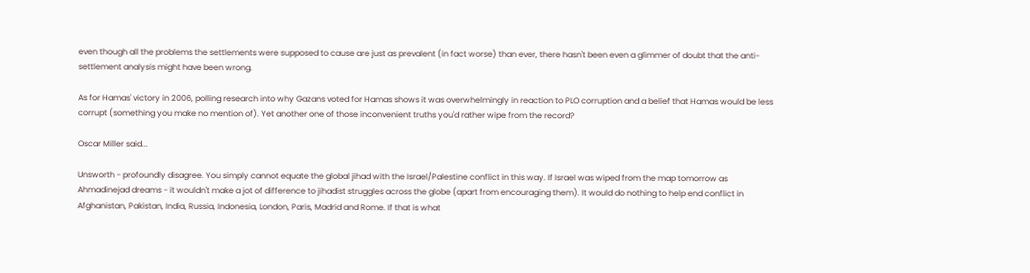even though all the problems the settlements were supposed to cause are just as prevalent (in fact worse) than ever, there hasn't been even a glimmer of doubt that the anti-settlement analysis might have been wrong.

As for Hamas' victory in 2006, polling research into why Gazans voted for Hamas shows it was overwhelmingly in reaction to PLO corruption and a belief that Hamas would be less corrupt (something you make no mention of). Yet another one of those inconvenient truths you'd rather wipe from the record?

Oscar Miller said...

Unsworth - profoundly disagree. You simply cannot equate the global jihad with the Israel/Palestine conflict in this way. If Israel was wiped from the map tomorrow as Ahmadinejad dreams - it wouldn't make a jot of difference to jihadist struggles across the globe (apart from encouraging them). It would do nothing to help end conflict in Afghanistan, Pakistan, India, Russia, Indonesia, London, Paris, Madrid and Rome. If that is what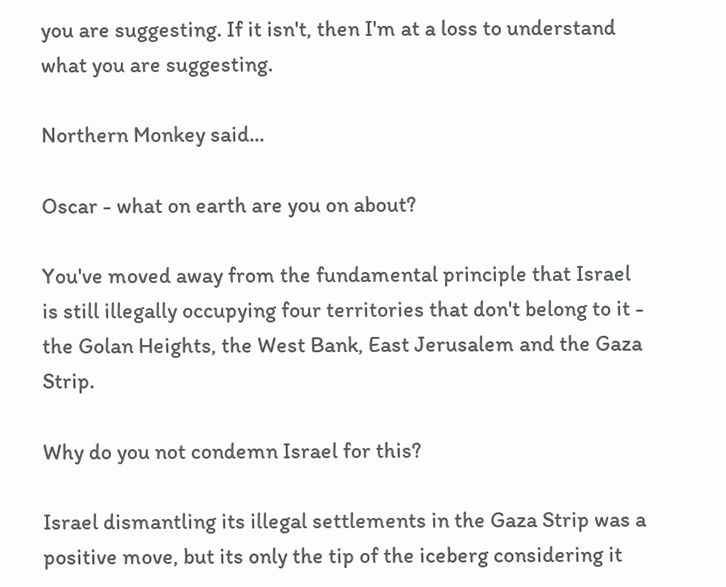you are suggesting. If it isn't, then I'm at a loss to understand what you are suggesting.

Northern Monkey said...

Oscar - what on earth are you on about?

You've moved away from the fundamental principle that Israel is still illegally occupying four territories that don't belong to it - the Golan Heights, the West Bank, East Jerusalem and the Gaza Strip.

Why do you not condemn Israel for this?

Israel dismantling its illegal settlements in the Gaza Strip was a positive move, but its only the tip of the iceberg considering it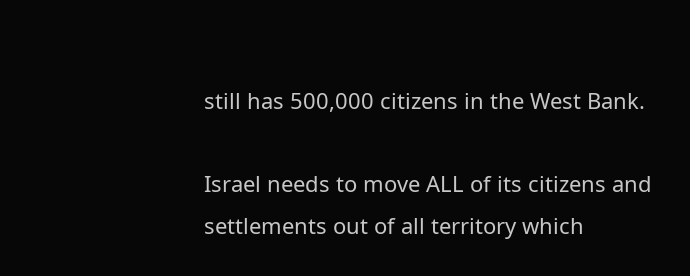still has 500,000 citizens in the West Bank.

Israel needs to move ALL of its citizens and settlements out of all territory which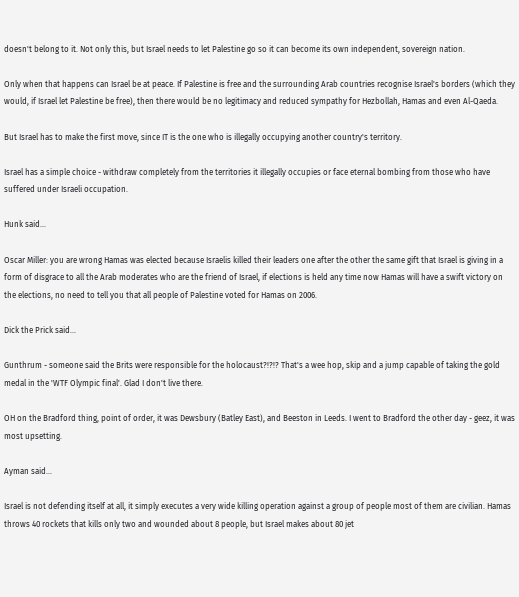doesn't belong to it. Not only this, but Israel needs to let Palestine go so it can become its own independent, sovereign nation.

Only when that happens can Israel be at peace. If Palestine is free and the surrounding Arab countries recognise Israel's borders (which they would, if Israel let Palestine be free), then there would be no legitimacy and reduced sympathy for Hezbollah, Hamas and even Al-Qaeda.

But Israel has to make the first move, since IT is the one who is illegally occupying another country's territory.

Israel has a simple choice - withdraw completely from the territories it illegally occupies or face eternal bombing from those who have suffered under Israeli occupation.

Hunk said...

Oscar Miller: you are wrong Hamas was elected because Israelis killed their leaders one after the other the same gift that Israel is giving in a form of disgrace to all the Arab moderates who are the friend of Israel, if elections is held any time now Hamas will have a swift victory on the elections, no need to tell you that all people of Palestine voted for Hamas on 2006.

Dick the Prick said...

Gunthrum - someone said the Brits were responsible for the holocaust?!?!? That's a wee hop, skip and a jump capable of taking the gold medal in the 'WTF Olympic final'. Glad I don't live there.

OH on the Bradford thing, point of order, it was Dewsbury (Batley East), and Beeston in Leeds. I went to Bradford the other day - geez, it was most upsetting.

Ayman said...

Israel is not defending itself at all, it simply executes a very wide killing operation against a group of people most of them are civilian. Hamas throws 40 rockets that kills only two and wounded about 8 people, but Israel makes about 80 jet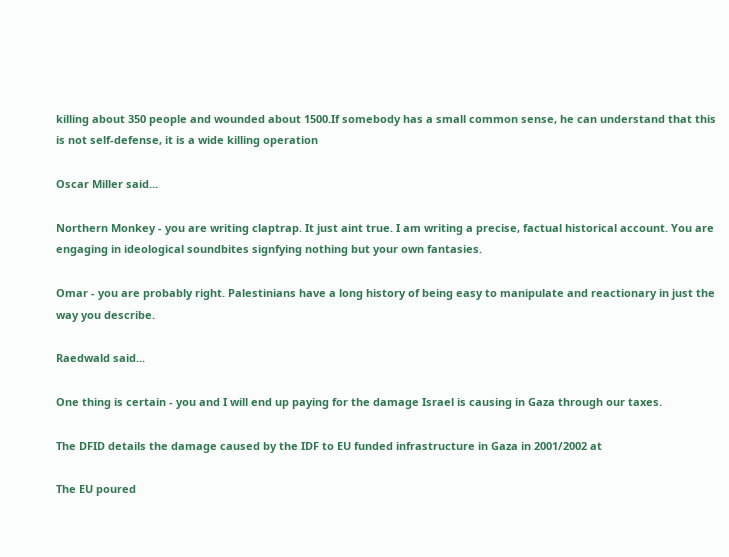killing about 350 people and wounded about 1500.If somebody has a small common sense, he can understand that this is not self-defense, it is a wide killing operation

Oscar Miller said...

Northern Monkey - you are writing claptrap. It just aint true. I am writing a precise, factual historical account. You are engaging in ideological soundbites signfying nothing but your own fantasies.

Omar - you are probably right. Palestinians have a long history of being easy to manipulate and reactionary in just the way you describe.

Raedwald said...

One thing is certain - you and I will end up paying for the damage Israel is causing in Gaza through our taxes.

The DFID details the damage caused by the IDF to EU funded infrastructure in Gaza in 2001/2002 at

The EU poured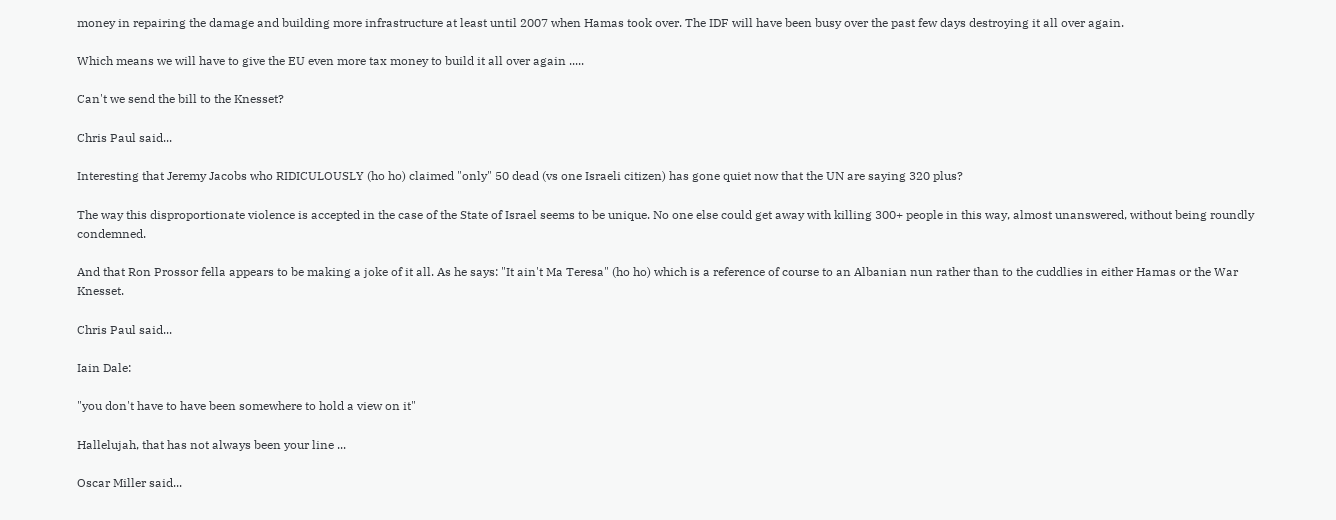money in repairing the damage and building more infrastructure at least until 2007 when Hamas took over. The IDF will have been busy over the past few days destroying it all over again.

Which means we will have to give the EU even more tax money to build it all over again .....

Can't we send the bill to the Knesset?

Chris Paul said...

Interesting that Jeremy Jacobs who RIDICULOUSLY (ho ho) claimed "only" 50 dead (vs one Israeli citizen) has gone quiet now that the UN are saying 320 plus?

The way this disproportionate violence is accepted in the case of the State of Israel seems to be unique. No one else could get away with killing 300+ people in this way, almost unanswered, without being roundly condemned.

And that Ron Prossor fella appears to be making a joke of it all. As he says: "It ain't Ma Teresa" (ho ho) which is a reference of course to an Albanian nun rather than to the cuddlies in either Hamas or the War Knesset.

Chris Paul said...

Iain Dale:

"you don't have to have been somewhere to hold a view on it"

Hallelujah, that has not always been your line ...

Oscar Miller said...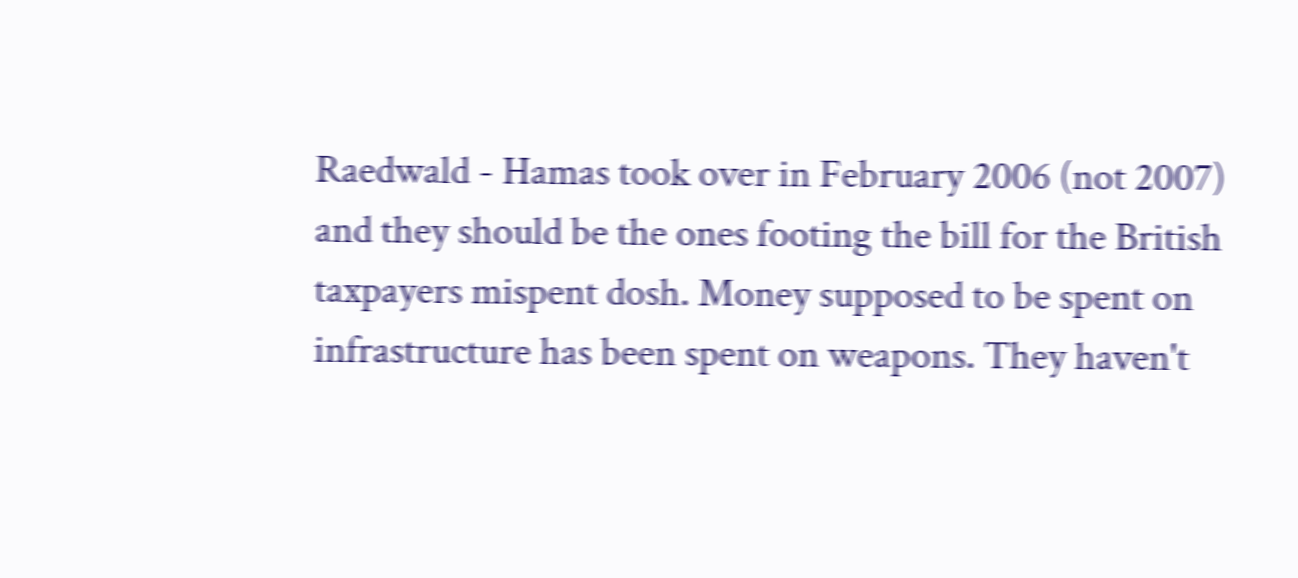Raedwald - Hamas took over in February 2006 (not 2007) and they should be the ones footing the bill for the British taxpayers mispent dosh. Money supposed to be spent on infrastructure has been spent on weapons. They haven't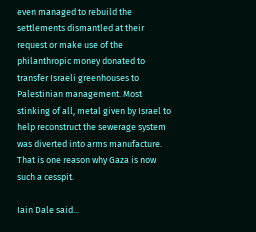even managed to rebuild the settlements dismantled at their request or make use of the philanthropic money donated to transfer Israeli greenhouses to Palestinian management. Most stinking of all, metal given by Israel to help reconstruct the sewerage system was diverted into arms manufacture. That is one reason why Gaza is now such a cesspit.

Iain Dale said...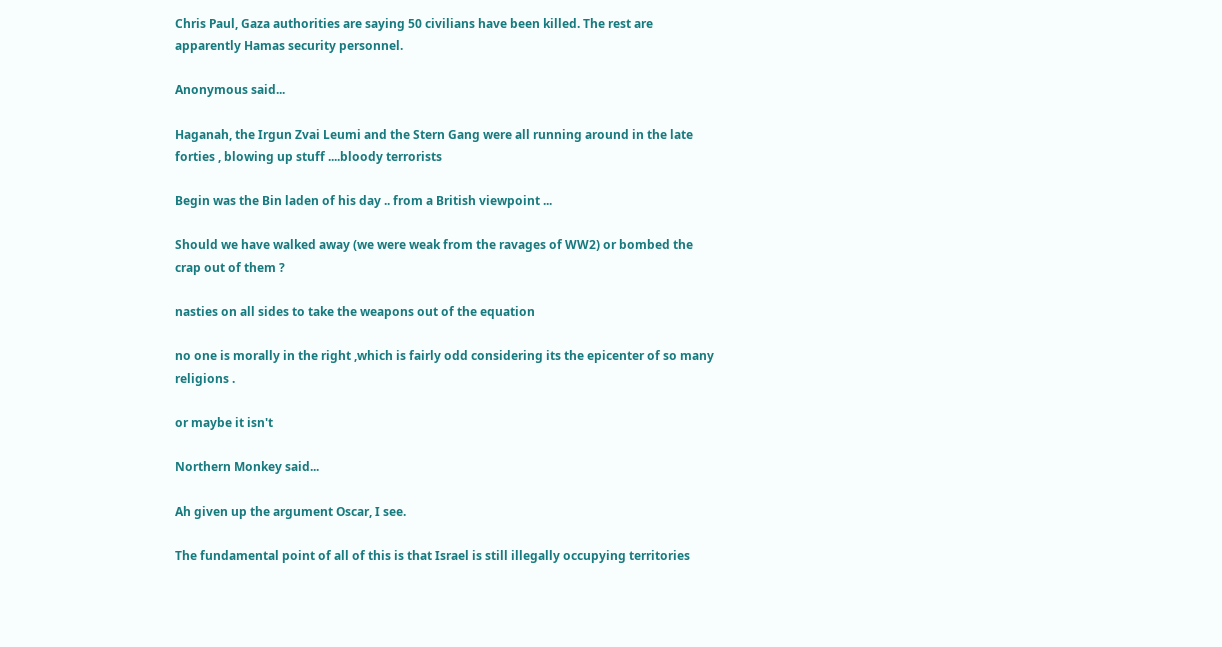Chris Paul, Gaza authorities are saying 50 civilians have been killed. The rest are apparently Hamas security personnel.

Anonymous said...

Haganah, the Irgun Zvai Leumi and the Stern Gang were all running around in the late forties , blowing up stuff ....bloody terrorists

Begin was the Bin laden of his day .. from a British viewpoint ...

Should we have walked away (we were weak from the ravages of WW2) or bombed the crap out of them ?

nasties on all sides to take the weapons out of the equation

no one is morally in the right ,which is fairly odd considering its the epicenter of so many religions .

or maybe it isn't

Northern Monkey said...

Ah given up the argument Oscar, I see.

The fundamental point of all of this is that Israel is still illegally occupying territories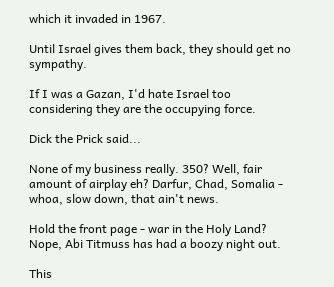which it invaded in 1967.

Until Israel gives them back, they should get no sympathy.

If I was a Gazan, I'd hate Israel too considering they are the occupying force.

Dick the Prick said...

None of my business really. 350? Well, fair amount of airplay eh? Darfur, Chad, Somalia - whoa, slow down, that ain't news.

Hold the front page - war in the Holy Land? Nope, Abi Titmuss has had a boozy night out.

This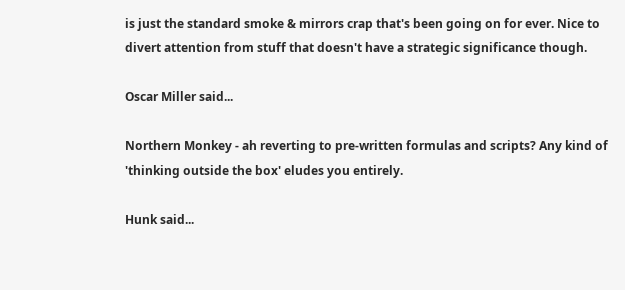is just the standard smoke & mirrors crap that's been going on for ever. Nice to divert attention from stuff that doesn't have a strategic significance though.

Oscar Miller said...

Northern Monkey - ah reverting to pre-written formulas and scripts? Any kind of 'thinking outside the box' eludes you entirely.

Hunk said...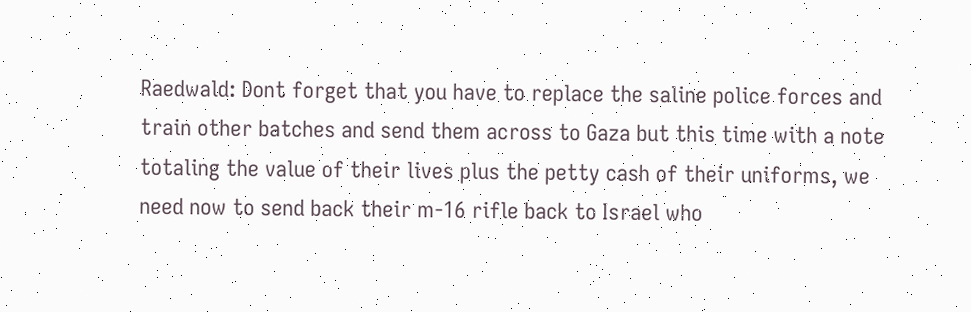Raedwald: Dont forget that you have to replace the saline police forces and train other batches and send them across to Gaza but this time with a note totaling the value of their lives plus the petty cash of their uniforms, we need now to send back their m-16 rifle back to Israel who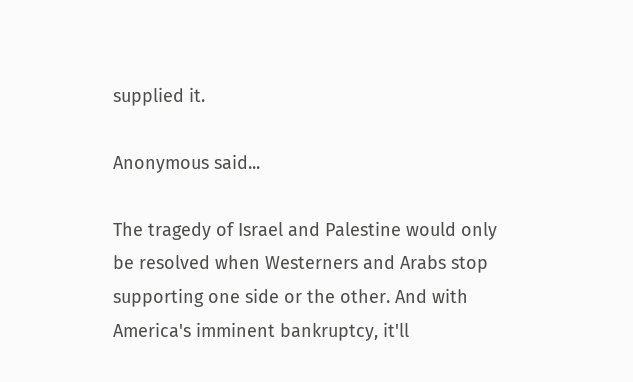supplied it.

Anonymous said...

The tragedy of Israel and Palestine would only be resolved when Westerners and Arabs stop supporting one side or the other. And with America's imminent bankruptcy, it'll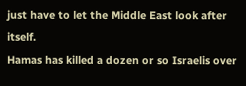just have to let the Middle East look after itself.
Hamas has killed a dozen or so Israelis over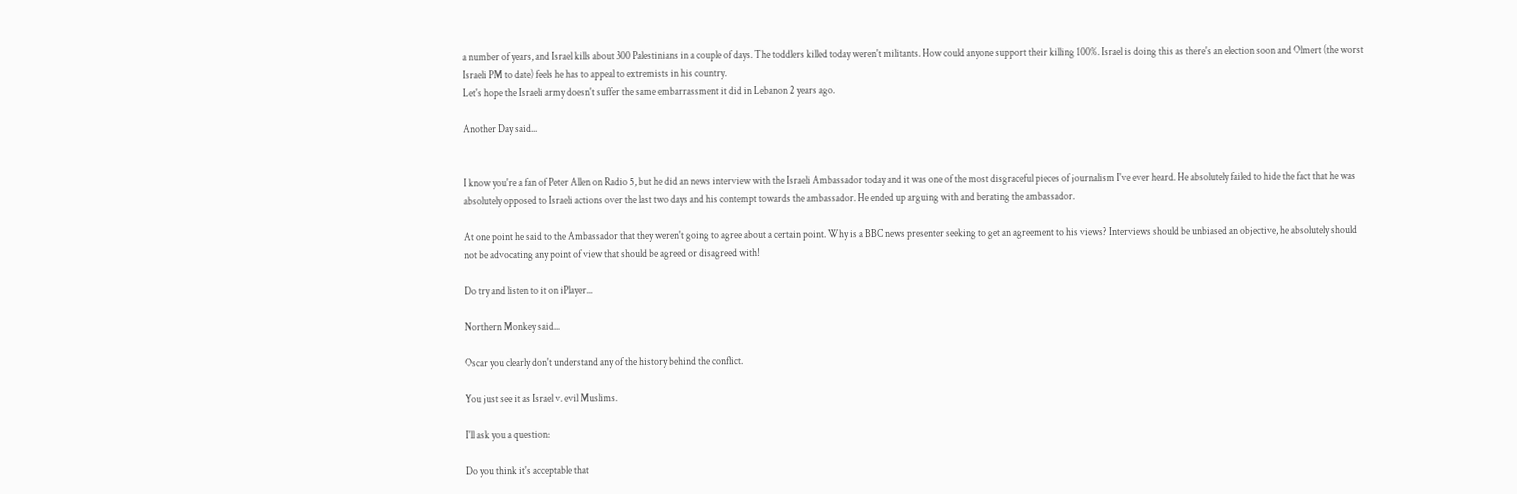a number of years, and Israel kills about 300 Palestinians in a couple of days. The toddlers killed today weren't militants. How could anyone support their killing 100%. Israel is doing this as there's an election soon and Olmert (the worst Israeli PM to date) feels he has to appeal to extremists in his country.
Let's hope the Israeli army doesn't suffer the same embarrassment it did in Lebanon 2 years ago.

Another Day said...


I know you're a fan of Peter Allen on Radio 5, but he did an news interview with the Israeli Ambassador today and it was one of the most disgraceful pieces of journalism I've ever heard. He absolutely failed to hide the fact that he was absolutely opposed to Israeli actions over the last two days and his contempt towards the ambassador. He ended up arguing with and berating the ambassador.

At one point he said to the Ambassador that they weren't going to agree about a certain point. Why is a BBC news presenter seeking to get an agreement to his views? Interviews should be unbiased an objective, he absolutely should not be advocating any point of view that should be agreed or disagreed with!

Do try and listen to it on iPlayer...

Northern Monkey said...

Oscar you clearly don't understand any of the history behind the conflict.

You just see it as Israel v. evil Muslims.

I'll ask you a question:

Do you think it's acceptable that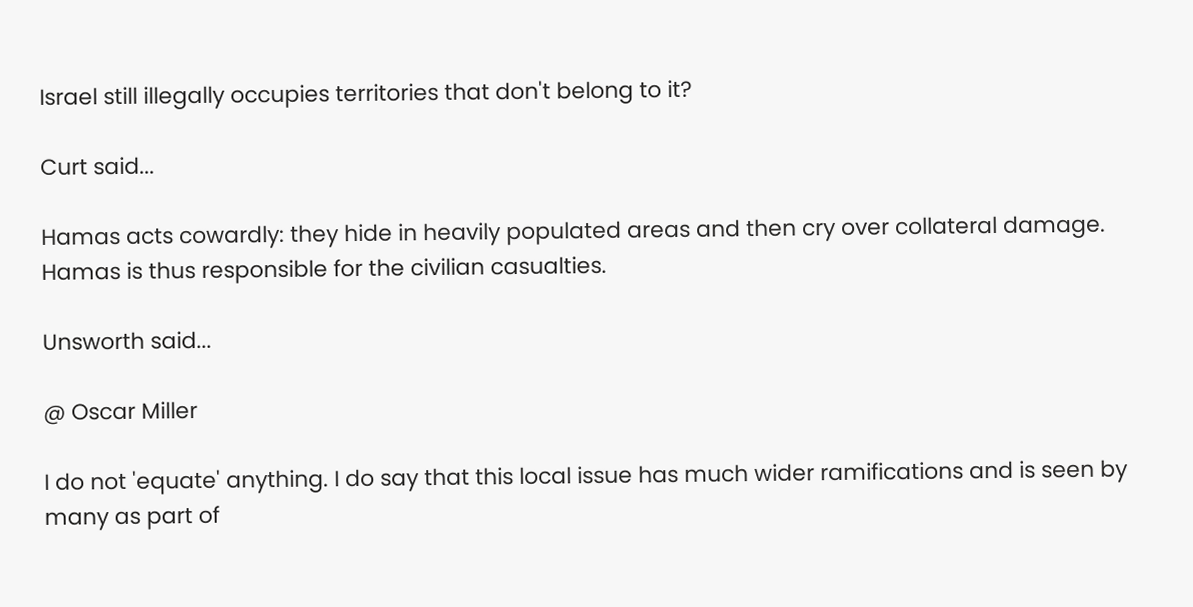Israel still illegally occupies territories that don't belong to it?

Curt said...

Hamas acts cowardly: they hide in heavily populated areas and then cry over collateral damage. Hamas is thus responsible for the civilian casualties.

Unsworth said...

@ Oscar Miller

I do not 'equate' anything. I do say that this local issue has much wider ramifications and is seen by many as part of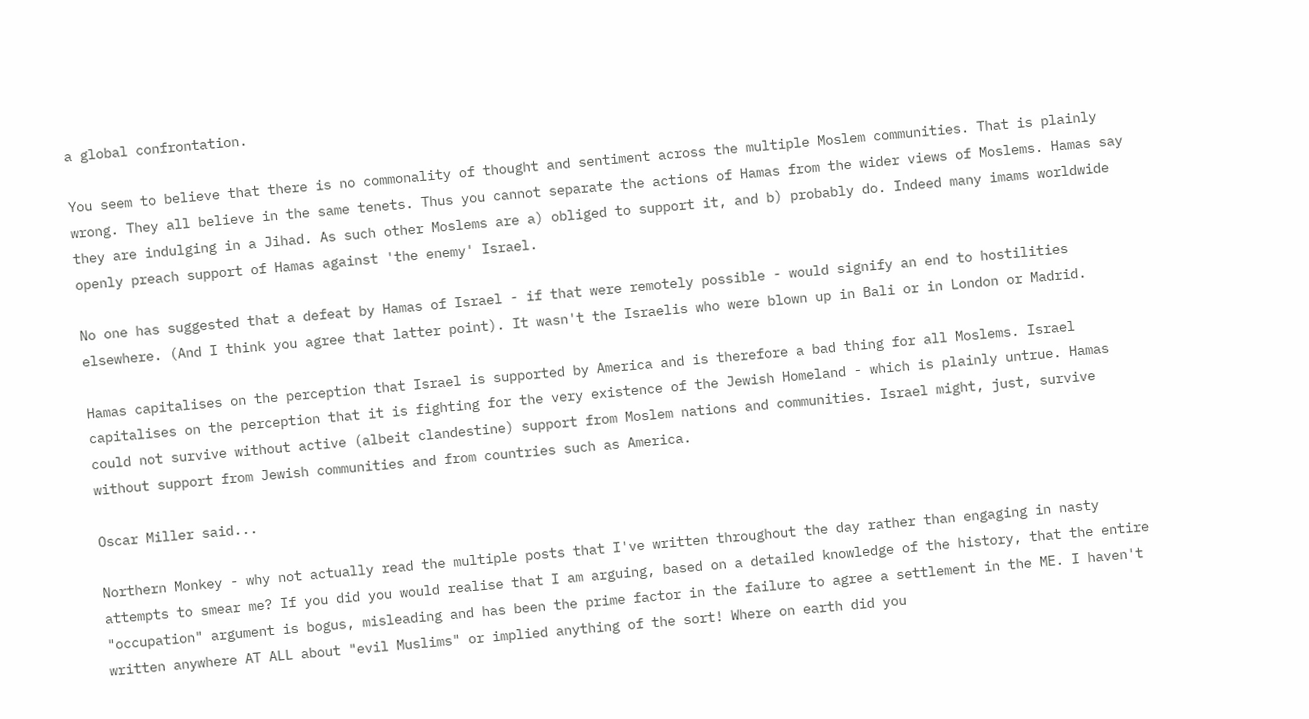a global confrontation.

You seem to believe that there is no commonality of thought and sentiment across the multiple Moslem communities. That is plainly wrong. They all believe in the same tenets. Thus you cannot separate the actions of Hamas from the wider views of Moslems. Hamas say they are indulging in a Jihad. As such other Moslems are a) obliged to support it, and b) probably do. Indeed many imams worldwide openly preach support of Hamas against 'the enemy' Israel.

No one has suggested that a defeat by Hamas of Israel - if that were remotely possible - would signify an end to hostilities elsewhere. (And I think you agree that latter point). It wasn't the Israelis who were blown up in Bali or in London or Madrid.

Hamas capitalises on the perception that Israel is supported by America and is therefore a bad thing for all Moslems. Israel capitalises on the perception that it is fighting for the very existence of the Jewish Homeland - which is plainly untrue. Hamas could not survive without active (albeit clandestine) support from Moslem nations and communities. Israel might, just, survive without support from Jewish communities and from countries such as America.

Oscar Miller said...

Northern Monkey - why not actually read the multiple posts that I've written throughout the day rather than engaging in nasty attempts to smear me? If you did you would realise that I am arguing, based on a detailed knowledge of the history, that the entire "occupation" argument is bogus, misleading and has been the prime factor in the failure to agree a settlement in the ME. I haven't written anywhere AT ALL about "evil Muslims" or implied anything of the sort! Where on earth did you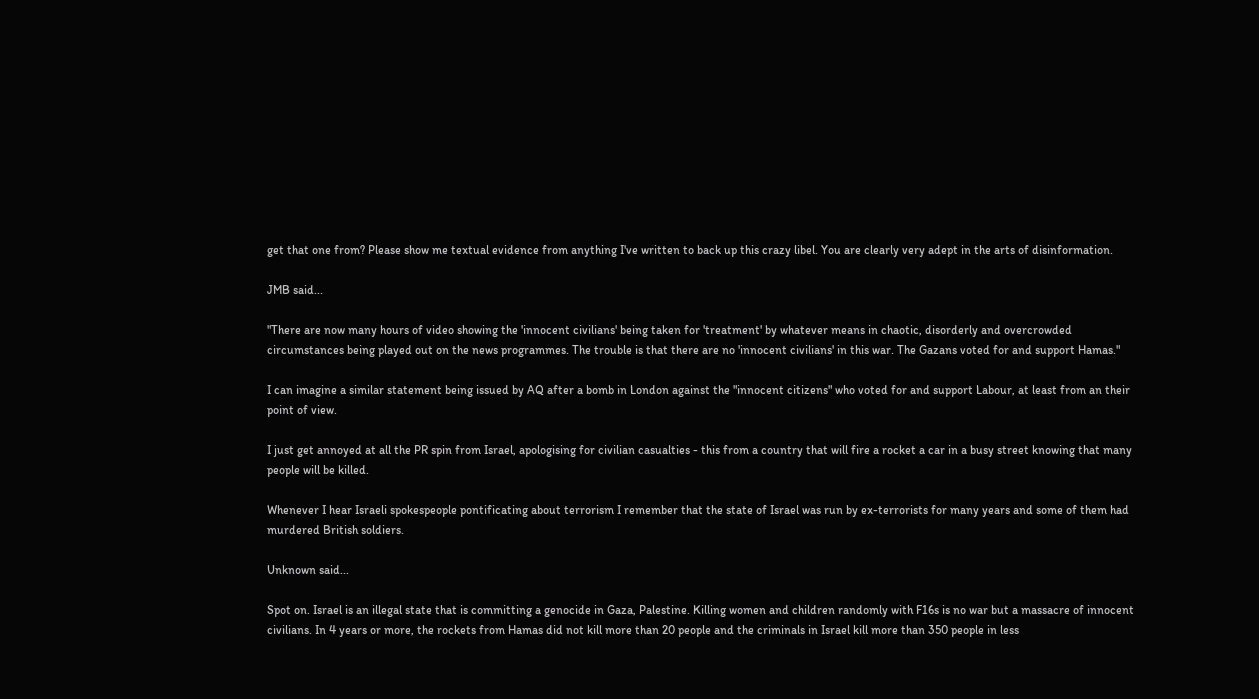get that one from? Please show me textual evidence from anything I've written to back up this crazy libel. You are clearly very adept in the arts of disinformation.

JMB said...

"There are now many hours of video showing the 'innocent civilians' being taken for 'treatment' by whatever means in chaotic, disorderly and overcrowded circumstances being played out on the news programmes. The trouble is that there are no 'innocent civilians' in this war. The Gazans voted for and support Hamas."

I can imagine a similar statement being issued by AQ after a bomb in London against the "innocent citizens" who voted for and support Labour, at least from an their point of view.

I just get annoyed at all the PR spin from Israel, apologising for civilian casualties - this from a country that will fire a rocket a car in a busy street knowing that many people will be killed.

Whenever I hear Israeli spokespeople pontificating about terrorism I remember that the state of Israel was run by ex-terrorists for many years and some of them had murdered British soldiers.

Unknown said...

Spot on. Israel is an illegal state that is committing a genocide in Gaza, Palestine. Killing women and children randomly with F16s is no war but a massacre of innocent civilians. In 4 years or more, the rockets from Hamas did not kill more than 20 people and the criminals in Israel kill more than 350 people in less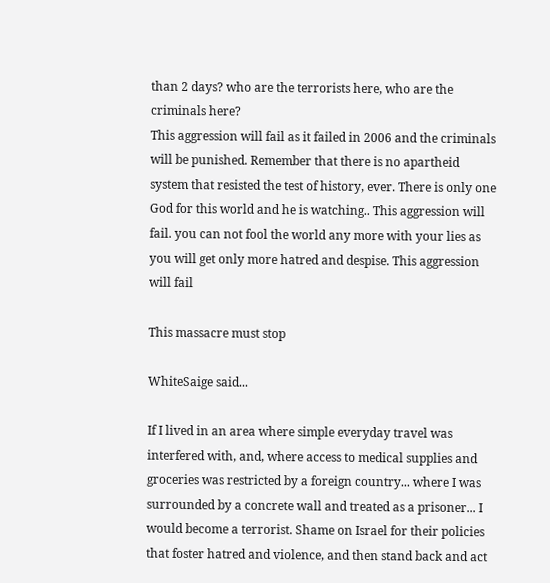than 2 days? who are the terrorists here, who are the criminals here?
This aggression will fail as it failed in 2006 and the criminals will be punished. Remember that there is no apartheid system that resisted the test of history, ever. There is only one God for this world and he is watching.. This aggression will fail. you can not fool the world any more with your lies as you will get only more hatred and despise. This aggression will fail

This massacre must stop

WhiteSaige said...

If I lived in an area where simple everyday travel was interfered with, and, where access to medical supplies and groceries was restricted by a foreign country... where I was surrounded by a concrete wall and treated as a prisoner... I would become a terrorist. Shame on Israel for their policies that foster hatred and violence, and then stand back and act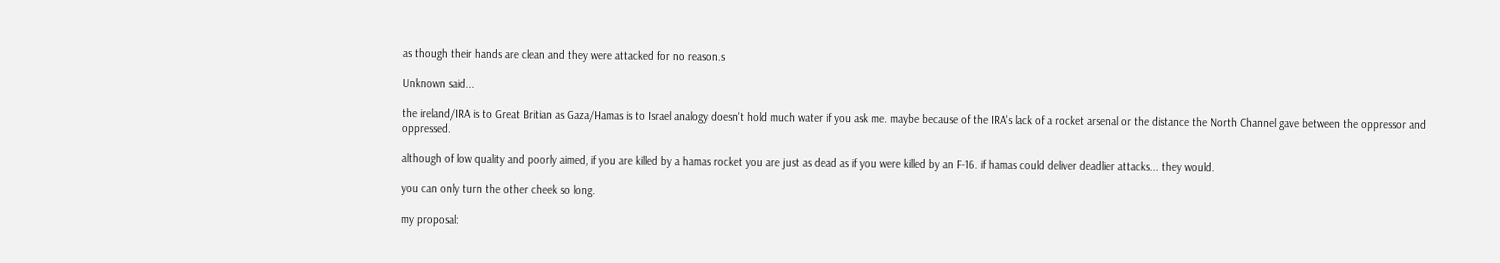as though their hands are clean and they were attacked for no reason.s

Unknown said...

the ireland/IRA is to Great Britian as Gaza/Hamas is to Israel analogy doesn't hold much water if you ask me. maybe because of the IRA's lack of a rocket arsenal or the distance the North Channel gave between the oppressor and oppressed.

although of low quality and poorly aimed, if you are killed by a hamas rocket you are just as dead as if you were killed by an F-16. if hamas could deliver deadlier attacks... they would.

you can only turn the other cheek so long.

my proposal: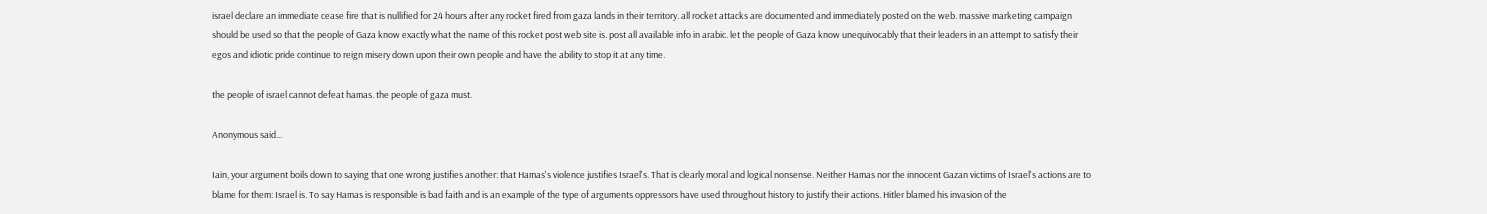israel declare an immediate cease fire that is nullified for 24 hours after any rocket fired from gaza lands in their territory. all rocket attacks are documented and immediately posted on the web. massive marketing campaign should be used so that the people of Gaza know exactly what the name of this rocket post web site is. post all available info in arabic. let the people of Gaza know unequivocably that their leaders in an attempt to satisfy their egos and idiotic pride continue to reign misery down upon their own people and have the ability to stop it at any time.

the people of israel cannot defeat hamas. the people of gaza must.

Anonymous said...

Iain, your argument boils down to saying that one wrong justifies another: that Hamas's violence justifies Israel's. That is clearly moral and logical nonsense. Neither Hamas nor the innocent Gazan victims of Israel's actions are to blame for them: Israel is. To say Hamas is responsible is bad faith and is an example of the type of arguments oppressors have used throughout history to justify their actions. Hitler blamed his invasion of the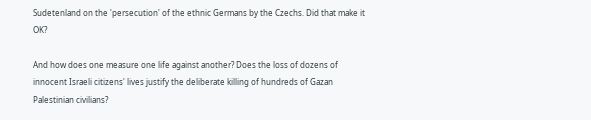Sudetenland on the 'persecution' of the ethnic Germans by the Czechs. Did that make it OK?

And how does one measure one life against another? Does the loss of dozens of innocent Israeli citizens' lives justify the deliberate killing of hundreds of Gazan Palestinian civilians?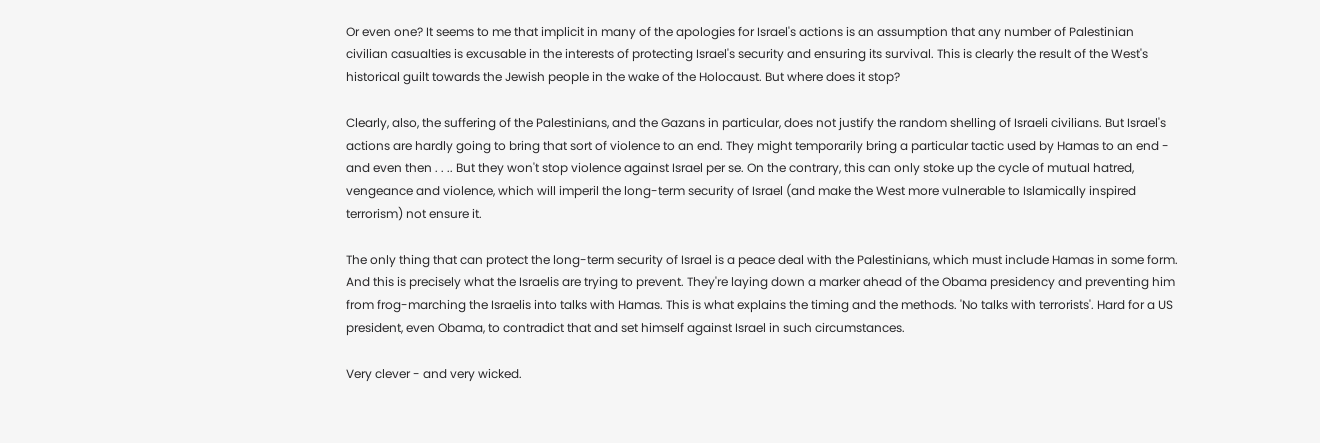Or even one? It seems to me that implicit in many of the apologies for Israel's actions is an assumption that any number of Palestinian civilian casualties is excusable in the interests of protecting Israel's security and ensuring its survival. This is clearly the result of the West's historical guilt towards the Jewish people in the wake of the Holocaust. But where does it stop?

Clearly, also, the suffering of the Palestinians, and the Gazans in particular, does not justify the random shelling of Israeli civilians. But Israel's actions are hardly going to bring that sort of violence to an end. They might temporarily bring a particular tactic used by Hamas to an end - and even then . . .. But they won't stop violence against Israel per se. On the contrary, this can only stoke up the cycle of mutual hatred, vengeance and violence, which will imperil the long-term security of Israel (and make the West more vulnerable to Islamically inspired terrorism) not ensure it.

The only thing that can protect the long-term security of Israel is a peace deal with the Palestinians, which must include Hamas in some form. And this is precisely what the Israelis are trying to prevent. They're laying down a marker ahead of the Obama presidency and preventing him from frog-marching the Israelis into talks with Hamas. This is what explains the timing and the methods. 'No talks with terrorists'. Hard for a US president, even Obama, to contradict that and set himself against Israel in such circumstances.

Very clever - and very wicked.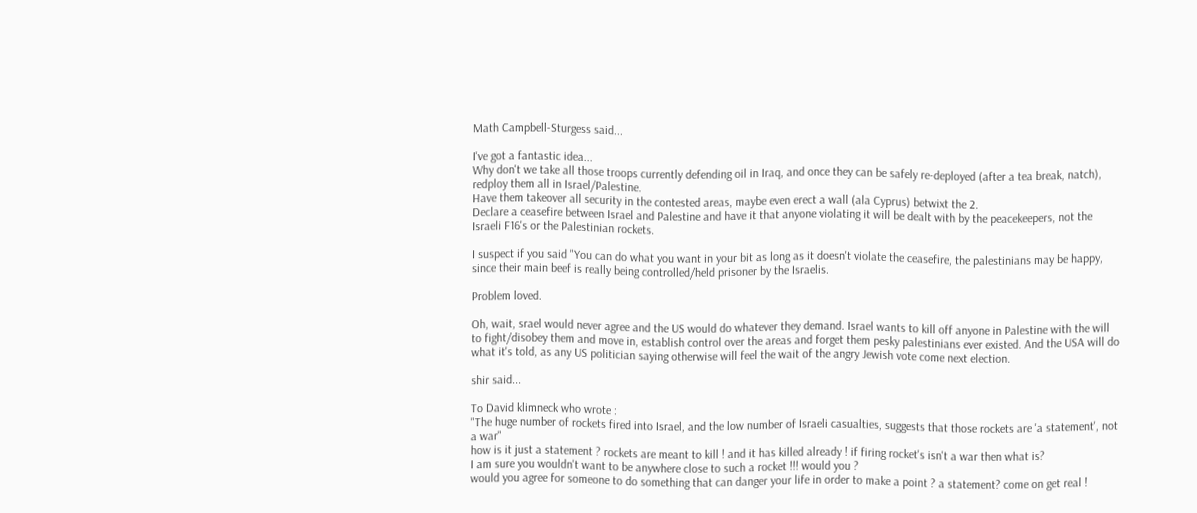Math Campbell-Sturgess said...

I've got a fantastic idea...
Why don't we take all those troops currently defending oil in Iraq, and once they can be safely re-deployed (after a tea break, natch), redploy them all in Israel/Palestine.
Have them takeover all security in the contested areas, maybe even erect a wall (ala Cyprus) betwixt the 2.
Declare a ceasefire between Israel and Palestine and have it that anyone violating it will be dealt with by the peacekeepers, not the Israeli F16's or the Palestinian rockets.

I suspect if you said "You can do what you want in your bit as long as it doesn't violate the ceasefire, the palestinians may be happy, since their main beef is really being controlled/held prisoner by the Israelis.

Problem loved.

Oh, wait, srael would never agree and the US would do whatever they demand. Israel wants to kill off anyone in Palestine with the will to fight/disobey them and move in, establish control over the areas and forget them pesky palestinians ever existed. And the USA will do what it's told, as any US politician saying otherwise will feel the wait of the angry Jewish vote come next election.

shir said...

To David klimneck who wrote :
"The huge number of rockets fired into Israel, and the low number of Israeli casualties, suggests that those rockets are 'a statement', not a war"
how is it just a statement ? rockets are meant to kill ! and it has killed already ! if firing rocket's isn't a war then what is?
I am sure you wouldn't want to be anywhere close to such a rocket !!! would you ?
would you agree for someone to do something that can danger your life in order to make a point ? a statement? come on get real !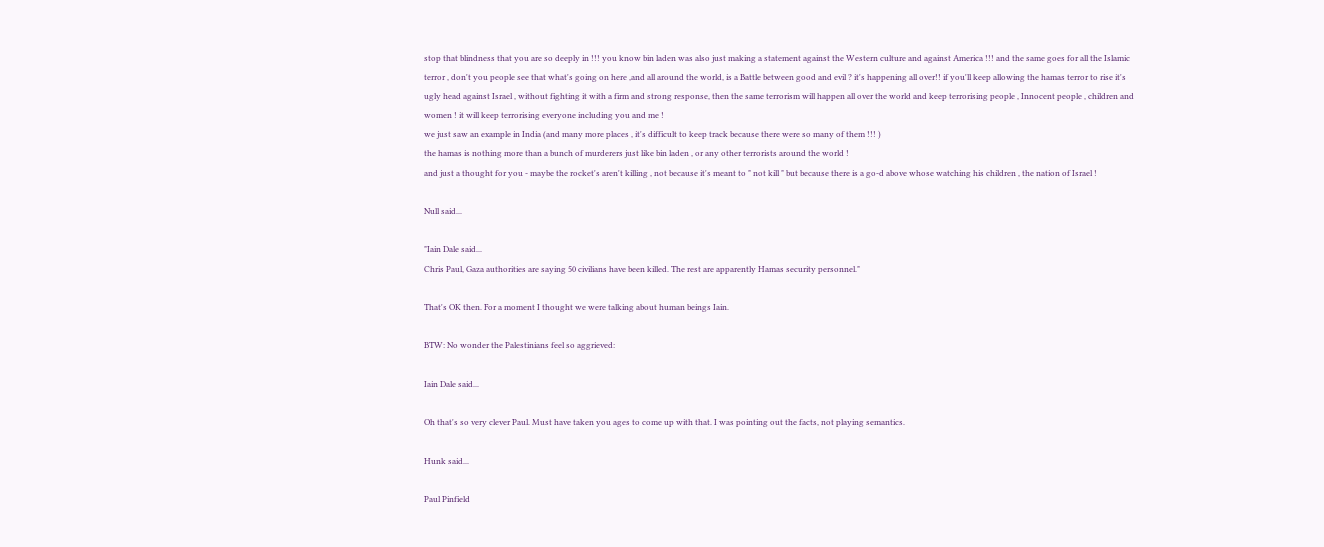stop that blindness that you are so deeply in !!! you know bin laden was also just making a statement against the Western culture and against America !!! and the same goes for all the Islamic terror , don't you people see that what's going on here ,and all around the world, is a Battle between good and evil ? it's happening all over!! if you'll keep allowing the hamas terror to rise it's ugly head against Israel , without fighting it with a firm and strong response, then the same terrorism will happen all over the world and keep terrorising people , Innocent people , children and women ! it will keep terrorising everyone including you and me !
we just saw an example in India (and many more places , it's difficult to keep track because there were so many of them !!! )
the hamas is nothing more than a bunch of murderers just like bin laden , or any other terrorists around the world !
and just a thought for you - maybe the rocket's aren't killing , not because it's meant to " not kill " but because there is a go-d above whose watching his children , the nation of Israel !

Null said...

"Iain Dale said...
Chris Paul, Gaza authorities are saying 50 civilians have been killed. The rest are apparently Hamas security personnel."

That's OK then. For a moment I thought we were talking about human beings Iain.

BTW: No wonder the Palestinians feel so aggrieved:

Iain Dale said...

Oh that's so very clever Paul. Must have taken you ages to come up with that. I was pointing out the facts, not playing semantics.

Hunk said...

Paul Pinfield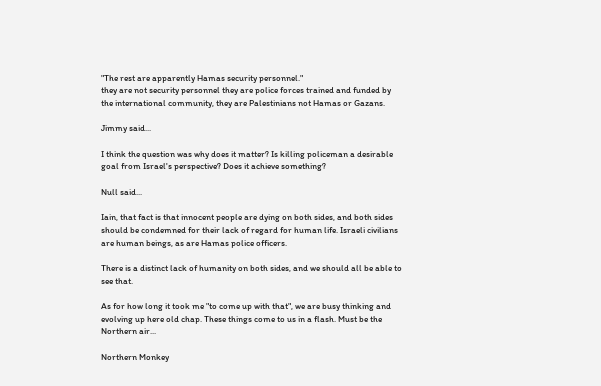"The rest are apparently Hamas security personnel."
they are not security personnel they are police forces trained and funded by the international community, they are Palestinians not Hamas or Gazans.

Jimmy said...

I think the question was why does it matter? Is killing policeman a desirable goal from Israel's perspective? Does it achieve something?

Null said...

Iain, that fact is that innocent people are dying on both sides, and both sides should be condemned for their lack of regard for human life. Israeli civilians are human beings, as are Hamas police officers.

There is a distinct lack of humanity on both sides, and we should all be able to see that.

As for how long it took me "to come up with that", we are busy thinking and evolving up here old chap. These things come to us in a flash. Must be the Northern air...

Northern Monkey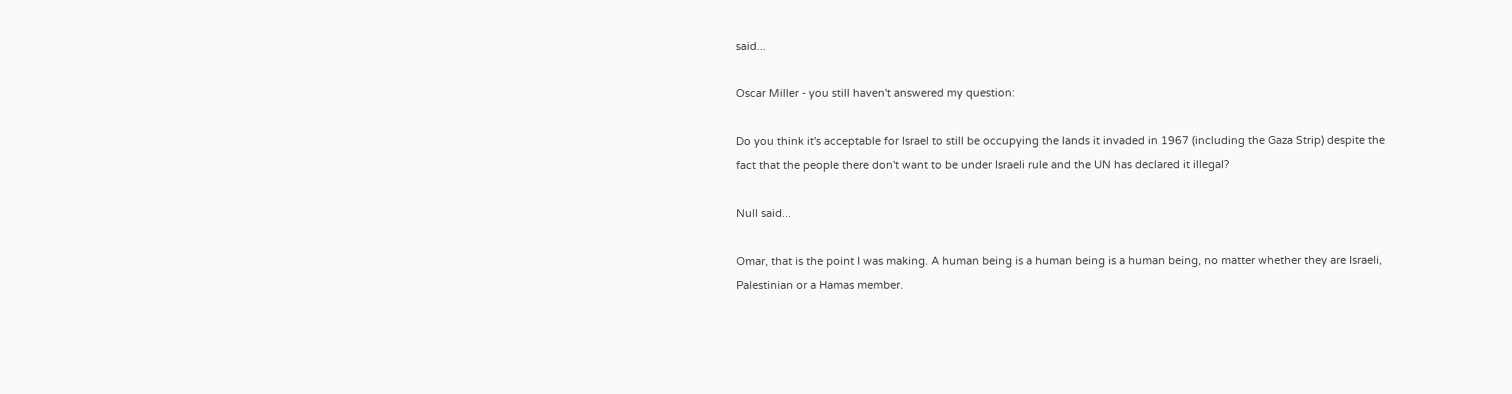said...

Oscar Miller - you still haven't answered my question:

Do you think it's acceptable for Israel to still be occupying the lands it invaded in 1967 (including the Gaza Strip) despite the fact that the people there don't want to be under Israeli rule and the UN has declared it illegal?

Null said...

Omar, that is the point I was making. A human being is a human being is a human being, no matter whether they are Israeli, Palestinian or a Hamas member.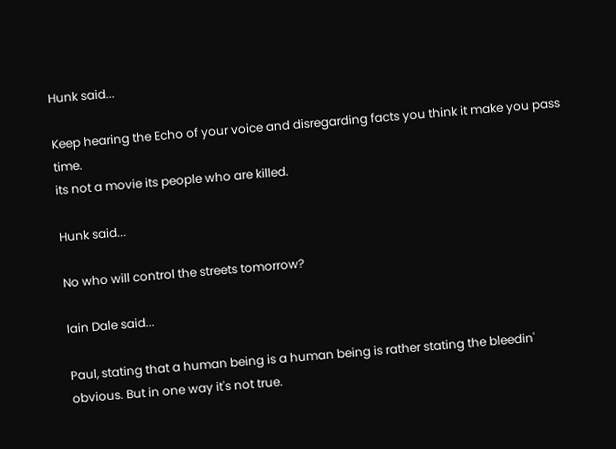Hunk said...

Keep hearing the Echo of your voice and disregarding facts you think it make you pass time.
its not a movie its people who are killed.

Hunk said...

No who will control the streets tomorrow?

Iain Dale said...

Paul, stating that a human being is a human being is rather stating the bleedin' obvious. But in one way it's not true.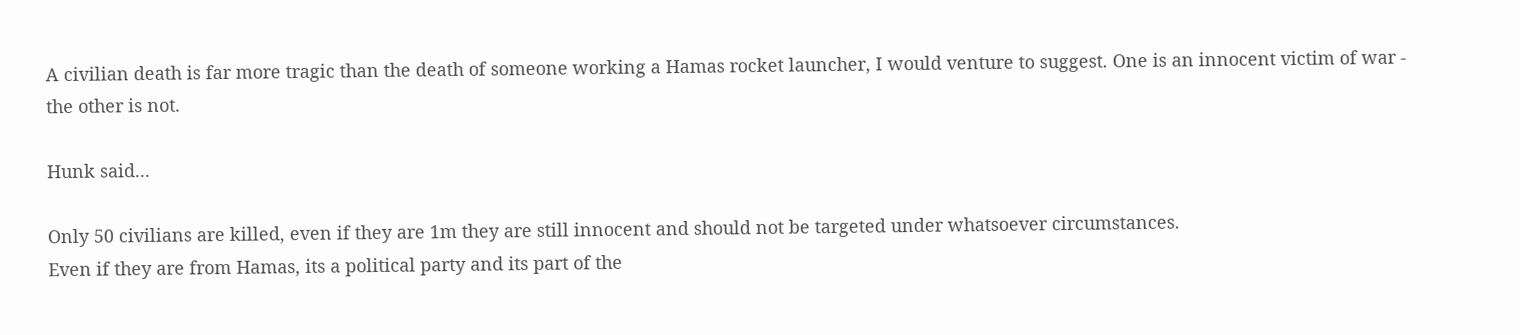A civilian death is far more tragic than the death of someone working a Hamas rocket launcher, I would venture to suggest. One is an innocent victim of war - the other is not.

Hunk said...

Only 50 civilians are killed, even if they are 1m they are still innocent and should not be targeted under whatsoever circumstances.
Even if they are from Hamas, its a political party and its part of the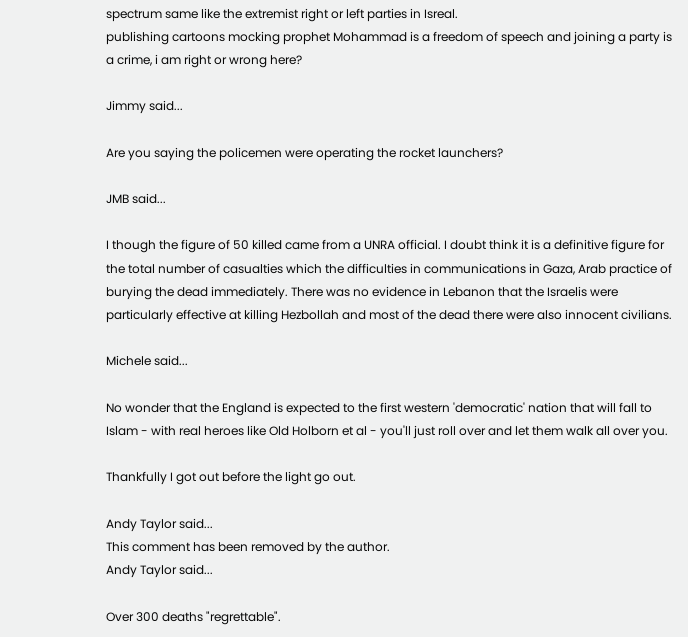spectrum same like the extremist right or left parties in Isreal.
publishing cartoons mocking prophet Mohammad is a freedom of speech and joining a party is a crime, i am right or wrong here?

Jimmy said...

Are you saying the policemen were operating the rocket launchers?

JMB said...

I though the figure of 50 killed came from a UNRA official. I doubt think it is a definitive figure for the total number of casualties which the difficulties in communications in Gaza, Arab practice of burying the dead immediately. There was no evidence in Lebanon that the Israelis were particularly effective at killing Hezbollah and most of the dead there were also innocent civilians.

Michele said...

No wonder that the England is expected to the first western 'democratic' nation that will fall to Islam - with real heroes like Old Holborn et al - you'll just roll over and let them walk all over you.

Thankfully I got out before the light go out.

Andy Taylor said...
This comment has been removed by the author.
Andy Taylor said...

Over 300 deaths "regrettable".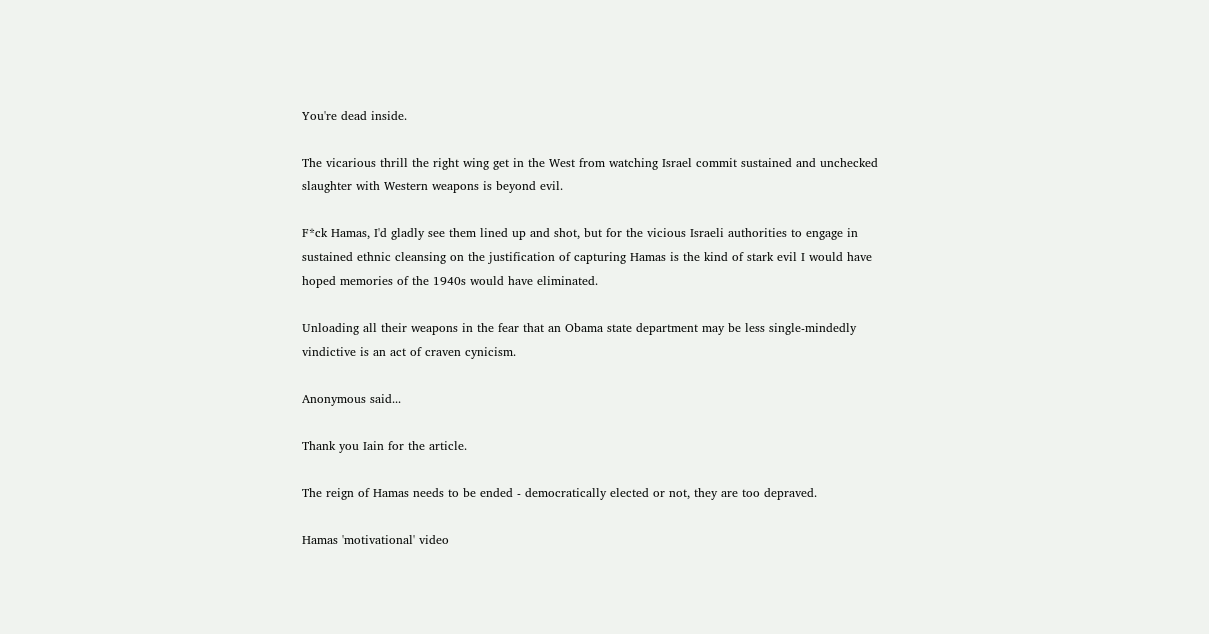You're dead inside.

The vicarious thrill the right wing get in the West from watching Israel commit sustained and unchecked slaughter with Western weapons is beyond evil.

F*ck Hamas, I'd gladly see them lined up and shot, but for the vicious Israeli authorities to engage in sustained ethnic cleansing on the justification of capturing Hamas is the kind of stark evil I would have hoped memories of the 1940s would have eliminated.

Unloading all their weapons in the fear that an Obama state department may be less single-mindedly vindictive is an act of craven cynicism.

Anonymous said...

Thank you Iain for the article.

The reign of Hamas needs to be ended - democratically elected or not, they are too depraved.

Hamas 'motivational' video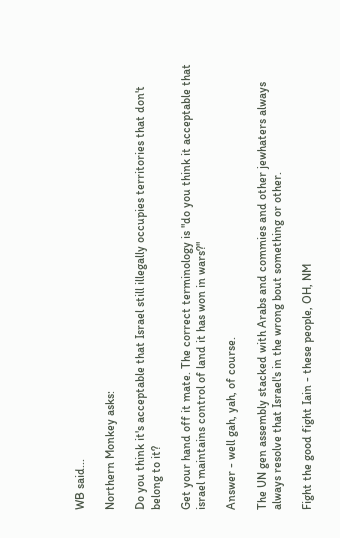WB said...

Northern Monkey asks:

Do you think it's acceptable that Israel still illegally occupies territories that don't belong to it?

Get your hand off it mate. The correct terminology is "do you think it acceptable that israel maintains control of land it has won in wars?"

Answer - well gah, yah, of course.

The UN gen assembly stacked with Arabs and commies and other jewhaters always always resolve that Israel's in the wrong bout something or other.

Fight the good fight Iain - these people, OH, NM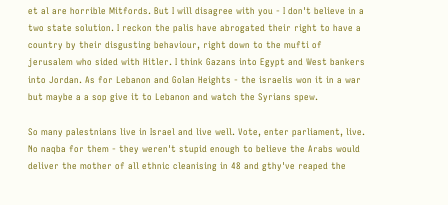et al are horrible Mitfords. But I will disagree with you - I don't believe in a two state solution. I reckon the palis have abrogated their right to have a country by their disgusting behaviour, right down to the mufti of jerusalem who sided with Hitler. I think Gazans into Egypt and West bankers into Jordan. As for Lebanon and Golan Heights - the israelis won it in a war but maybe a a sop give it to Lebanon and watch the Syrians spew.

So many palestnians live in Israel and live well. Vote, enter parliament, live. No naqba for them - they weren't stupid enough to believe the Arabs would deliver the mother of all ethnic cleanising in 48 and gthy've reaped the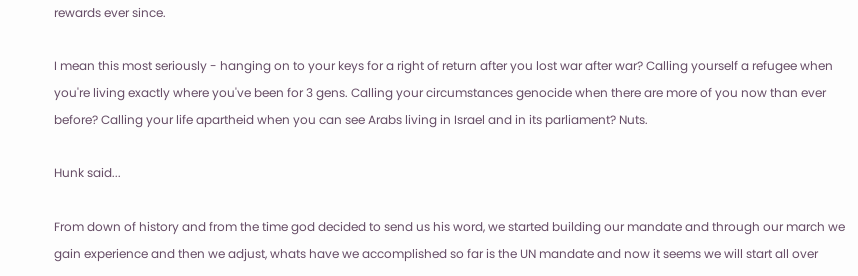rewards ever since.

I mean this most seriously - hanging on to your keys for a right of return after you lost war after war? Calling yourself a refugee when you're living exactly where you've been for 3 gens. Calling your circumstances genocide when there are more of you now than ever before? Calling your life apartheid when you can see Arabs living in Israel and in its parliament? Nuts.

Hunk said...

From down of history and from the time god decided to send us his word, we started building our mandate and through our march we gain experience and then we adjust, whats have we accomplished so far is the UN mandate and now it seems we will start all over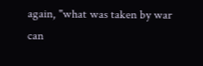again, "what was taken by war can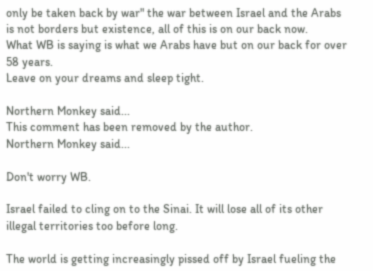only be taken back by war" the war between Israel and the Arabs is not borders but existence, all of this is on our back now.
What WB is saying is what we Arabs have but on our back for over 58 years.
Leave on your dreams and sleep tight.

Northern Monkey said...
This comment has been removed by the author.
Northern Monkey said...

Don't worry WB.

Israel failed to cling on to the Sinai. It will lose all of its other illegal territories too before long.

The world is getting increasingly pissed off by Israel fueling the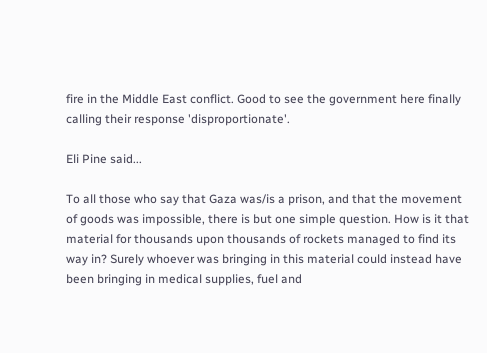fire in the Middle East conflict. Good to see the government here finally calling their response 'disproportionate'.

Eli Pine said...

To all those who say that Gaza was/is a prison, and that the movement of goods was impossible, there is but one simple question. How is it that material for thousands upon thousands of rockets managed to find its way in? Surely whoever was bringing in this material could instead have been bringing in medical supplies, fuel and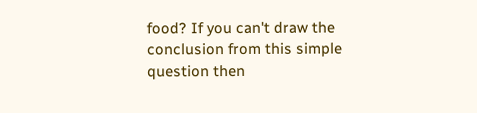food? If you can't draw the conclusion from this simple question then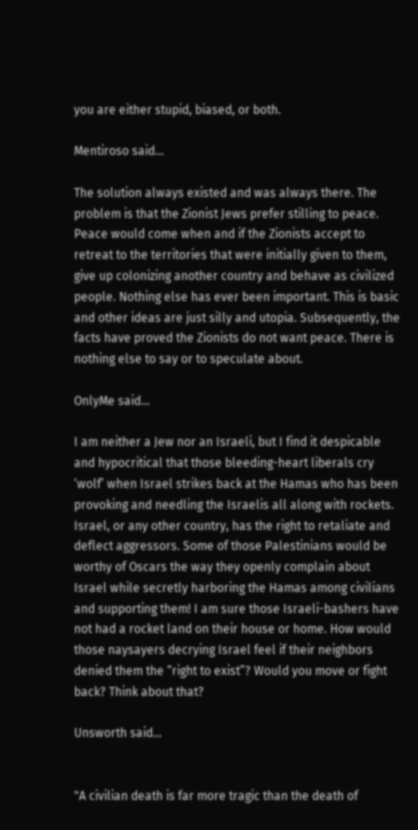you are either stupid, biased, or both.

Mentiroso said...

The solution always existed and was always there. The problem is that the Zionist Jews prefer stilling to peace. Peace would come when and if the Zionists accept to retreat to the territories that were initially given to them, give up colonizing another country and behave as civilized people. Nothing else has ever been important. This is basic and other ideas are just silly and utopia. Subsequently, the facts have proved the Zionists do not want peace. There is nothing else to say or to speculate about.

OnlyMe said...

I am neither a Jew nor an Israeli, but I find it despicable and hypocritical that those bleeding-heart liberals cry ‘wolf’ when Israel strikes back at the Hamas who has been provoking and needling the Israelis all along with rockets. Israel, or any other country, has the right to retaliate and deflect aggressors. Some of those Palestinians would be worthy of Oscars the way they openly complain about Israel while secretly harboring the Hamas among civilians and supporting them! I am sure those Israeli-bashers have not had a rocket land on their house or home. How would those naysayers decrying Israel feel if their neighbors denied them the “right to exist”? Would you move or fight back? Think about that?

Unsworth said...


"A civilian death is far more tragic than the death of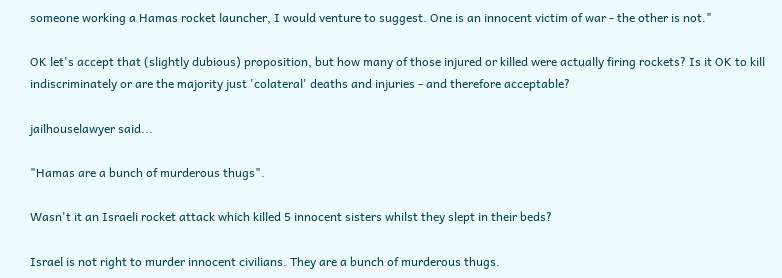someone working a Hamas rocket launcher, I would venture to suggest. One is an innocent victim of war - the other is not."

OK let's accept that (slightly dubious) proposition, but how many of those injured or killed were actually firing rockets? Is it OK to kill indiscriminately or are the majority just 'colateral' deaths and injuries - and therefore acceptable?

jailhouselawyer said...

"Hamas are a bunch of murderous thugs".

Wasn't it an Israeli rocket attack which killed 5 innocent sisters whilst they slept in their beds?

Israel is not right to murder innocent civilians. They are a bunch of murderous thugs.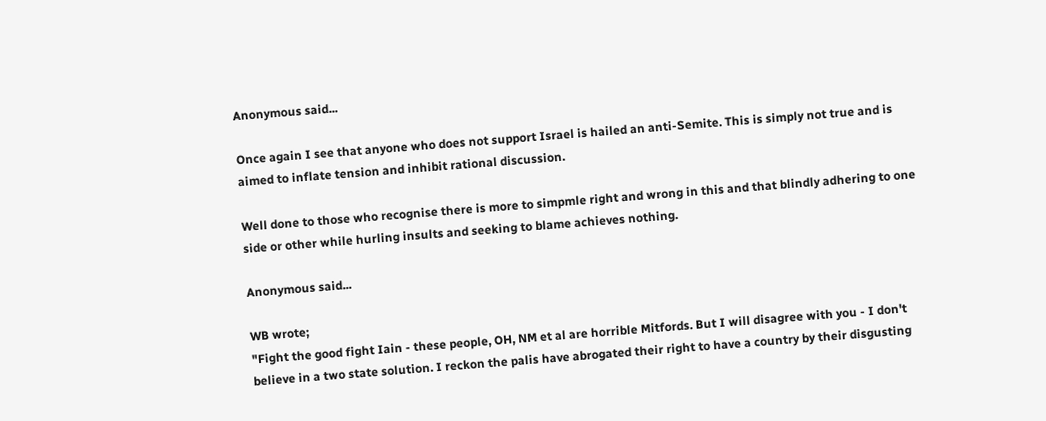Anonymous said...

Once again I see that anyone who does not support Israel is hailed an anti-Semite. This is simply not true and is aimed to inflate tension and inhibit rational discussion.

Well done to those who recognise there is more to simpmle right and wrong in this and that blindly adhering to one side or other while hurling insults and seeking to blame achieves nothing.

Anonymous said...

WB wrote;
"Fight the good fight Iain - these people, OH, NM et al are horrible Mitfords. But I will disagree with you - I don't believe in a two state solution. I reckon the palis have abrogated their right to have a country by their disgusting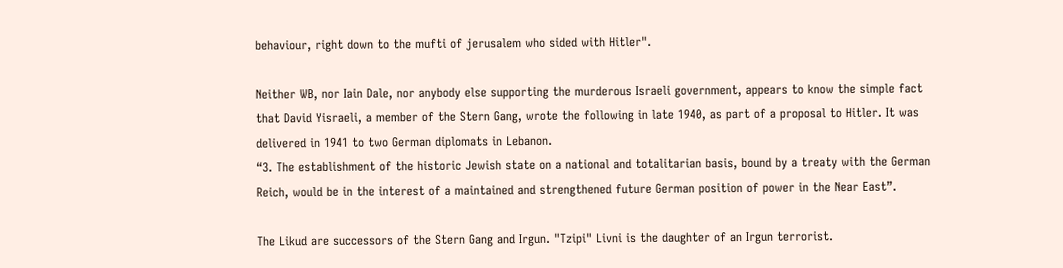behaviour, right down to the mufti of jerusalem who sided with Hitler".

Neither WB, nor Iain Dale, nor anybody else supporting the murderous Israeli government, appears to know the simple fact that David Yisraeli, a member of the Stern Gang, wrote the following in late 1940, as part of a proposal to Hitler. It was delivered in 1941 to two German diplomats in Lebanon.
“3. The establishment of the historic Jewish state on a national and totalitarian basis, bound by a treaty with the German Reich, would be in the interest of a maintained and strengthened future German position of power in the Near East”.

The Likud are successors of the Stern Gang and Irgun. "Tzipi" Livni is the daughter of an Irgun terrorist.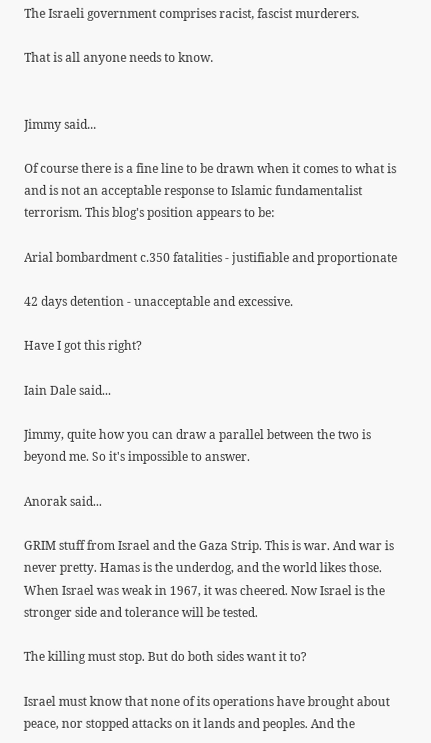The Israeli government comprises racist, fascist murderers.

That is all anyone needs to know.


Jimmy said...

Of course there is a fine line to be drawn when it comes to what is and is not an acceptable response to Islamic fundamentalist terrorism. This blog's position appears to be:

Arial bombardment c.350 fatalities - justifiable and proportionate

42 days detention - unacceptable and excessive.

Have I got this right?

Iain Dale said...

Jimmy, quite how you can draw a parallel between the two is beyond me. So it's impossible to answer.

Anorak said...

GRIM stuff from Israel and the Gaza Strip. This is war. And war is never pretty. Hamas is the underdog, and the world likes those. When Israel was weak in 1967, it was cheered. Now Israel is the stronger side and tolerance will be tested.

The killing must stop. But do both sides want it to?

Israel must know that none of its operations have brought about peace, nor stopped attacks on it lands and peoples. And the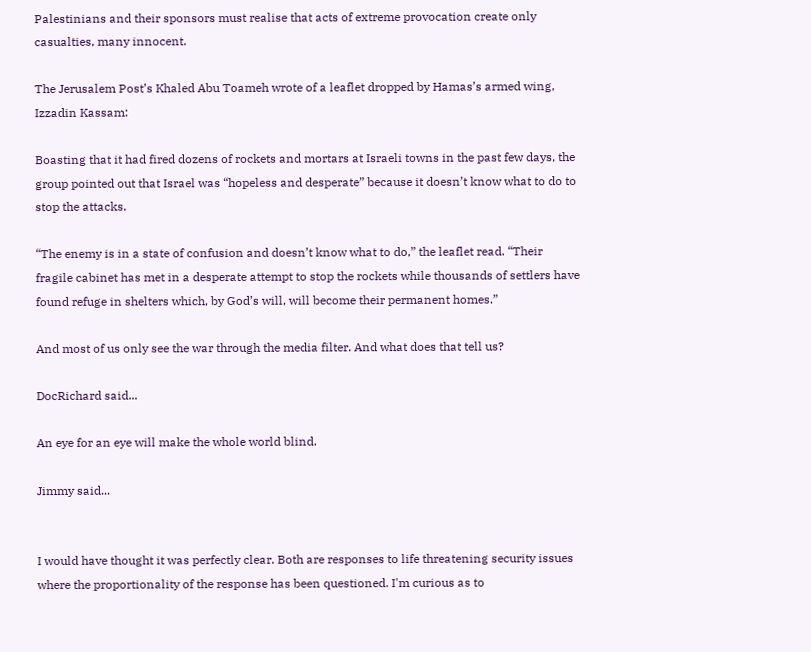Palestinians and their sponsors must realise that acts of extreme provocation create only casualties, many innocent.

The Jerusalem Post’s Khaled Abu Toameh wrote of a leaflet dropped by Hamas’s armed wing, Izzadin Kassam:

Boasting that it had fired dozens of rockets and mortars at Israeli towns in the past few days, the group pointed out that Israel was “hopeless and desperate” because it doesn’t know what to do to stop the attacks.

“The enemy is in a state of confusion and doesn’t know what to do,” the leaflet read. “Their fragile cabinet has met in a desperate attempt to stop the rockets while thousands of settlers have found refuge in shelters which, by God’s will, will become their permanent homes.”

And most of us only see the war through the media filter. And what does that tell us?

DocRichard said...

An eye for an eye will make the whole world blind.

Jimmy said...


I would have thought it was perfectly clear. Both are responses to life threatening security issues where the proportionality of the response has been questioned. I'm curious as to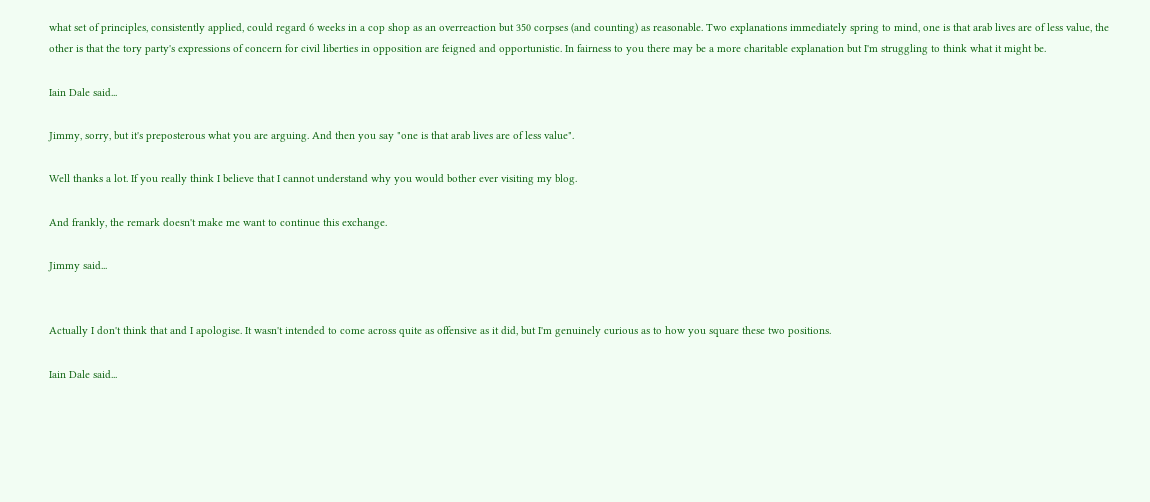what set of principles, consistently applied, could regard 6 weeks in a cop shop as an overreaction but 350 corpses (and counting) as reasonable. Two explanations immediately spring to mind, one is that arab lives are of less value, the other is that the tory party's expressions of concern for civil liberties in opposition are feigned and opportunistic. In fairness to you there may be a more charitable explanation but I'm struggling to think what it might be.

Iain Dale said...

Jimmy, sorry, but it's preposterous what you are arguing. And then you say "one is that arab lives are of less value".

Well thanks a lot. If you really think I believe that I cannot understand why you would bother ever visiting my blog.

And frankly, the remark doesn't make me want to continue this exchange.

Jimmy said...


Actually I don't think that and I apologise. It wasn't intended to come across quite as offensive as it did, but I'm genuinely curious as to how you square these two positions.

Iain Dale said...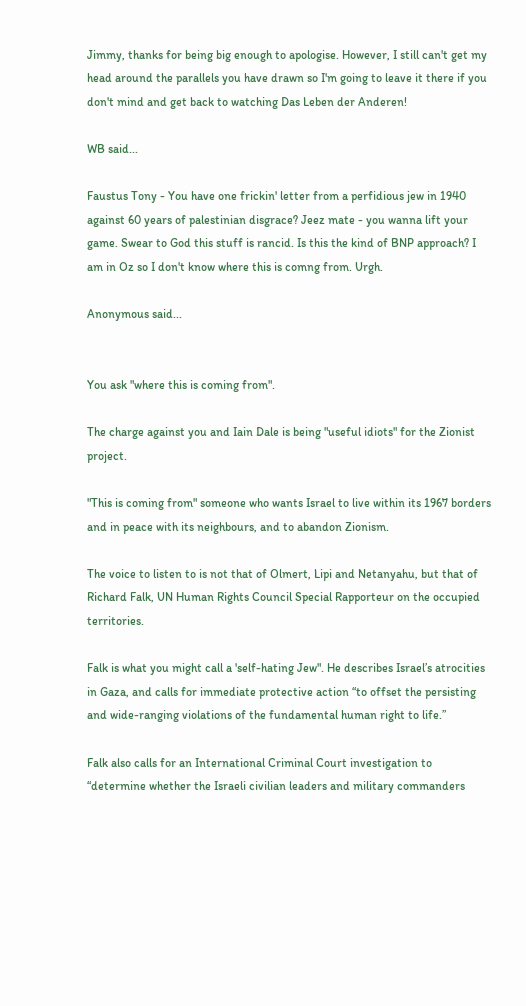Jimmy, thanks for being big enough to apologise. However, I still can't get my head around the parallels you have drawn so I'm going to leave it there if you don't mind and get back to watching Das Leben der Anderen!

WB said...

Faustus Tony - You have one frickin' letter from a perfidious jew in 1940 against 60 years of palestinian disgrace? Jeez mate - you wanna lift your game. Swear to God this stuff is rancid. Is this the kind of BNP approach? I am in Oz so I don't know where this is comng from. Urgh.

Anonymous said...


You ask "where this is coming from".

The charge against you and Iain Dale is being "useful idiots" for the Zionist project.

"This is coming from" someone who wants Israel to live within its 1967 borders and in peace with its neighbours, and to abandon Zionism.

The voice to listen to is not that of Olmert, Lipi and Netanyahu, but that of Richard Falk, UN Human Rights Council Special Rapporteur on the occupied territories.

Falk is what you might call a 'self-hating Jew". He describes Israel’s atrocities in Gaza, and calls for immediate protective action “to offset the persisting and wide-ranging violations of the fundamental human right to life.”

Falk also calls for an International Criminal Court investigation to “determine whether the Israeli civilian leaders and military commanders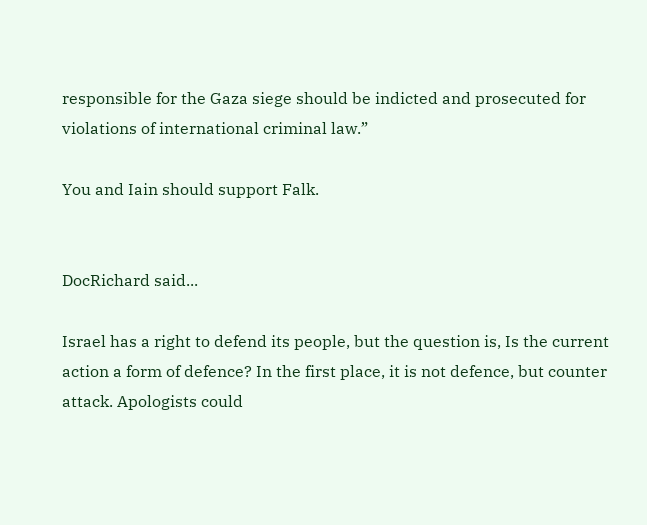responsible for the Gaza siege should be indicted and prosecuted for violations of international criminal law.”

You and Iain should support Falk.


DocRichard said...

Israel has a right to defend its people, but the question is, Is the current action a form of defence? In the first place, it is not defence, but counter attack. Apologists could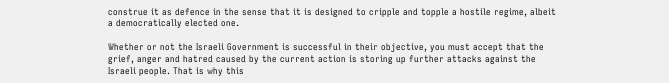construe it as defence in the sense that it is designed to cripple and topple a hostile regime, albeit a democratically elected one.

Whether or not the Israeli Government is successful in their objective, you must accept that the grief, anger and hatred caused by the current action is storing up further attacks against the Israeli people. That is why this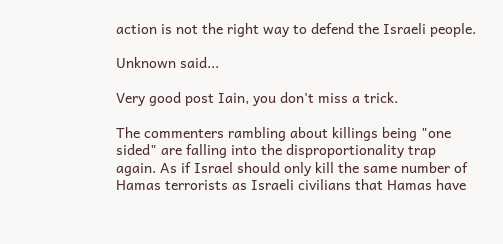action is not the right way to defend the Israeli people.

Unknown said...

Very good post Iain, you don't miss a trick.

The commenters rambling about killings being "one sided" are falling into the disproportionality trap again. As if Israel should only kill the same number of Hamas terrorists as Israeli civilians that Hamas have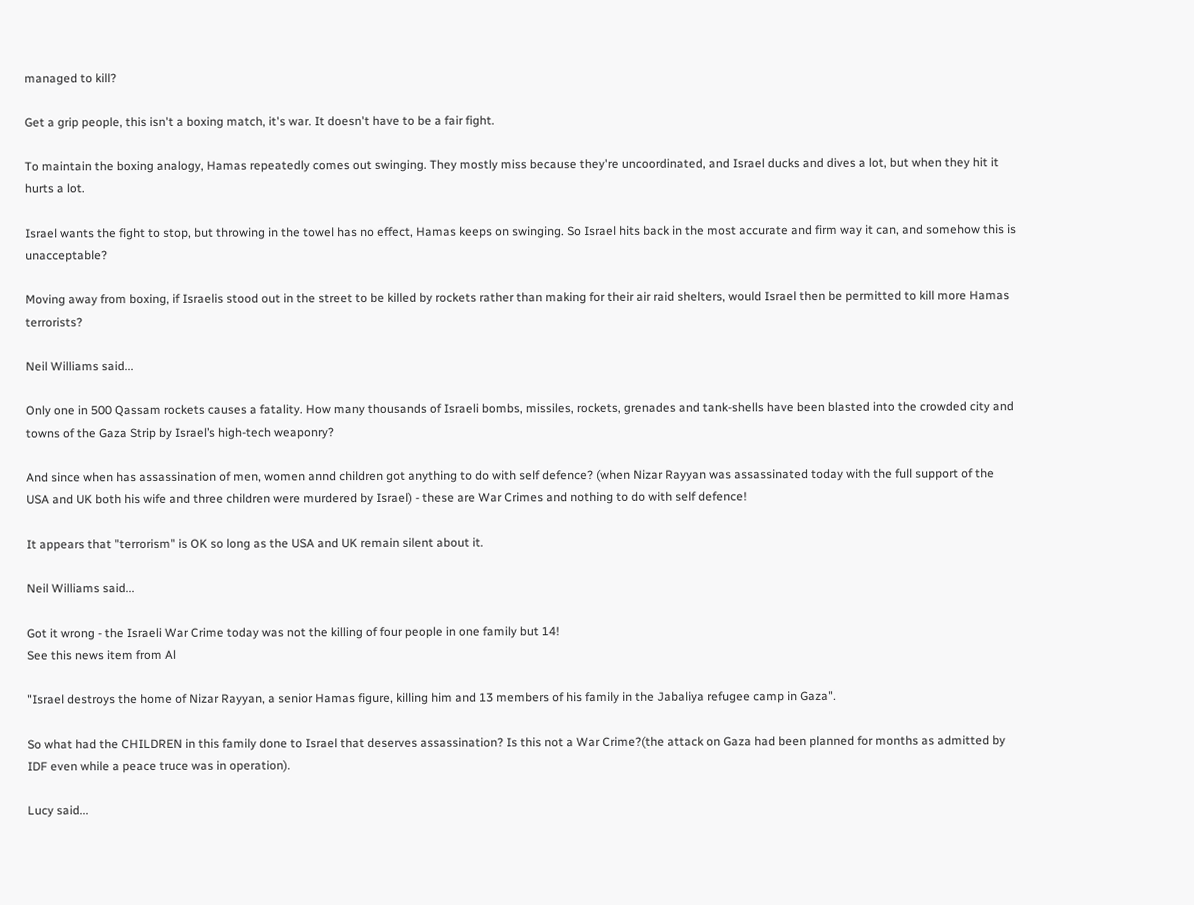managed to kill?

Get a grip people, this isn't a boxing match, it's war. It doesn't have to be a fair fight.

To maintain the boxing analogy, Hamas repeatedly comes out swinging. They mostly miss because they're uncoordinated, and Israel ducks and dives a lot, but when they hit it hurts a lot.

Israel wants the fight to stop, but throwing in the towel has no effect, Hamas keeps on swinging. So Israel hits back in the most accurate and firm way it can, and somehow this is unacceptable?

Moving away from boxing, if Israelis stood out in the street to be killed by rockets rather than making for their air raid shelters, would Israel then be permitted to kill more Hamas terrorists?

Neil Williams said...

Only one in 500 Qassam rockets causes a fatality. How many thousands of Israeli bombs, missiles, rockets, grenades and tank-shells have been blasted into the crowded city and towns of the Gaza Strip by Israel’s high-tech weaponry?

And since when has assassination of men, women annd children got anything to do with self defence? (when Nizar Rayyan was assassinated today with the full support of the USA and UK both his wife and three children were murdered by Israel) - these are War Crimes and nothing to do with self defence!

It appears that "terrorism" is OK so long as the USA and UK remain silent about it.

Neil Williams said...

Got it wrong - the Israeli War Crime today was not the killing of four people in one family but 14!
See this news item from Al

"Israel destroys the home of Nizar Rayyan, a senior Hamas figure, killing him and 13 members of his family in the Jabaliya refugee camp in Gaza".

So what had the CHILDREN in this family done to Israel that deserves assassination? Is this not a War Crime?(the attack on Gaza had been planned for months as admitted by IDF even while a peace truce was in operation).

Lucy said...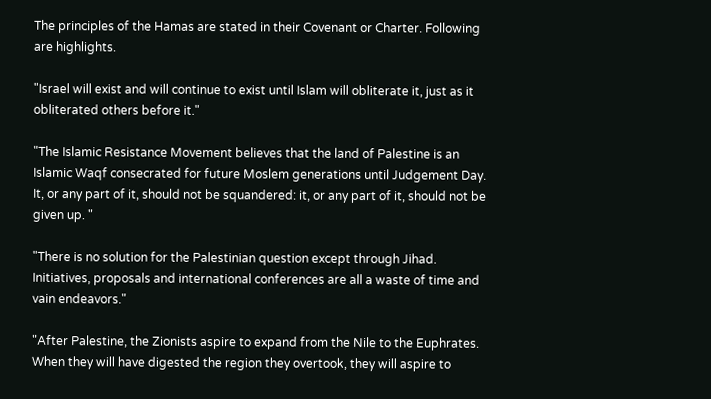The principles of the Hamas are stated in their Covenant or Charter. Following are highlights.

"Israel will exist and will continue to exist until Islam will obliterate it, just as it obliterated others before it."

"The Islamic Resistance Movement believes that the land of Palestine is an Islamic Waqf consecrated for future Moslem generations until Judgement Day. It, or any part of it, should not be squandered: it, or any part of it, should not be given up. "

"There is no solution for the Palestinian question except through Jihad. Initiatives, proposals and international conferences are all a waste of time and vain endeavors."

"After Palestine, the Zionists aspire to expand from the Nile to the Euphrates. When they will have digested the region they overtook, they will aspire to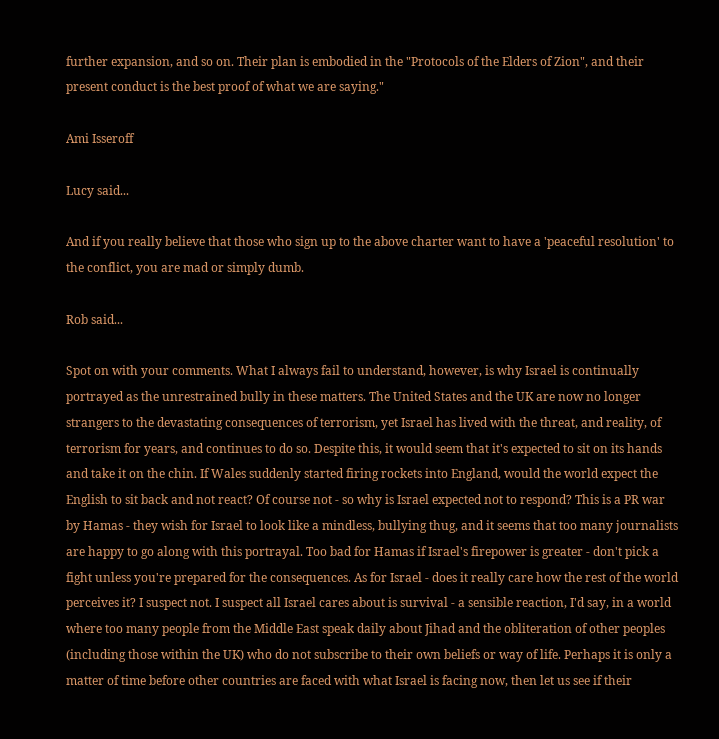further expansion, and so on. Their plan is embodied in the "Protocols of the Elders of Zion", and their present conduct is the best proof of what we are saying."

Ami Isseroff

Lucy said...

And if you really believe that those who sign up to the above charter want to have a 'peaceful resolution' to the conflict, you are mad or simply dumb.

Rob said...

Spot on with your comments. What I always fail to understand, however, is why Israel is continually portrayed as the unrestrained bully in these matters. The United States and the UK are now no longer strangers to the devastating consequences of terrorism, yet Israel has lived with the threat, and reality, of terrorism for years, and continues to do so. Despite this, it would seem that it's expected to sit on its hands and take it on the chin. If Wales suddenly started firing rockets into England, would the world expect the English to sit back and not react? Of course not - so why is Israel expected not to respond? This is a PR war by Hamas - they wish for Israel to look like a mindless, bullying thug, and it seems that too many journalists are happy to go along with this portrayal. Too bad for Hamas if Israel's firepower is greater - don't pick a fight unless you're prepared for the consequences. As for Israel - does it really care how the rest of the world perceives it? I suspect not. I suspect all Israel cares about is survival - a sensible reaction, I'd say, in a world where too many people from the Middle East speak daily about Jihad and the obliteration of other peoples (including those within the UK) who do not subscribe to their own beliefs or way of life. Perhaps it is only a matter of time before other countries are faced with what Israel is facing now, then let us see if their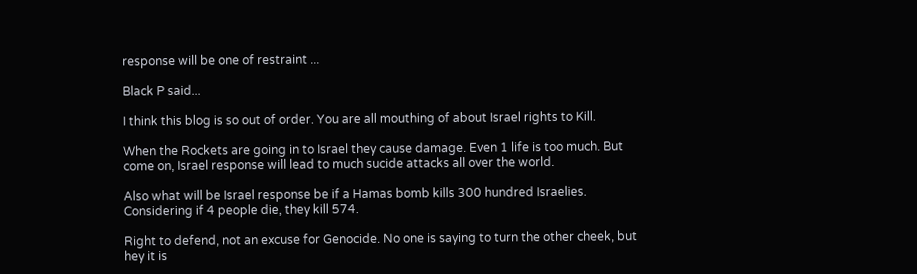response will be one of restraint ...

Black P said...

I think this blog is so out of order. You are all mouthing of about Israel rights to Kill.

When the Rockets are going in to Israel they cause damage. Even 1 life is too much. But come on, Israel response will lead to much sucide attacks all over the world.

Also what will be Israel response be if a Hamas bomb kills 300 hundred Israelies. Considering if 4 people die, they kill 574.

Right to defend, not an excuse for Genocide. No one is saying to turn the other cheek, but hey it is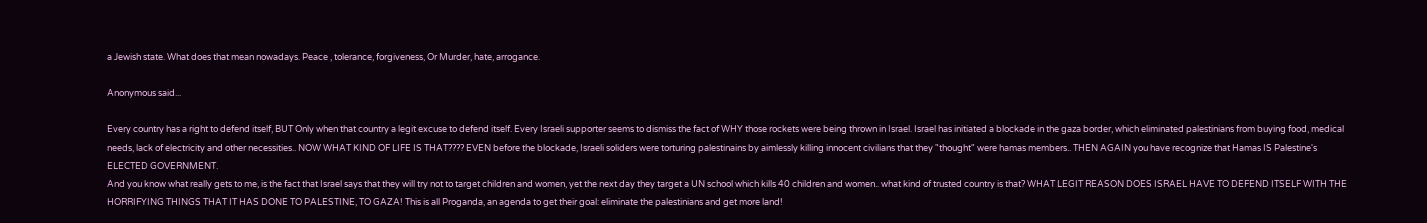a Jewish state. What does that mean nowadays. Peace , tolerance, forgiveness, Or Murder, hate, arrogance.

Anonymous said...

Every country has a right to defend itself, BUT Only when that country a legit excuse to defend itself. Every Israeli supporter seems to dismiss the fact of WHY those rockets were being thrown in Israel. Israel has initiated a blockade in the gaza border, which eliminated palestinians from buying food, medical needs, lack of electricity and other necessities.. NOW WHAT KIND OF LIFE IS THAT???? EVEN before the blockade, Israeli soliders were torturing palestinains by aimlessly killing innocent civilians that they "thought" were hamas members.. THEN AGAIN you have recognize that Hamas IS Palestine's ELECTED GOVERNMENT.
And you know what really gets to me, is the fact that Israel says that they will try not to target children and women, yet the next day they target a UN school which kills 40 children and women.. what kind of trusted country is that? WHAT LEGIT REASON DOES ISRAEL HAVE TO DEFEND ITSELF WITH THE HORRIFYING THINGS THAT IT HAS DONE TO PALESTINE, TO GAZA! This is all Proganda, an agenda to get their goal: eliminate the palestinians and get more land!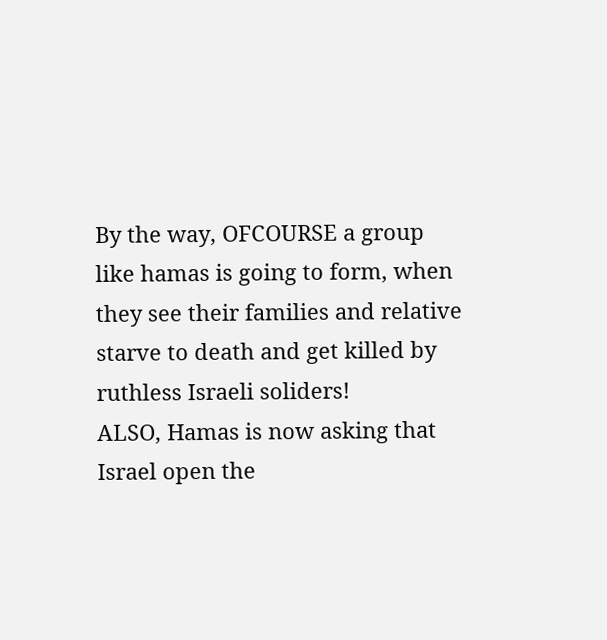By the way, OFCOURSE a group like hamas is going to form, when they see their families and relative starve to death and get killed by ruthless Israeli soliders!
ALSO, Hamas is now asking that Israel open the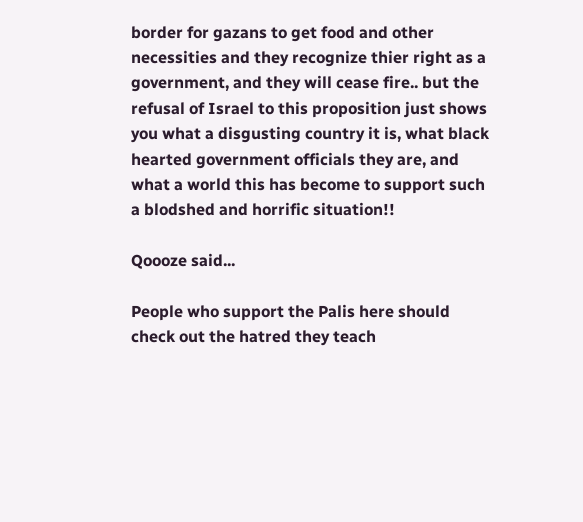border for gazans to get food and other necessities and they recognize thier right as a government, and they will cease fire.. but the refusal of Israel to this proposition just shows you what a disgusting country it is, what black hearted government officials they are, and what a world this has become to support such a blodshed and horrific situation!!

Qoooze said...

People who support the Palis here should check out the hatred they teach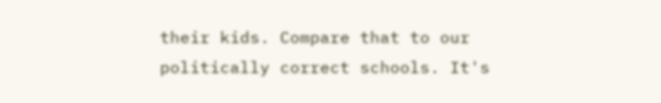their kids. Compare that to our politically correct schools. It's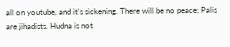all on youtube, and it's sickening. There will be no peace; Palis are jihadists. Hudna is not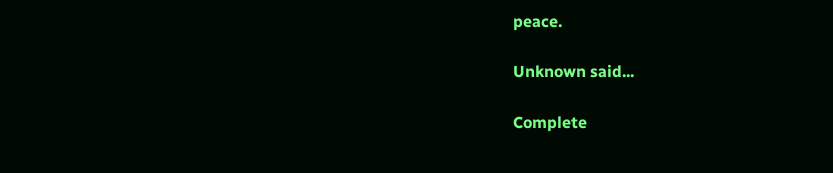peace.

Unknown said...

Complete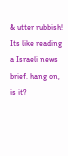& utter rubbish! Its like reading a Israeli news brief. hang on, is it?